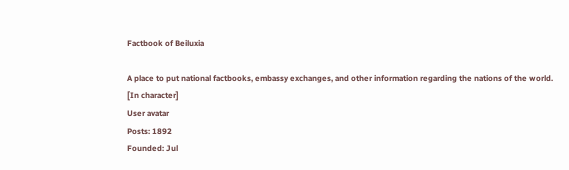Factbook of Beiluxia

A place to put national factbooks, embassy exchanges, and other information regarding the nations of the world. [In character]
User avatar
Posts: 1892
Founded: Jul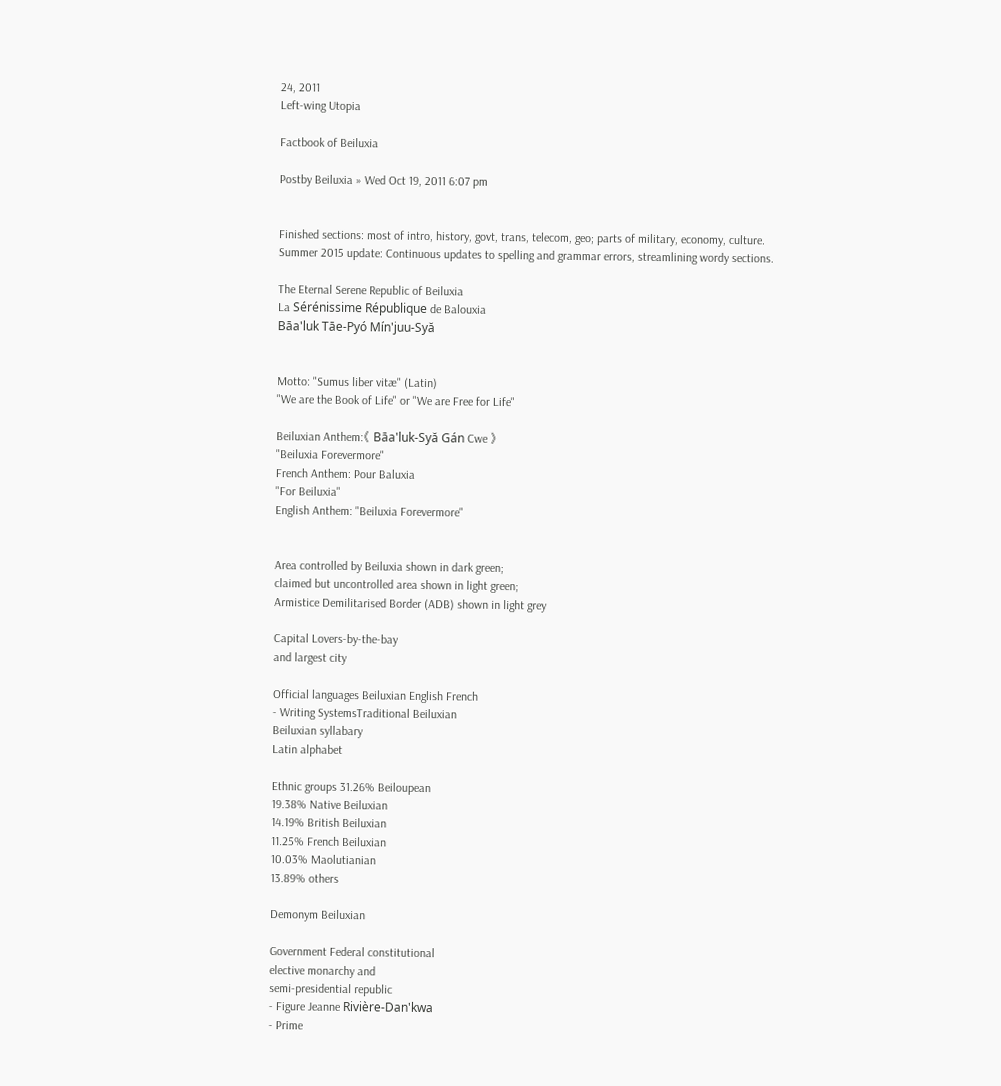24, 2011
Left-wing Utopia

Factbook of Beiluxia

Postby Beiluxia » Wed Oct 19, 2011 6:07 pm


Finished sections: most of intro, history, govt, trans, telecom, geo; parts of military, economy, culture.
Summer 2015 update: Continuous updates to spelling and grammar errors, streamlining wordy sections.

The Eternal Serene Republic of Beiluxia
La Sérénissime République de Balouxia
Bāa'luk Tāe-Pyó Mín'juu-Syă


Motto: "Sumus liber vitæ" (Latin)
"We are the Book of Life" or "We are Free for Life"

Beiluxian Anthem:《 Bāa'luk-Syă Gán Cwe 》
"Beiluxia Forevermore"
French Anthem: Pour Baluxia
"For Beiluxia"
English Anthem: "Beiluxia Forevermore"


Area controlled by Beiluxia shown in dark green;
claimed but uncontrolled area shown in light green;
Armistice Demilitarised Border (ADB) shown in light grey

Capital Lovers-by-the-bay
and largest city

Official languages Beiluxian English French
- Writing SystemsTraditional Beiluxian
Beiluxian syllabary
Latin alphabet

Ethnic groups 31.26% Beiloupean
19.38% Native Beiluxian
14.19% British Beiluxian
11.25% French Beiluxian
10.03% Maolutianian
13.89% others

Demonym Beiluxian

Government Federal constitutional
elective monarchy and
semi-presidential republic
- Figure Jeanne Rivière-Dan'kwa
- Prime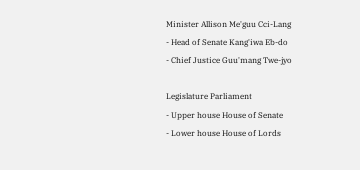Minister Allison Me'guu Cci-Lang
- Head of Senate Kang'iwa Eb-do
- Chief Justice Guu'mang Twe-jyo

Legislature Parliament
- Upper house House of Senate
- Lower house House of Lords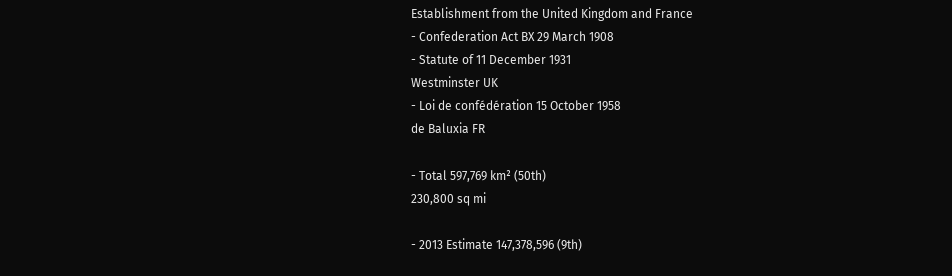Establishment from the United Kingdom and France
- Confederation Act BX 29 March 1908
- Statute of 11 December 1931
Westminster UK
- Loi de confédération 15 October 1958
de Baluxia FR

- Total 597,769 km² (50th)
230,800 sq mi

- 2013 Estimate 147,378,596 (9th)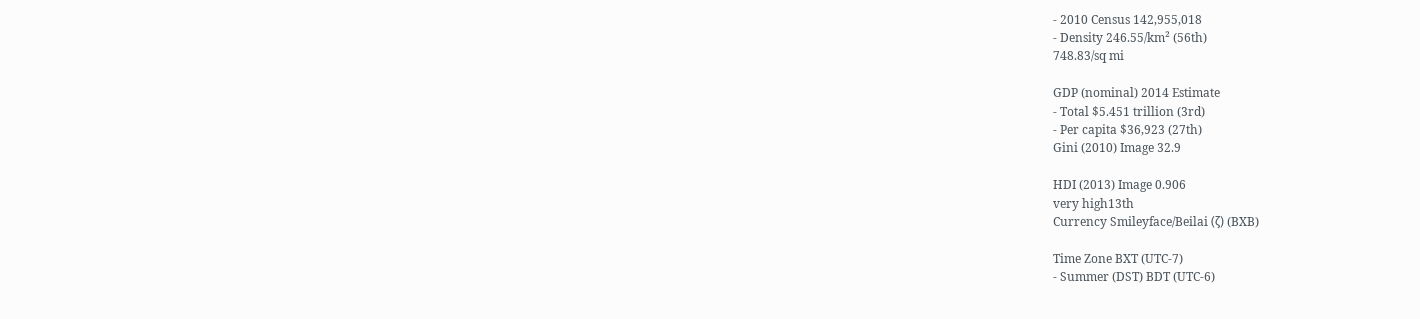- 2010 Census 142,955,018
- Density 246.55/km² (56th)
748.83/sq mi

GDP (nominal) 2014 Estimate
- Total $5.451 trillion (3rd)
- Per capita $36,923 (27th)
Gini (2010) Image 32.9

HDI (2013) Image 0.906
very high13th
Currency Smileyface/Beilai (ζ) (BXB)

Time Zone BXT (UTC-7)
- Summer (DST) BDT (UTC-6)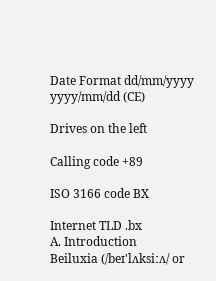Date Format dd/mm/yyyy
yyyy/mm/dd (CE)

Drives on the left

Calling code +89

ISO 3166 code BX

Internet TLD .bx
A. Introduction
Beiluxia (/beɪ'lʌksiːʌ/ or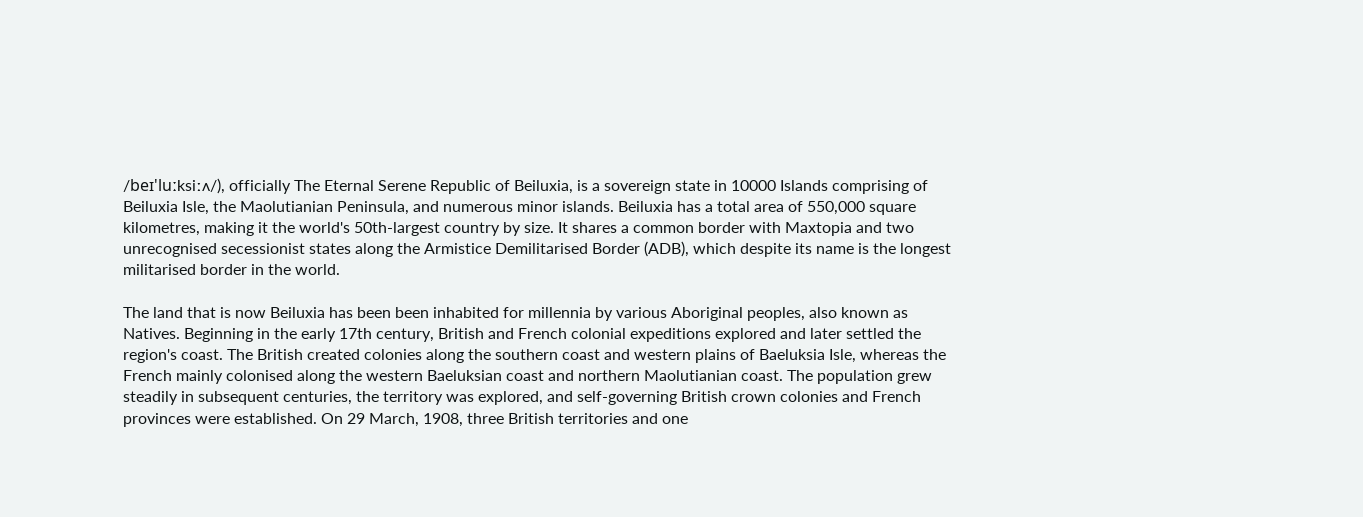/beɪ'luːksiːʌ/), officially The Eternal Serene Republic of Beiluxia, is a sovereign state in 10000 Islands comprising of Beiluxia Isle, the Maolutianian Peninsula, and numerous minor islands. Beiluxia has a total area of 550,000 square kilometres, making it the world's 50th-largest country by size. It shares a common border with Maxtopia and two unrecognised secessionist states along the Armistice Demilitarised Border (ADB), which despite its name is the longest militarised border in the world.

The land that is now Beiluxia has been been inhabited for millennia by various Aboriginal peoples, also known as Natives. Beginning in the early 17th century, British and French colonial expeditions explored and later settled the region's coast. The British created colonies along the southern coast and western plains of Baeluksia Isle, whereas the French mainly colonised along the western Baeluksian coast and northern Maolutianian coast. The population grew steadily in subsequent centuries, the territory was explored, and self-governing British crown colonies and French provinces were established. On 29 March, 1908, three British territories and one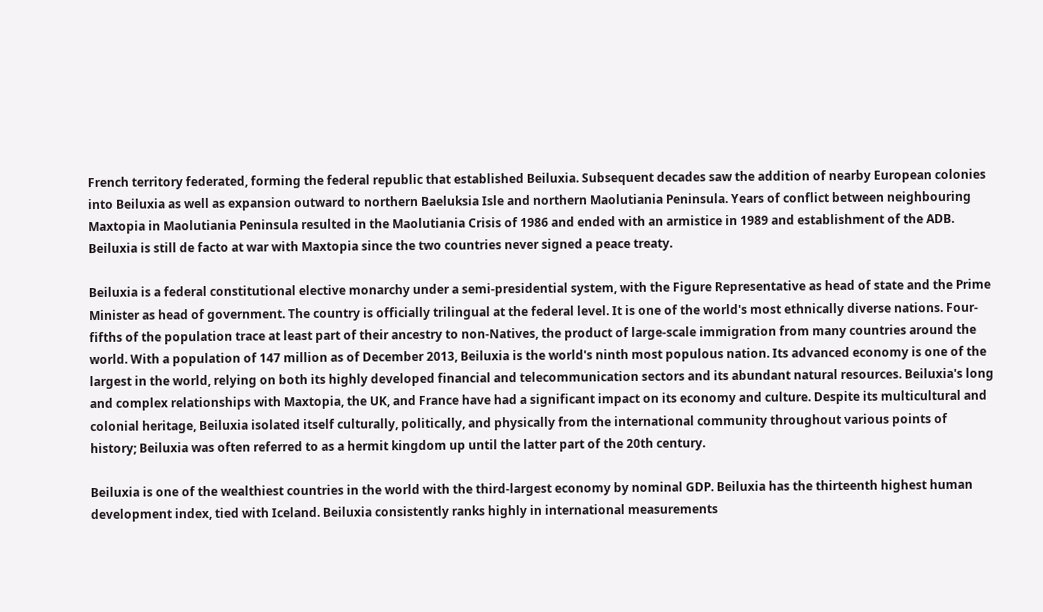French territory federated, forming the federal republic that established Beiluxia. Subsequent decades saw the addition of nearby European colonies into Beiluxia as well as expansion outward to northern Baeluksia Isle and northern Maolutiania Peninsula. Years of conflict between neighbouring Maxtopia in Maolutiania Peninsula resulted in the Maolutiania Crisis of 1986 and ended with an armistice in 1989 and establishment of the ADB. Beiluxia is still de facto at war with Maxtopia since the two countries never signed a peace treaty.

Beiluxia is a federal constitutional elective monarchy under a semi-presidential system, with the Figure Representative as head of state and the Prime Minister as head of government. The country is officially trilingual at the federal level. It is one of the world's most ethnically diverse nations. Four-fifths of the population trace at least part of their ancestry to non-Natives, the product of large-scale immigration from many countries around the world. With a population of 147 million as of December 2013, Beiluxia is the world's ninth most populous nation. Its advanced economy is one of the largest in the world, relying on both its highly developed financial and telecommunication sectors and its abundant natural resources. Beiluxia's long and complex relationships with Maxtopia, the UK, and France have had a significant impact on its economy and culture. Despite its multicultural and colonial heritage, Beiluxia isolated itself culturally, politically, and physically from the international community throughout various points of history; Beiluxia was often referred to as a hermit kingdom up until the latter part of the 20th century.

Beiluxia is one of the wealthiest countries in the world with the third-largest economy by nominal GDP. Beiluxia has the thirteenth highest human development index, tied with Iceland. Beiluxia consistently ranks highly in international measurements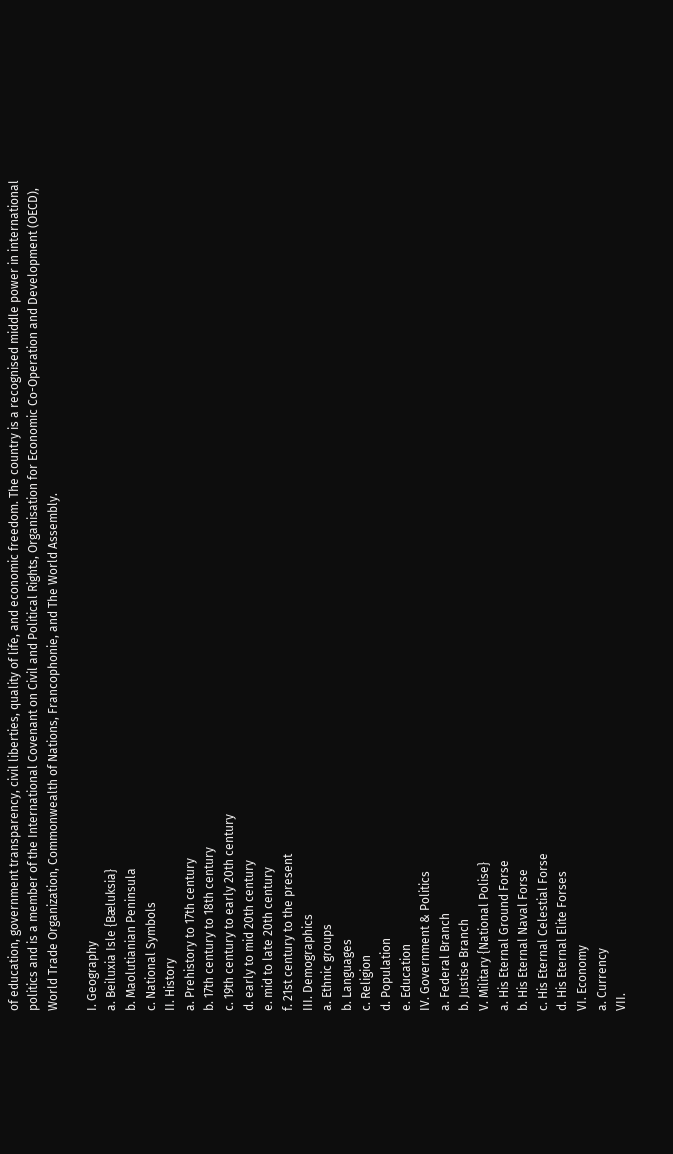of education, government transparency, civil liberties, quality of life, and economic freedom. The country is a recognised middle power in international politics and is a member of the International Covenant on Civil and Political Rights, Organisation for Economic Co-Operation and Development (OECD), World Trade Organization, Commonwealth of Nations, Francophonie, and The World Assembly.

I. Geography
a. Beiluxia Isle {Bæluksia}
b. Maolutianian Peninsula
c. National Symbols
II. History
a. Prehistory to 17th century
b. 17th century to 18th century
c. 19th century to early 20th century
d. early to mid 20th century
e. mid to late 20th century
f. 21st century to the present
III. Demographics
a. Ethnic groups
b. Languages
c. Religion
d. Population
e. Education
IV. Government & Politics
a. Federal Branch
b. Justise Branch
V. Military {National Polise}
a. His Eternal Ground Forse
b. His Eternal Naval Forse
c. His Eternal Celestial Forse
d. His Eternal Elite Forses
VI. Economy
a. Currency
VII.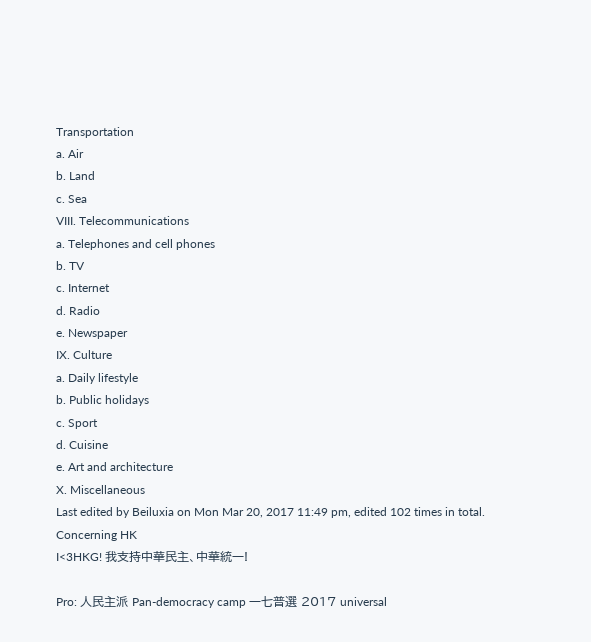Transportation
a. Air
b. Land
c. Sea
VIII. Telecommunications
a. Telephones and cell phones
b. TV
c. Internet
d. Radio
e. Newspaper
IX. Culture
a. Daily lifestyle
b. Public holidays
c. Sport
d. Cuisine
e. Art and architecture
X. Miscellaneous
Last edited by Beiluxia on Mon Mar 20, 2017 11:49 pm, edited 102 times in total.
Concerning HK
I<3HKG! 我支持中華民主、中華統一!

Pro: 人民主派 Pan-democracy camp 一七普選 2017 universal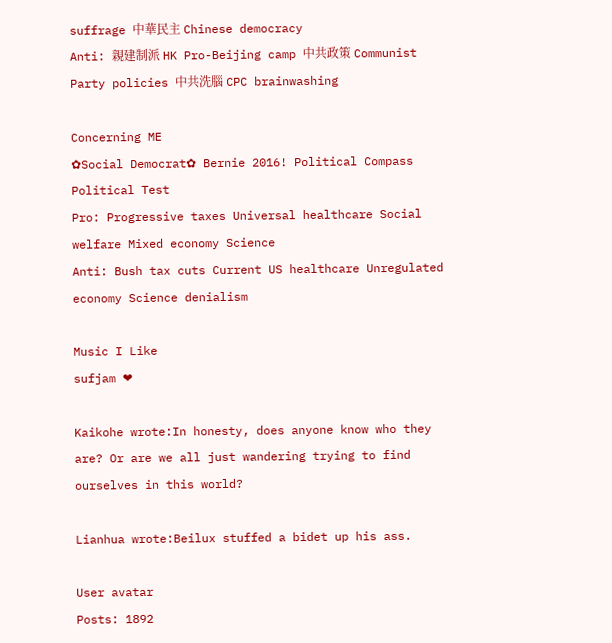suffrage 中華民主 Chinese democracy
Anti: 親建制派 HK Pro-Beijing camp 中共政策 Communist Party policies 中共洗腦 CPC brainwashing

Concerning ME
✿Social Democrat✿ Bernie 2016! Political Compass Political Test
Pro: Progressive taxes Universal healthcare Social welfare Mixed economy Science
Anti: Bush tax cuts Current US healthcare Unregulated economy Science denialism

Music I Like
sufjam ❤

Kaikohe wrote:In honesty, does anyone know who they are? Or are we all just wandering trying to find ourselves in this world?

Lianhua wrote:Beilux stuffed a bidet up his ass.

User avatar
Posts: 1892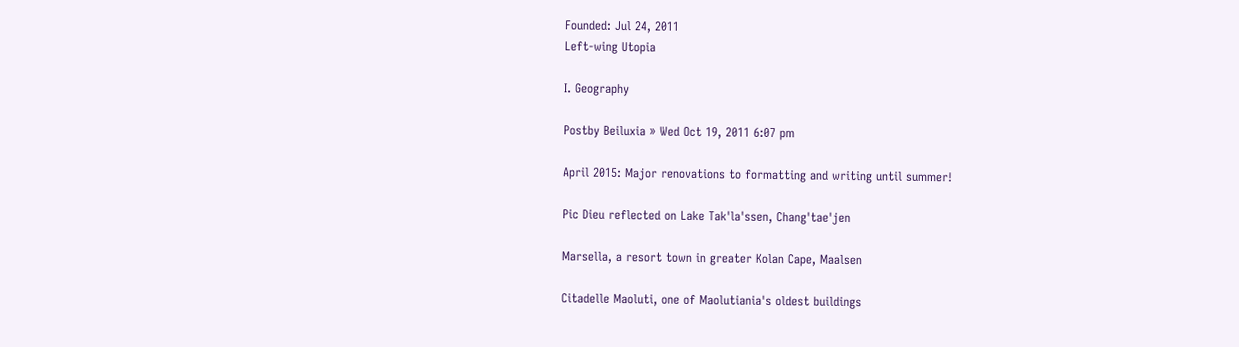Founded: Jul 24, 2011
Left-wing Utopia

I. Geography

Postby Beiluxia » Wed Oct 19, 2011 6:07 pm

April 2015: Major renovations to formatting and writing until summer!

Pic Dieu reflected on Lake Tak'la'ssen, Chang'tae'jen

Marsella, a resort town in greater Kolan Cape, Maalsen

Citadelle Maoluti, one of Maolutiania's oldest buildings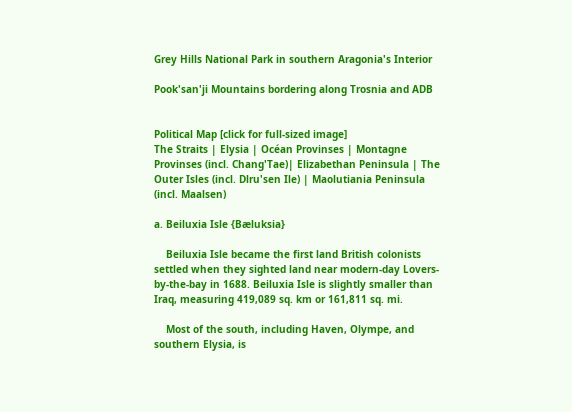Grey Hills National Park in southern Aragonia's Interior

Pook'san'ji Mountains bordering along Trosnia and ADB


Political Map [click for full-sized image]
The Straits | Elysia | Océan Provinses | Montagne Provinses (incl. Chang'Tae)| Elizabethan Peninsula | The Outer Isles (incl. Dlru'sen Ile) | Maolutiania Peninsula (incl. Maalsen)

a. Beiluxia Isle {Bæluksia}

    Beiluxia Isle became the first land British colonists settled when they sighted land near modern-day Lovers-by-the-bay in 1688. Beiluxia Isle is slightly smaller than Iraq, measuring 419,089 sq. km or 161,811 sq. mi.

    Most of the south, including Haven, Olympe, and southern Elysia, is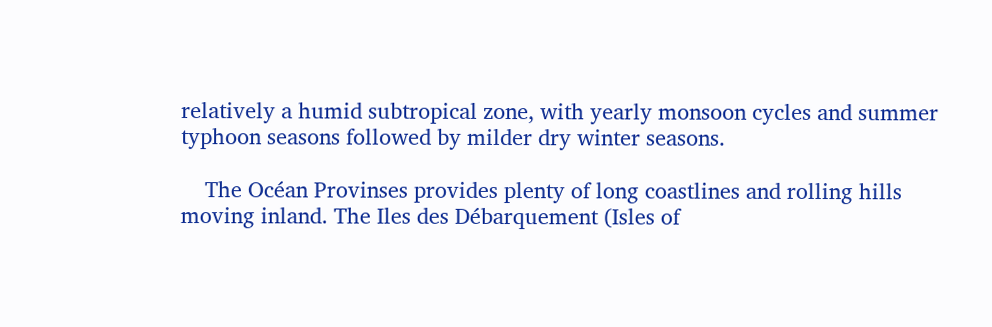relatively a humid subtropical zone, with yearly monsoon cycles and summer typhoon seasons followed by milder dry winter seasons.

    The Océan Provinses provides plenty of long coastlines and rolling hills moving inland. The Iles des Débarquement (Isles of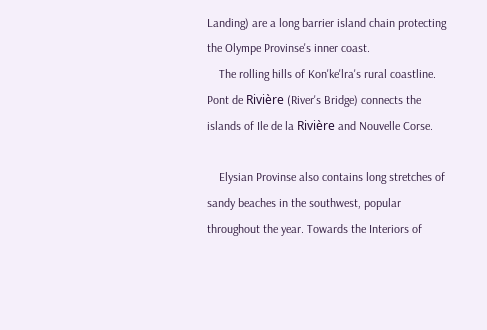Landing) are a long barrier island chain protecting the Olympe Provinse's inner coast.
    The rolling hills of Kon'ke'lra's rural coastline. Pont de Rivière (River's Bridge) connects the islands of Ile de la Rivière and Nouvelle Corse.

    Elysian Provinse also contains long stretches of sandy beaches in the southwest, popular throughout the year. Towards the Interiors of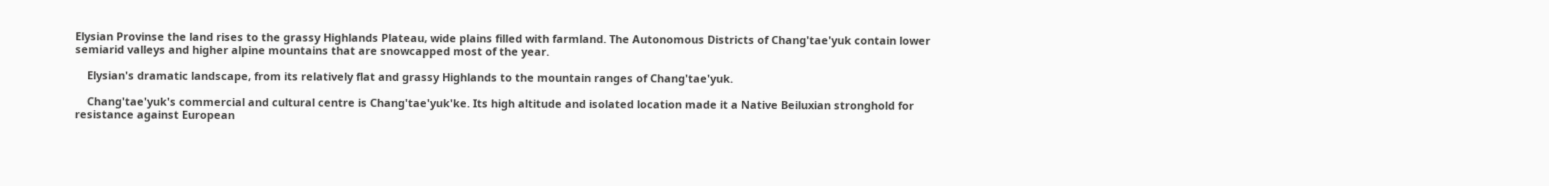Elysian Provinse the land rises to the grassy Highlands Plateau, wide plains filled with farmland. The Autonomous Districts of Chang'tae'yuk contain lower semiarid valleys and higher alpine mountains that are snowcapped most of the year.

    Elysian's dramatic landscape, from its relatively flat and grassy Highlands to the mountain ranges of Chang'tae'yuk.

    Chang'tae'yuk's commercial and cultural centre is Chang'tae'yuk'ke. Its high altitude and isolated location made it a Native Beiluxian stronghold for resistance against European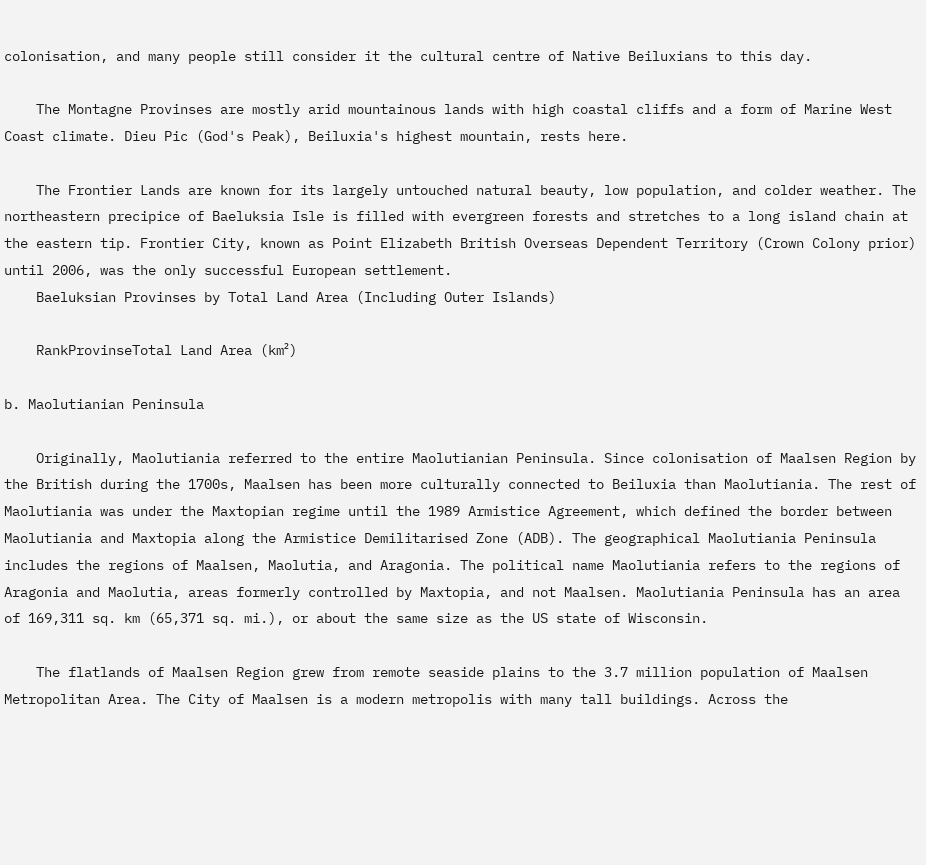colonisation, and many people still consider it the cultural centre of Native Beiluxians to this day.

    The Montagne Provinses are mostly arid mountainous lands with high coastal cliffs and a form of Marine West Coast climate. Dieu Pic (God's Peak), Beiluxia's highest mountain, rests here.

    The Frontier Lands are known for its largely untouched natural beauty, low population, and colder weather. The northeastern precipice of Baeluksia Isle is filled with evergreen forests and stretches to a long island chain at the eastern tip. Frontier City, known as Point Elizabeth British Overseas Dependent Territory (Crown Colony prior) until 2006, was the only successful European settlement.
    Baeluksian Provinses by Total Land Area (Including Outer Islands)

    RankProvinseTotal Land Area (km²)

b. Maolutianian Peninsula

    Originally, Maolutiania referred to the entire Maolutianian Peninsula. Since colonisation of Maalsen Region by the British during the 1700s, Maalsen has been more culturally connected to Beiluxia than Maolutiania. The rest of Maolutiania was under the Maxtopian regime until the 1989 Armistice Agreement, which defined the border between Maolutiania and Maxtopia along the Armistice Demilitarised Zone (ADB). The geographical Maolutiania Peninsula includes the regions of Maalsen, Maolutia, and Aragonia. The political name Maolutiania refers to the regions of Aragonia and Maolutia, areas formerly controlled by Maxtopia, and not Maalsen. Maolutiania Peninsula has an area of 169,311 sq. km (65,371 sq. mi.), or about the same size as the US state of Wisconsin.

    The flatlands of Maalsen Region grew from remote seaside plains to the 3.7 million population of Maalsen Metropolitan Area. The City of Maalsen is a modern metropolis with many tall buildings. Across the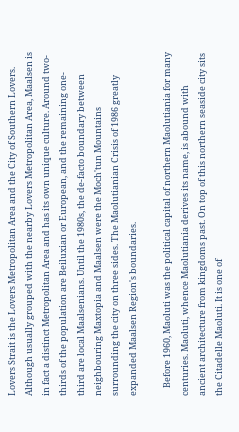Lovers Strait is the Lovers Metropolitan Area and the City of Southern Lovers. Although usually grouped with the nearby Lovers Metropolitan Area, Maalsen is in fact a distinct Metropolitan Area and has its own unique culture. Around two-thirds of the population are Beiluxian or European, and the remaining one-third are local Maalsenians. Until the 1980s, the de-facto boundary between neighbouring Maxtopia and Maalsen were the Moch'tun Mountains surrounding the city on three sides. The Maolutianian Crisis of 1986 greatly expanded Maalsen Region's boundaries.

    Before 1960, Maoluti was the political capital of northern Maolutiania for many centuries. Maoluti, whence Maolutiania derives its name, is abound with ancient architecture from kingdoms past. On top of this northern seaside city sits the Citadelle Maoluti. It is one of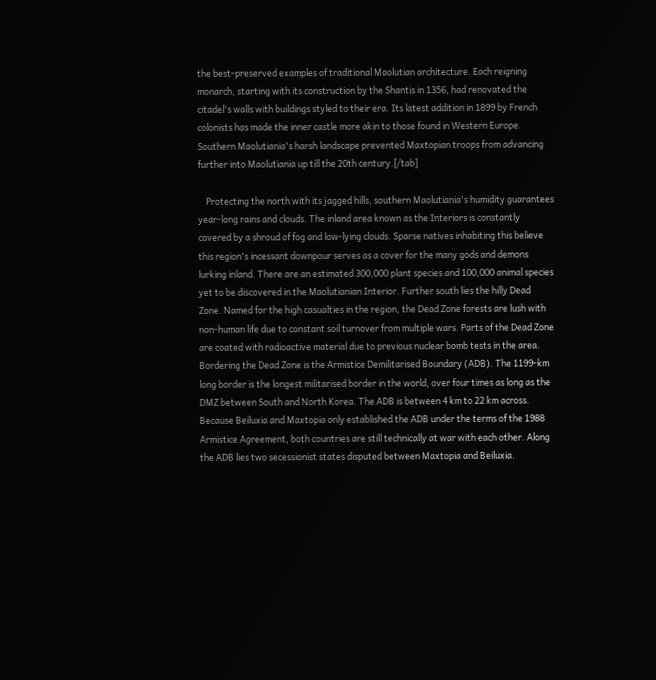the best-preserved examples of traditional Maolutian architecture. Each reigning monarch, starting with its construction by the Shantis in 1356, had renovated the citadel's walls with buildings styled to their era. Its latest addition in 1899 by French colonists has made the inner castle more akin to those found in Western Europe. Southern Maolutiania's harsh landscape prevented Maxtopian troops from advancing further into Maolutiania up till the 20th century.[/tab]

    Protecting the north with its jagged hills, southern Maolutiania's humidity guarantees year-long rains and clouds. The inland area known as the Interiors is constantly covered by a shroud of fog and low-lying clouds. Sparse natives inhabiting this believe this region's incessant downpour serves as a cover for the many gods and demons lurking inland. There are an estimated 300,000 plant species and 100,000 animal species yet to be discovered in the Maolutianian Interior. Further south lies the hilly Dead Zone. Named for the high casualties in the region, the Dead Zone forests are lush with non-human life due to constant soil turnover from multiple wars. Parts of the Dead Zone are coated with radioactive material due to previous nuclear bomb tests in the area. Bordering the Dead Zone is the Armistice Demilitarised Boundary (ADB). The 1199-km long border is the longest militarised border in the world, over four times as long as the DMZ between South and North Korea. The ADB is between 4 km to 22 km across. Because Beiluxia and Maxtopia only established the ADB under the terms of the 1988 Armistice Agreement, both countries are still technically at war with each other. Along the ADB lies two secessionist states disputed between Maxtopia and Beiluxia.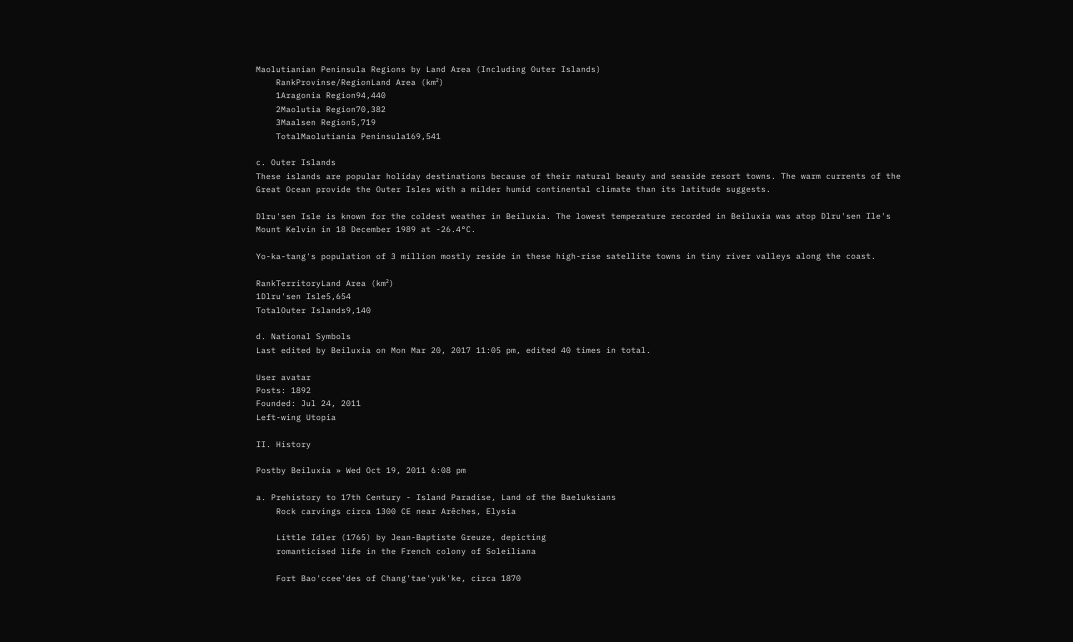Maolutianian Peninsula Regions by Land Area (Including Outer Islands)
    RankProvinse/RegionLand Area (km²)
    1Aragonia Region94,440
    2Maolutia Region70,382
    3Maalsen Region5,719
    TotalMaolutiania Peninsula169,541

c. Outer Islands
These islands are popular holiday destinations because of their natural beauty and seaside resort towns. The warm currents of the Great Ocean provide the Outer Isles with a milder humid continental climate than its latitude suggests.

Dlru'sen Isle is known for the coldest weather in Beiluxia. The lowest temperature recorded in Beiluxia was atop Dlru'sen Ile's Mount Kelvin in 18 December 1989 at -26.4°C.

Yo-ka-tang's population of 3 million mostly reside in these high-rise satellite towns in tiny river valleys along the coast.

RankTerritoryLand Area (km²)
1Dlru'sen Isle5,654
TotalOuter Islands9,140

d. National Symbols
Last edited by Beiluxia on Mon Mar 20, 2017 11:05 pm, edited 40 times in total.

User avatar
Posts: 1892
Founded: Jul 24, 2011
Left-wing Utopia

II. History

Postby Beiluxia » Wed Oct 19, 2011 6:08 pm

a. Prehistory to 17th Century - Island Paradise, Land of the Baeluksians
    Rock carvings circa 1300 CE near Arêches, Elysia

    Little Idler (1765) by Jean-Baptiste Greuze, depicting
    romanticised life in the French colony of Soleiliana

    Fort Bao'ccee'des of Chang'tae'yuk'ke, circa 1870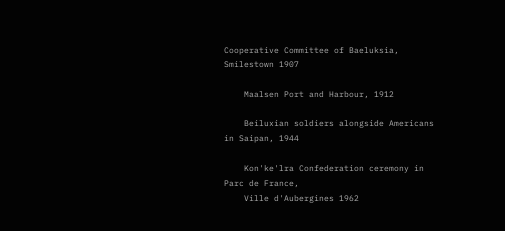Cooperative Committee of Baeluksia, Smilestown 1907

    Maalsen Port and Harbour, 1912

    Beiluxian soldiers alongside Americans in Saipan, 1944

    Kon'ke'lra Confederation ceremony in Parc de France,
    Ville d'Aubergines 1962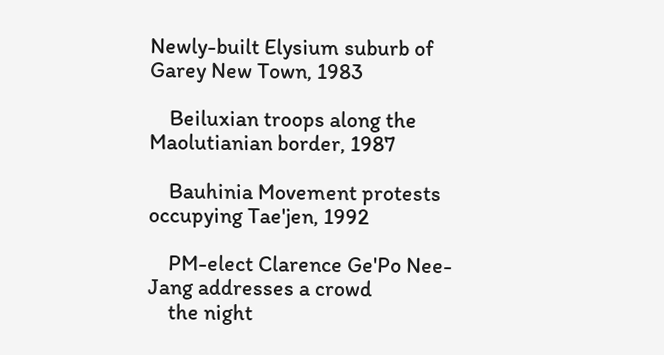Newly-built Elysium suburb of Garey New Town, 1983

    Beiluxian troops along the Maolutianian border, 1987

    Bauhinia Movement protests occupying Tae'jen, 1992

    PM-elect Clarence Ge'Po Nee-Jang addresses a crowd
    the night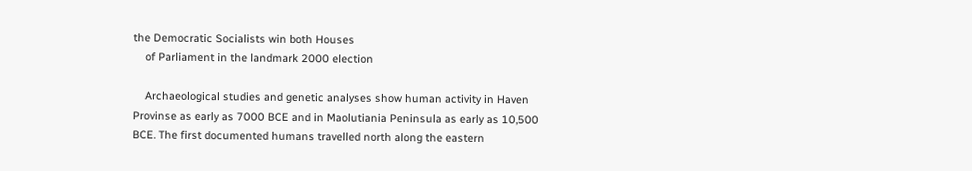the Democratic Socialists win both Houses
    of Parliament in the landmark 2000 election

    Archaeological studies and genetic analyses show human activity in Haven Provinse as early as 7000 BCE and in Maolutiania Peninsula as early as 10,500 BCE. The first documented humans travelled north along the eastern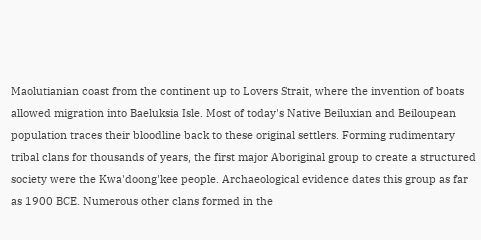Maolutianian coast from the continent up to Lovers Strait, where the invention of boats allowed migration into Baeluksia Isle. Most of today's Native Beiluxian and Beiloupean population traces their bloodline back to these original settlers. Forming rudimentary tribal clans for thousands of years, the first major Aboriginal group to create a structured society were the Kwa'doong'kee people. Archaeological evidence dates this group as far as 1900 BCE. Numerous other clans formed in the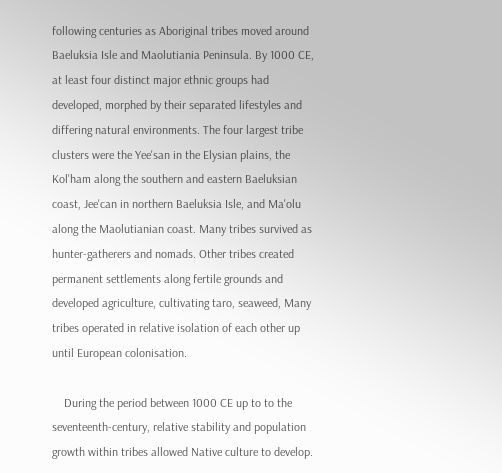following centuries as Aboriginal tribes moved around Baeluksia Isle and Maolutiania Peninsula. By 1000 CE, at least four distinct major ethnic groups had developed, morphed by their separated lifestyles and differing natural environments. The four largest tribe clusters were the Yee'san in the Elysian plains, the Kol'ham along the southern and eastern Baeluksian coast, Jee'can in northern Baeluksia Isle, and Ma'olu along the Maolutianian coast. Many tribes survived as hunter-gatherers and nomads. Other tribes created permanent settlements along fertile grounds and developed agriculture, cultivating taro, seaweed, Many tribes operated in relative isolation of each other up until European colonisation.

    During the period between 1000 CE up to to the seventeenth-century, relative stability and population growth within tribes allowed Native culture to develop.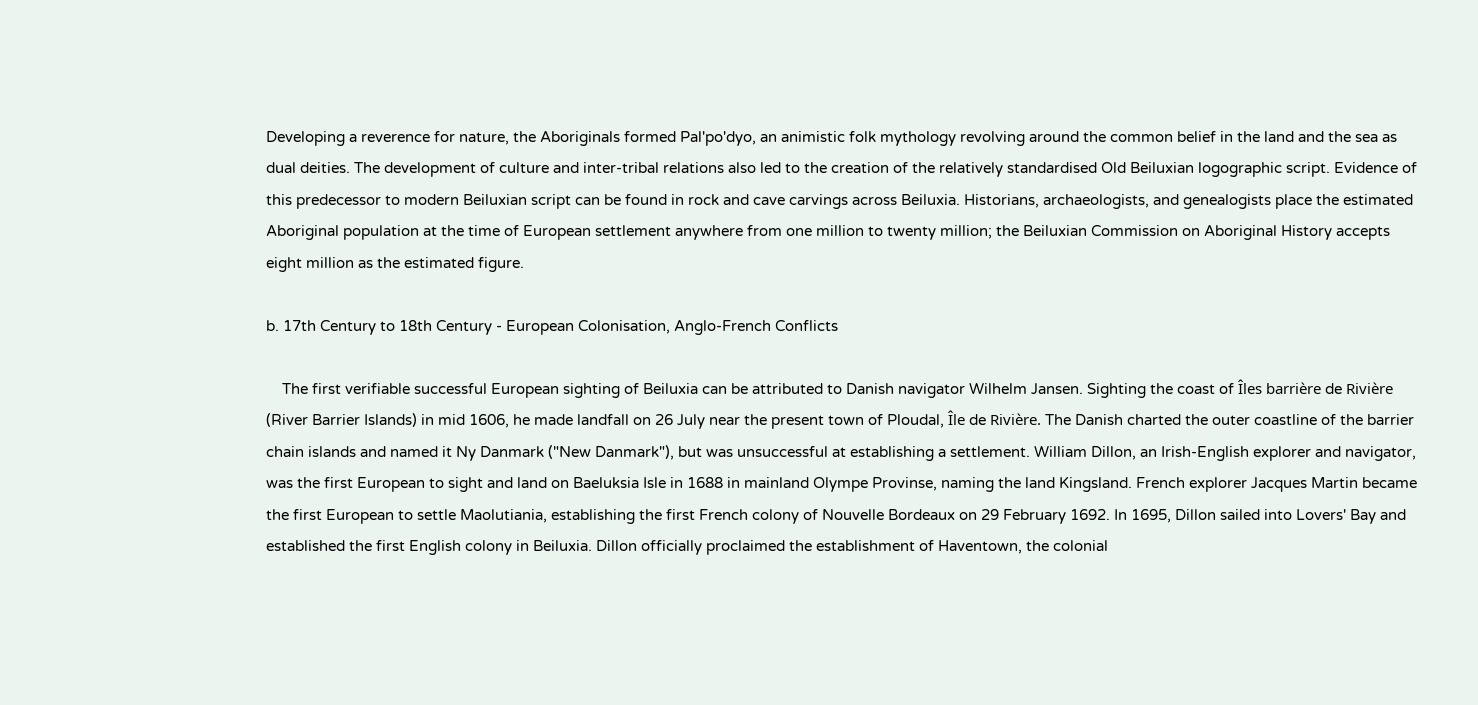Developing a reverence for nature, the Aboriginals formed Pal'po'dyo, an animistic folk mythology revolving around the common belief in the land and the sea as dual deities. The development of culture and inter-tribal relations also led to the creation of the relatively standardised Old Beiluxian logographic script. Evidence of this predecessor to modern Beiluxian script can be found in rock and cave carvings across Beiluxia. Historians, archaeologists, and genealogists place the estimated Aboriginal population at the time of European settlement anywhere from one million to twenty million; the Beiluxian Commission on Aboriginal History accepts eight million as the estimated figure.

b. 17th Century to 18th Century - European Colonisation, Anglo-French Conflicts

    The first verifiable successful European sighting of Beiluxia can be attributed to Danish navigator Wilhelm Jansen. Sighting the coast of Îles barrière de Rivière (River Barrier Islands) in mid 1606, he made landfall on 26 July near the present town of Ploudal, Île de Rivière. The Danish charted the outer coastline of the barrier chain islands and named it Ny Danmark ("New Danmark"), but was unsuccessful at establishing a settlement. William Dillon, an Irish-English explorer and navigator, was the first European to sight and land on Baeluksia Isle in 1688 in mainland Olympe Provinse, naming the land Kingsland. French explorer Jacques Martin became the first European to settle Maolutiania, establishing the first French colony of Nouvelle Bordeaux on 29 February 1692. In 1695, Dillon sailed into Lovers' Bay and established the first English colony in Beiluxia. Dillon officially proclaimed the establishment of Haventown, the colonial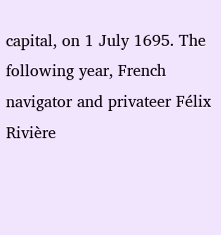capital, on 1 July 1695. The following year, French navigator and privateer Félix Rivière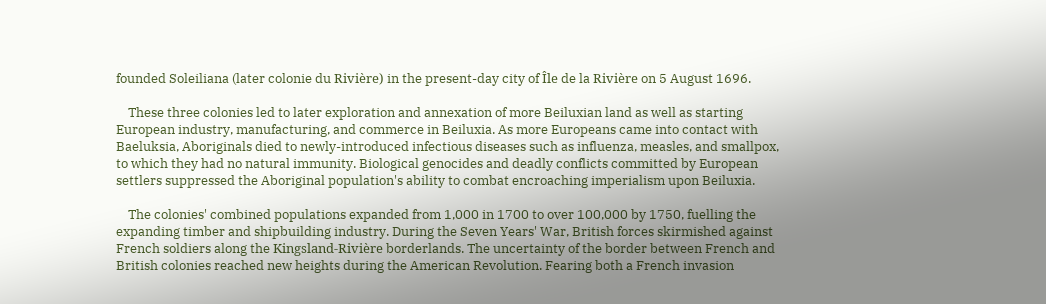founded Soleiliana (later colonie du Rivière) in the present-day city of Île de la Rivière on 5 August 1696.

    These three colonies led to later exploration and annexation of more Beiluxian land as well as starting European industry, manufacturing, and commerce in Beiluxia. As more Europeans came into contact with Baeluksia, Aboriginals died to newly-introduced infectious diseases such as influenza, measles, and smallpox, to which they had no natural immunity. Biological genocides and deadly conflicts committed by European settlers suppressed the Aboriginal population's ability to combat encroaching imperialism upon Beiluxia.

    The colonies' combined populations expanded from 1,000 in 1700 to over 100,000 by 1750, fuelling the expanding timber and shipbuilding industry. During the Seven Years' War, British forces skirmished against French soldiers along the Kingsland-Rivière borderlands. The uncertainty of the border between French and British colonies reached new heights during the American Revolution. Fearing both a French invasion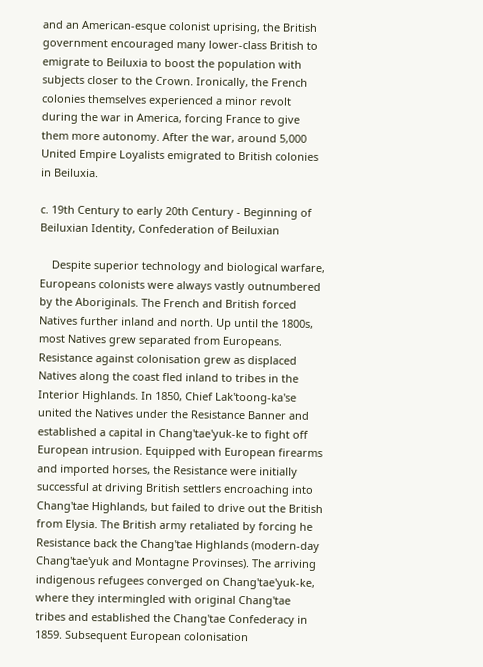and an American-esque colonist uprising, the British government encouraged many lower-class British to emigrate to Beiluxia to boost the population with subjects closer to the Crown. Ironically, the French colonies themselves experienced a minor revolt during the war in America, forcing France to give them more autonomy. After the war, around 5,000 United Empire Loyalists emigrated to British colonies in Beiluxia.

c. 19th Century to early 20th Century - Beginning of Beiluxian Identity, Confederation of Beiluxian

    Despite superior technology and biological warfare, Europeans colonists were always vastly outnumbered by the Aboriginals. The French and British forced Natives further inland and north. Up until the 1800s, most Natives grew separated from Europeans. Resistance against colonisation grew as displaced Natives along the coast fled inland to tribes in the Interior Highlands. In 1850, Chief Lak'toong-ka'se united the Natives under the Resistance Banner and established a capital in Chang'tae'yuk-ke to fight off European intrusion. Equipped with European firearms and imported horses, the Resistance were initially successful at driving British settlers encroaching into Chang'tae Highlands, but failed to drive out the British from Elysia. The British army retaliated by forcing he Resistance back the Chang'tae Highlands (modern-day Chang'tae'yuk and Montagne Provinses). The arriving indigenous refugees converged on Chang'tae'yuk-ke, where they intermingled with original Chang'tae tribes and established the Chang'tae Confederacy in 1859. Subsequent European colonisation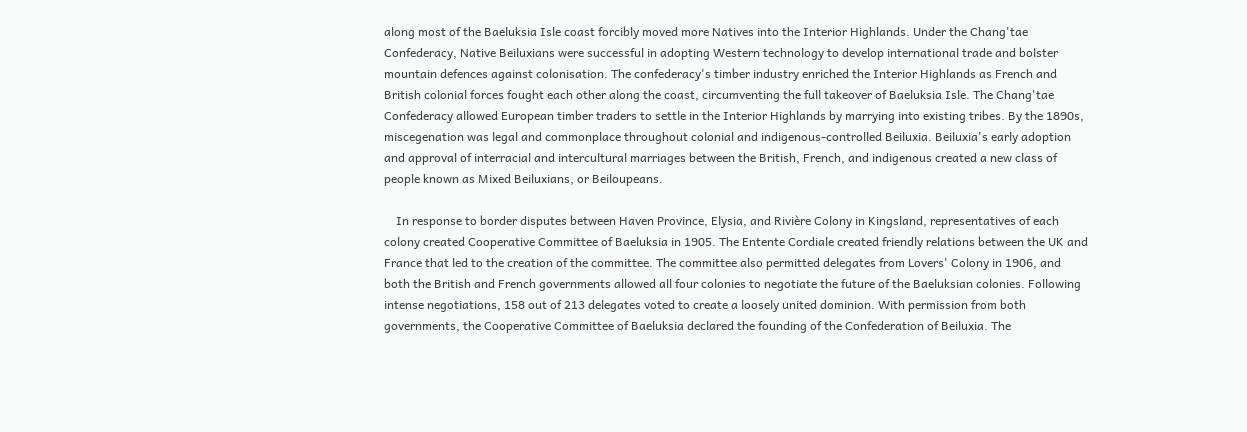along most of the Baeluksia Isle coast forcibly moved more Natives into the Interior Highlands. Under the Chang'tae Confederacy, Native Beiluxians were successful in adopting Western technology to develop international trade and bolster mountain defences against colonisation. The confederacy's timber industry enriched the Interior Highlands as French and British colonial forces fought each other along the coast, circumventing the full takeover of Baeluksia Isle. The Chang'tae Confederacy allowed European timber traders to settle in the Interior Highlands by marrying into existing tribes. By the 1890s, miscegenation was legal and commonplace throughout colonial and indigenous-controlled Beiluxia. Beiluxia's early adoption and approval of interracial and intercultural marriages between the British, French, and indigenous created a new class of people known as Mixed Beiluxians, or Beiloupeans.

    In response to border disputes between Haven Province, Elysia, and Rivière Colony in Kingsland, representatives of each colony created Cooperative Committee of Baeluksia in 1905. The Entente Cordiale created friendly relations between the UK and France that led to the creation of the committee. The committee also permitted delegates from Lovers' Colony in 1906, and both the British and French governments allowed all four colonies to negotiate the future of the Baeluksian colonies. Following intense negotiations, 158 out of 213 delegates voted to create a loosely united dominion. With permission from both governments, the Cooperative Committee of Baeluksia declared the founding of the Confederation of Beiluxia. The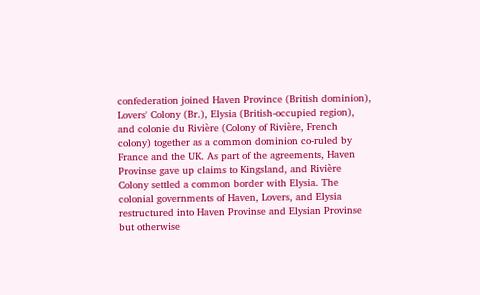confederation joined Haven Province (British dominion), Lovers' Colony (Br.), Elysia (British-occupied region), and colonie du Rivière (Colony of Rivière, French colony) together as a common dominion co-ruled by France and the UK. As part of the agreements, Haven Provinse gave up claims to Kingsland, and Rivière Colony settled a common border with Elysia. The colonial governments of Haven, Lovers, and Elysia restructured into Haven Provinse and Elysian Provinse but otherwise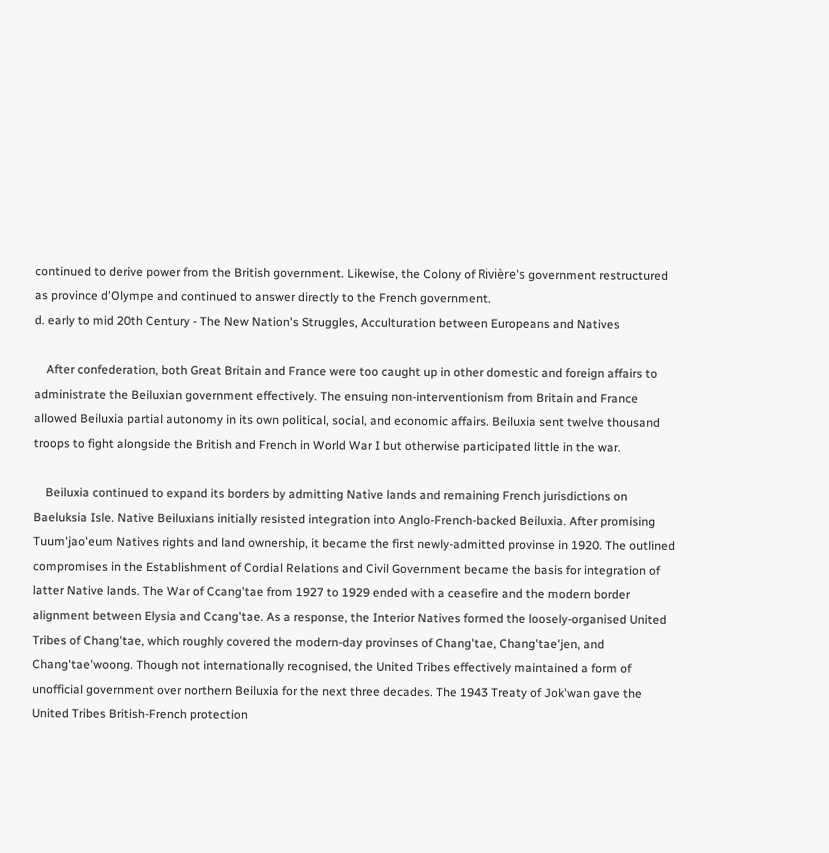continued to derive power from the British government. Likewise, the Colony of Rivière's government restructured as province d'Olympe and continued to answer directly to the French government.
d. early to mid 20th Century - The New Nation's Struggles, Acculturation between Europeans and Natives

    After confederation, both Great Britain and France were too caught up in other domestic and foreign affairs to administrate the Beiluxian government effectively. The ensuing non-interventionism from Britain and France allowed Beiluxia partial autonomy in its own political, social, and economic affairs. Beiluxia sent twelve thousand troops to fight alongside the British and French in World War I but otherwise participated little in the war.

    Beiluxia continued to expand its borders by admitting Native lands and remaining French jurisdictions on Baeluksia Isle. Native Beiluxians initially resisted integration into Anglo-French-backed Beiluxia. After promising Tuum'jao'eum Natives rights and land ownership, it became the first newly-admitted provinse in 1920. The outlined compromises in the Establishment of Cordial Relations and Civil Government became the basis for integration of latter Native lands. The War of Ccang'tae from 1927 to 1929 ended with a ceasefire and the modern border alignment between Elysia and Ccang'tae. As a response, the Interior Natives formed the loosely-organised United Tribes of Chang'tae, which roughly covered the modern-day provinses of Chang'tae, Chang'tae'jen, and Chang'tae'woong. Though not internationally recognised, the United Tribes effectively maintained a form of unofficial government over northern Beiluxia for the next three decades. The 1943 Treaty of Jok'wan gave the United Tribes British-French protection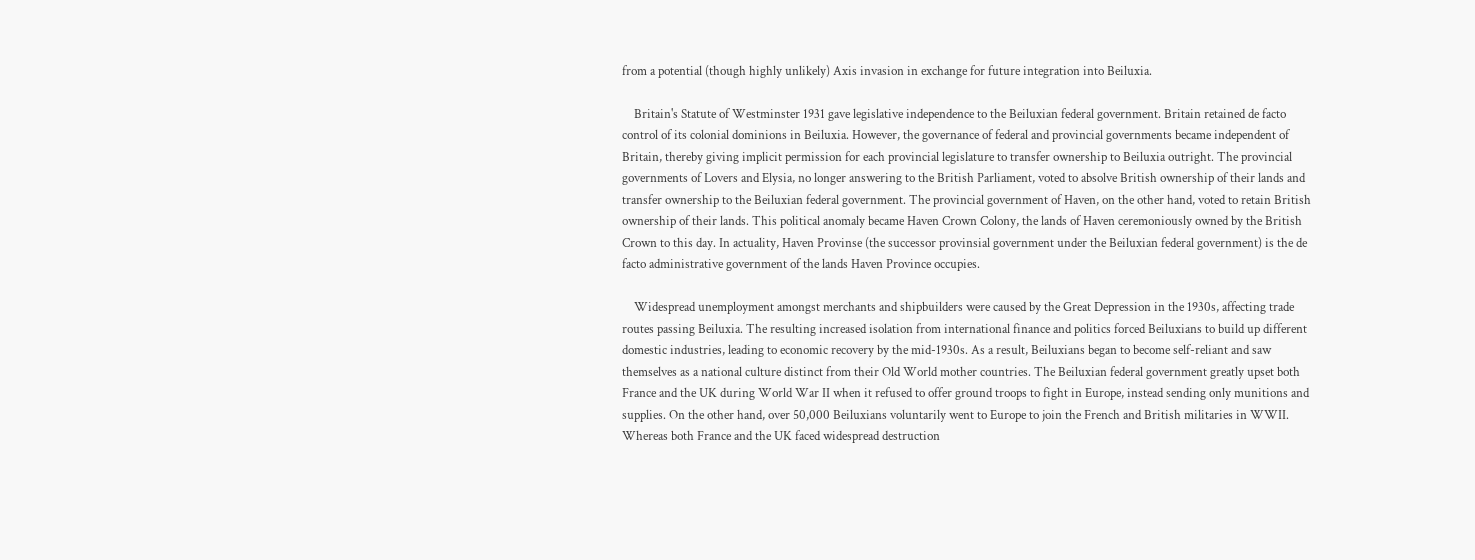from a potential (though highly unlikely) Axis invasion in exchange for future integration into Beiluxia.

    Britain's Statute of Westminster 1931 gave legislative independence to the Beiluxian federal government. Britain retained de facto control of its colonial dominions in Beiluxia. However, the governance of federal and provincial governments became independent of Britain, thereby giving implicit permission for each provincial legislature to transfer ownership to Beiluxia outright. The provincial governments of Lovers and Elysia, no longer answering to the British Parliament, voted to absolve British ownership of their lands and transfer ownership to the Beiluxian federal government. The provincial government of Haven, on the other hand, voted to retain British ownership of their lands. This political anomaly became Haven Crown Colony, the lands of Haven ceremoniously owned by the British Crown to this day. In actuality, Haven Provinse (the successor provinsial government under the Beiluxian federal government) is the de facto administrative government of the lands Haven Province occupies.

    Widespread unemployment amongst merchants and shipbuilders were caused by the Great Depression in the 1930s, affecting trade routes passing Beiluxia. The resulting increased isolation from international finance and politics forced Beiluxians to build up different domestic industries, leading to economic recovery by the mid-1930s. As a result, Beiluxians began to become self-reliant and saw themselves as a national culture distinct from their Old World mother countries. The Beiluxian federal government greatly upset both France and the UK during World War II when it refused to offer ground troops to fight in Europe, instead sending only munitions and supplies. On the other hand, over 50,000 Beiluxians voluntarily went to Europe to join the French and British militaries in WWII. Whereas both France and the UK faced widespread destruction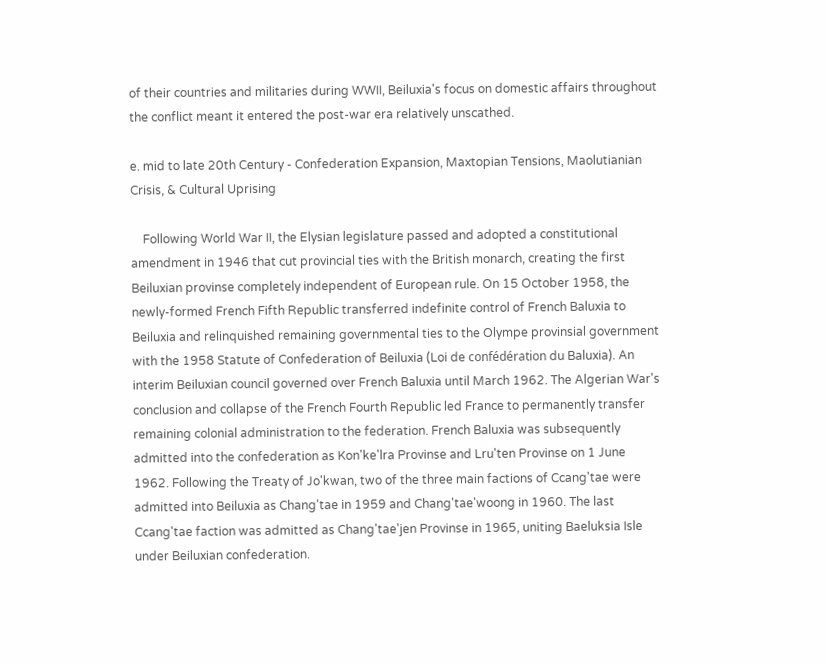of their countries and militaries during WWII, Beiluxia's focus on domestic affairs throughout the conflict meant it entered the post-war era relatively unscathed.

e. mid to late 20th Century - Confederation Expansion, Maxtopian Tensions, Maolutianian Crisis, & Cultural Uprising

    Following World War II, the Elysian legislature passed and adopted a constitutional amendment in 1946 that cut provincial ties with the British monarch, creating the first Beiluxian provinse completely independent of European rule. On 15 October 1958, the newly-formed French Fifth Republic transferred indefinite control of French Baluxia to Beiluxia and relinquished remaining governmental ties to the Olympe provinsial government with the 1958 Statute of Confederation of Beiluxia (Loi de confédération du Baluxia). An interim Beiluxian council governed over French Baluxia until March 1962. The Algerian War's conclusion and collapse of the French Fourth Republic led France to permanently transfer remaining colonial administration to the federation. French Baluxia was subsequently admitted into the confederation as Kon'ke'lra Provinse and Lru'ten Provinse on 1 June 1962. Following the Treaty of Jo'kwan, two of the three main factions of Ccang'tae were admitted into Beiluxia as Chang'tae in 1959 and Chang'tae'woong in 1960. The last Ccang'tae faction was admitted as Chang'tae'jen Provinse in 1965, uniting Baeluksia Isle under Beiluxian confederation.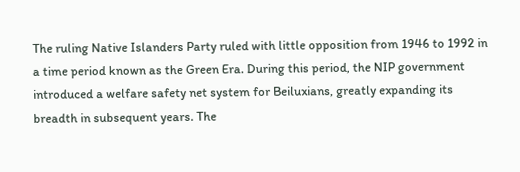The ruling Native Islanders Party ruled with little opposition from 1946 to 1992 in a time period known as the Green Era. During this period, the NIP government introduced a welfare safety net system for Beiluxians, greatly expanding its breadth in subsequent years. The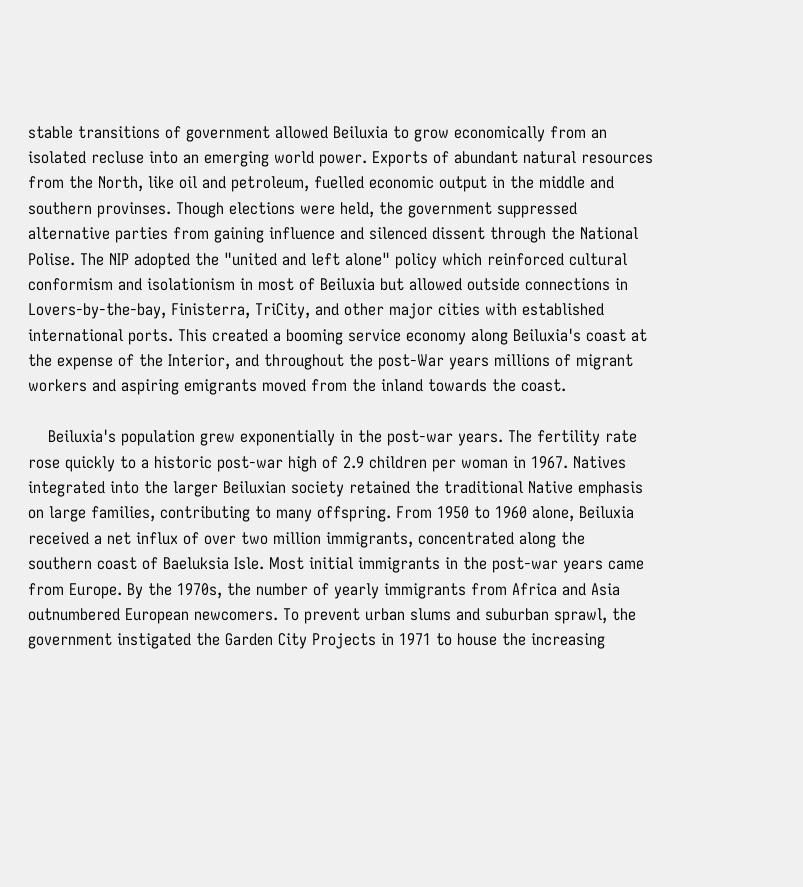stable transitions of government allowed Beiluxia to grow economically from an isolated recluse into an emerging world power. Exports of abundant natural resources from the North, like oil and petroleum, fuelled economic output in the middle and southern provinses. Though elections were held, the government suppressed alternative parties from gaining influence and silenced dissent through the National Polise. The NIP adopted the "united and left alone" policy which reinforced cultural conformism and isolationism in most of Beiluxia but allowed outside connections in Lovers-by-the-bay, Finisterra, TriCity, and other major cities with established international ports. This created a booming service economy along Beiluxia's coast at the expense of the Interior, and throughout the post-War years millions of migrant workers and aspiring emigrants moved from the inland towards the coast.

    Beiluxia's population grew exponentially in the post-war years. The fertility rate rose quickly to a historic post-war high of 2.9 children per woman in 1967. Natives integrated into the larger Beiluxian society retained the traditional Native emphasis on large families, contributing to many offspring. From 1950 to 1960 alone, Beiluxia received a net influx of over two million immigrants, concentrated along the southern coast of Baeluksia Isle. Most initial immigrants in the post-war years came from Europe. By the 1970s, the number of yearly immigrants from Africa and Asia outnumbered European newcomers. To prevent urban slums and suburban sprawl, the government instigated the Garden City Projects in 1971 to house the increasing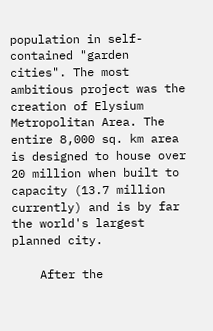population in self-contained "garden cities". The most ambitious project was the creation of Elysium Metropolitan Area. The entire 8,000 sq. km area is designed to house over 20 million when built to capacity (13.7 million currently) and is by far the world's largest planned city.

    After the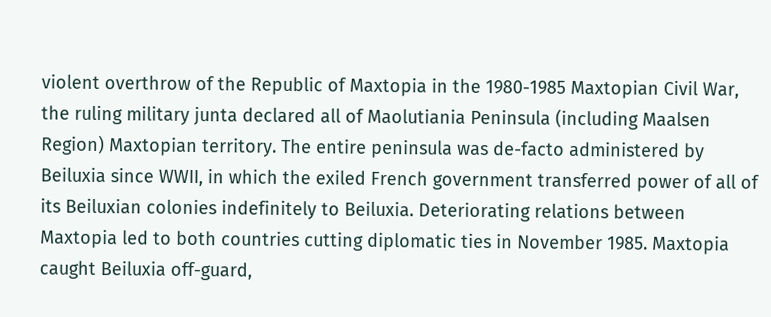violent overthrow of the Republic of Maxtopia in the 1980-1985 Maxtopian Civil War, the ruling military junta declared all of Maolutiania Peninsula (including Maalsen Region) Maxtopian territory. The entire peninsula was de-facto administered by Beiluxia since WWII, in which the exiled French government transferred power of all of its Beiluxian colonies indefinitely to Beiluxia. Deteriorating relations between Maxtopia led to both countries cutting diplomatic ties in November 1985. Maxtopia caught Beiluxia off-guard,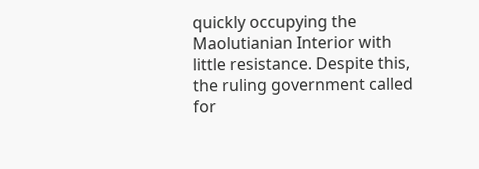quickly occupying the Maolutianian Interior with little resistance. Despite this, the ruling government called for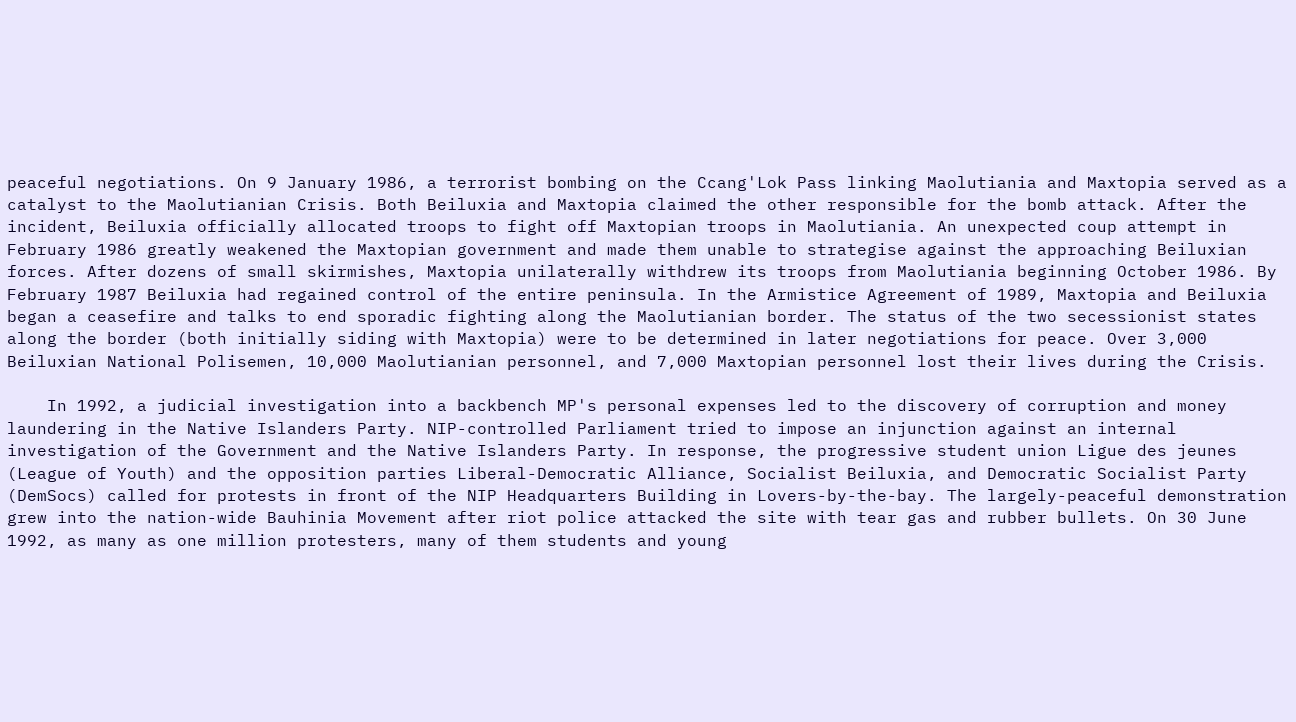peaceful negotiations. On 9 January 1986, a terrorist bombing on the Ccang'Lok Pass linking Maolutiania and Maxtopia served as a catalyst to the Maolutianian Crisis. Both Beiluxia and Maxtopia claimed the other responsible for the bomb attack. After the incident, Beiluxia officially allocated troops to fight off Maxtopian troops in Maolutiania. An unexpected coup attempt in February 1986 greatly weakened the Maxtopian government and made them unable to strategise against the approaching Beiluxian forces. After dozens of small skirmishes, Maxtopia unilaterally withdrew its troops from Maolutiania beginning October 1986. By February 1987 Beiluxia had regained control of the entire peninsula. In the Armistice Agreement of 1989, Maxtopia and Beiluxia began a ceasefire and talks to end sporadic fighting along the Maolutianian border. The status of the two secessionist states along the border (both initially siding with Maxtopia) were to be determined in later negotiations for peace. Over 3,000 Beiluxian National Polisemen, 10,000 Maolutianian personnel, and 7,000 Maxtopian personnel lost their lives during the Crisis.

    In 1992, a judicial investigation into a backbench MP's personal expenses led to the discovery of corruption and money laundering in the Native Islanders Party. NIP-controlled Parliament tried to impose an injunction against an internal investigation of the Government and the Native Islanders Party. In response, the progressive student union Ligue des jeunes (League of Youth) and the opposition parties Liberal-Democratic Alliance, Socialist Beiluxia, and Democratic Socialist Party (DemSocs) called for protests in front of the NIP Headquarters Building in Lovers-by-the-bay. The largely-peaceful demonstration grew into the nation-wide Bauhinia Movement after riot police attacked the site with tear gas and rubber bullets. On 30 June 1992, as many as one million protesters, many of them students and young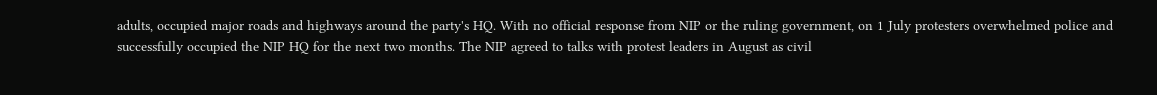adults, occupied major roads and highways around the party's HQ. With no official response from NIP or the ruling government, on 1 July protesters overwhelmed police and successfully occupied the NIP HQ for the next two months. The NIP agreed to talks with protest leaders in August as civil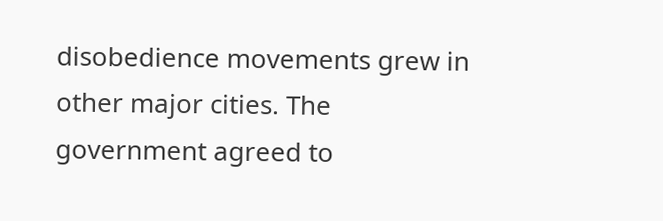disobedience movements grew in other major cities. The government agreed to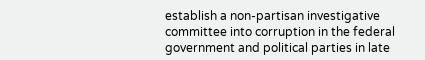establish a non-partisan investigative committee into corruption in the federal government and political parties in late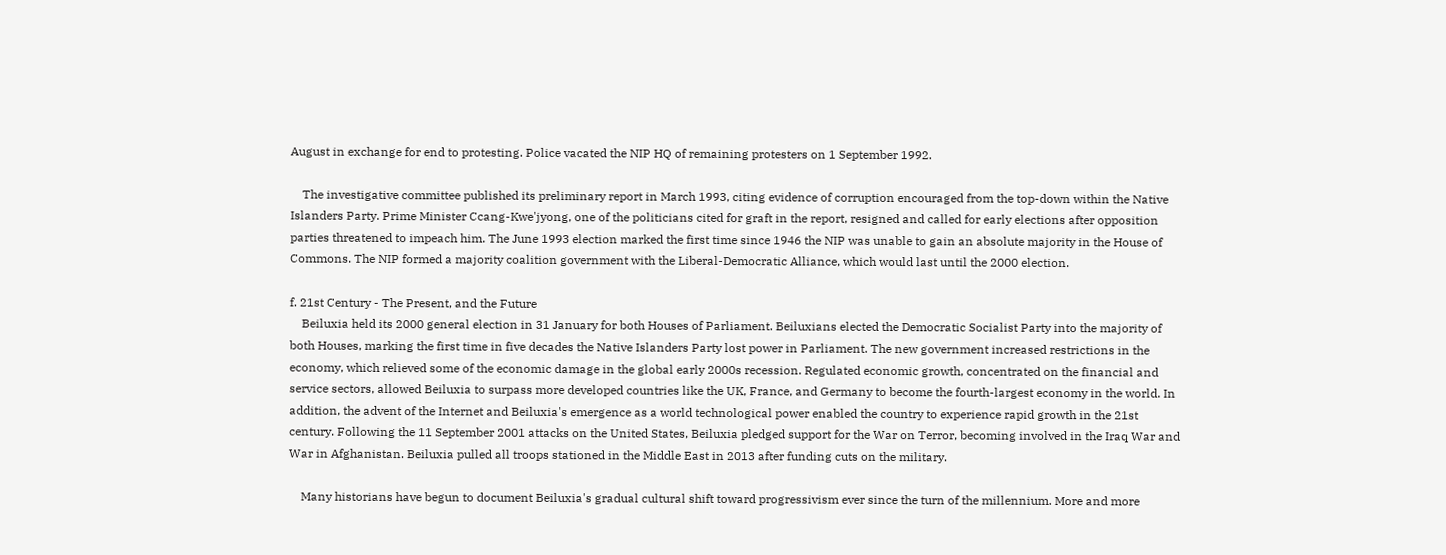August in exchange for end to protesting. Police vacated the NIP HQ of remaining protesters on 1 September 1992.

    The investigative committee published its preliminary report in March 1993, citing evidence of corruption encouraged from the top-down within the Native Islanders Party. Prime Minister Ccang-Kwe'jyong, one of the politicians cited for graft in the report, resigned and called for early elections after opposition parties threatened to impeach him. The June 1993 election marked the first time since 1946 the NIP was unable to gain an absolute majority in the House of Commons. The NIP formed a majority coalition government with the Liberal-Democratic Alliance, which would last until the 2000 election.

f. 21st Century - The Present, and the Future
    Beiluxia held its 2000 general election in 31 January for both Houses of Parliament. Beiluxians elected the Democratic Socialist Party into the majority of both Houses, marking the first time in five decades the Native Islanders Party lost power in Parliament. The new government increased restrictions in the economy, which relieved some of the economic damage in the global early 2000s recession. Regulated economic growth, concentrated on the financial and service sectors, allowed Beiluxia to surpass more developed countries like the UK, France, and Germany to become the fourth-largest economy in the world. In addition, the advent of the Internet and Beiluxia's emergence as a world technological power enabled the country to experience rapid growth in the 21st century. Following the 11 September 2001 attacks on the United States, Beiluxia pledged support for the War on Terror, becoming involved in the Iraq War and War in Afghanistan. Beiluxia pulled all troops stationed in the Middle East in 2013 after funding cuts on the military.

    Many historians have begun to document Beiluxia's gradual cultural shift toward progressivism ever since the turn of the millennium. More and more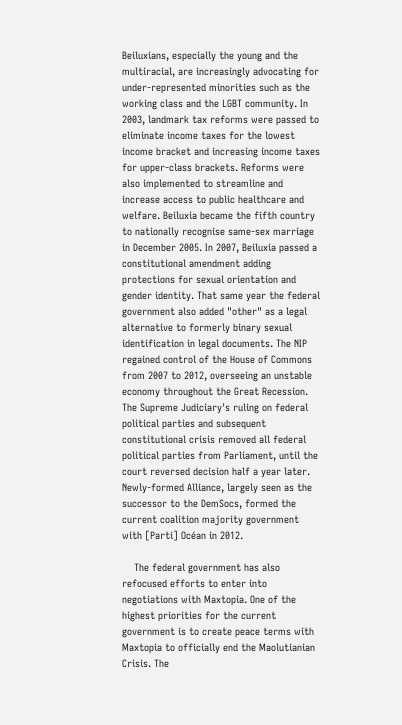Beiluxians, especially the young and the multiracial, are increasingly advocating for under-represented minorities such as the working class and the LGBT community. In 2003, landmark tax reforms were passed to eliminate income taxes for the lowest income bracket and increasing income taxes for upper-class brackets. Reforms were also implemented to streamline and increase access to public healthcare and welfare. Beiluxia became the fifth country to nationally recognise same-sex marriage in December 2005. In 2007, Beiluxia passed a constitutional amendment adding protections for sexual orientation and gender identity. That same year the federal government also added "other" as a legal alternative to formerly binary sexual identification in legal documents. The NIP regained control of the House of Commons from 2007 to 2012, overseeing an unstable economy throughout the Great Recession. The Supreme Judiciary's ruling on federal political parties and subsequent constitutional crisis removed all federal political parties from Parliament, until the court reversed decision half a year later. Newly-formed Alliance, largely seen as the successor to the DemSocs, formed the current coalition majority government with [Parti] Océan in 2012.

    The federal government has also refocused efforts to enter into negotiations with Maxtopia. One of the highest priorities for the current government is to create peace terms with Maxtopia to officially end the Maolutianian Crisis. The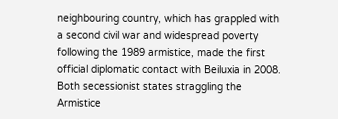neighbouring country, which has grappled with a second civil war and widespread poverty following the 1989 armistice, made the first official diplomatic contact with Beiluxia in 2008. Both secessionist states straggling the Armistice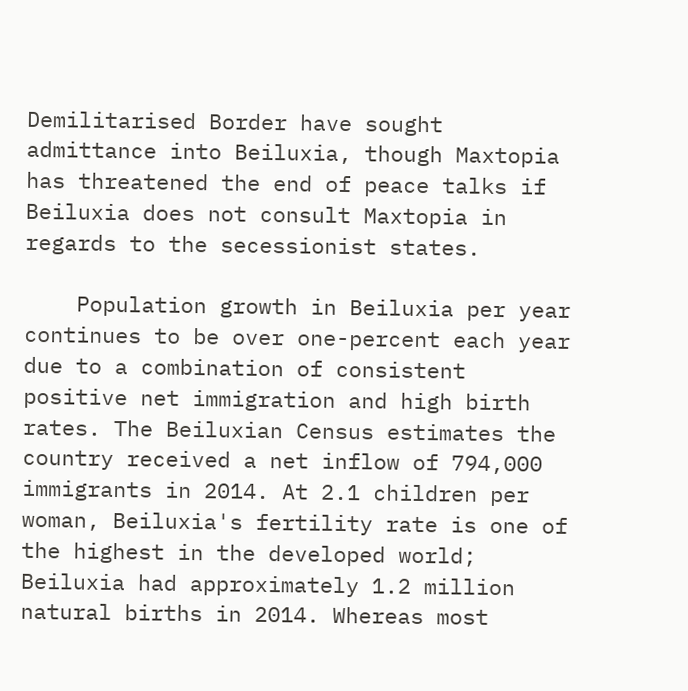Demilitarised Border have sought admittance into Beiluxia, though Maxtopia has threatened the end of peace talks if Beiluxia does not consult Maxtopia in regards to the secessionist states.

    Population growth in Beiluxia per year continues to be over one-percent each year due to a combination of consistent positive net immigration and high birth rates. The Beiluxian Census estimates the country received a net inflow of 794,000 immigrants in 2014. At 2.1 children per woman, Beiluxia's fertility rate is one of the highest in the developed world; Beiluxia had approximately 1.2 million natural births in 2014. Whereas most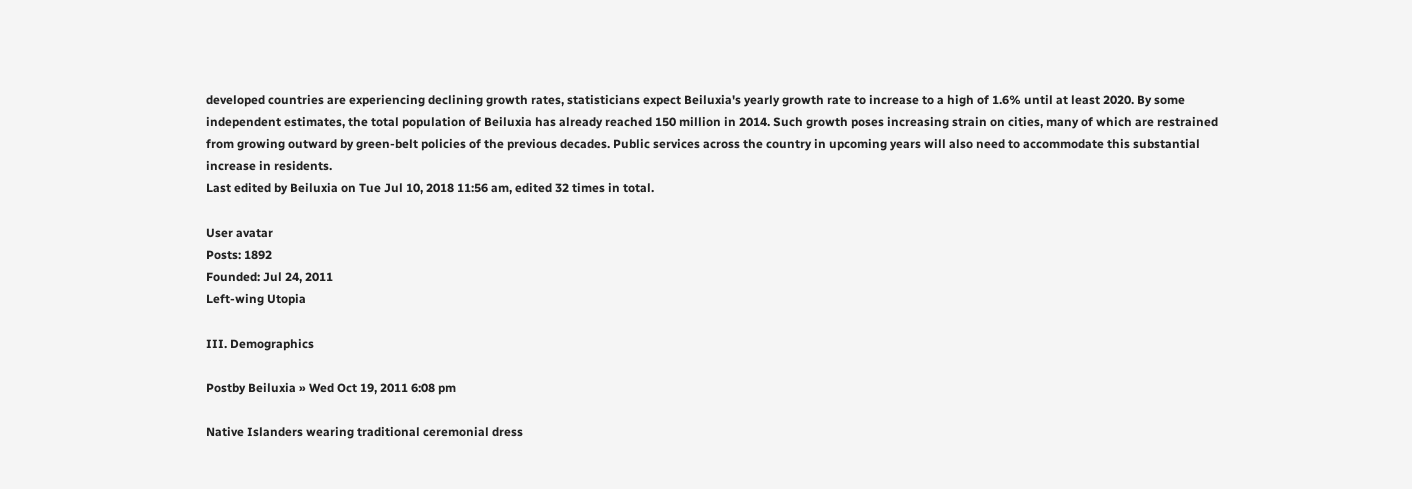developed countries are experiencing declining growth rates, statisticians expect Beiluxia's yearly growth rate to increase to a high of 1.6% until at least 2020. By some independent estimates, the total population of Beiluxia has already reached 150 million in 2014. Such growth poses increasing strain on cities, many of which are restrained from growing outward by green-belt policies of the previous decades. Public services across the country in upcoming years will also need to accommodate this substantial increase in residents.
Last edited by Beiluxia on Tue Jul 10, 2018 11:56 am, edited 32 times in total.

User avatar
Posts: 1892
Founded: Jul 24, 2011
Left-wing Utopia

III. Demographics

Postby Beiluxia » Wed Oct 19, 2011 6:08 pm

Native Islanders wearing traditional ceremonial dress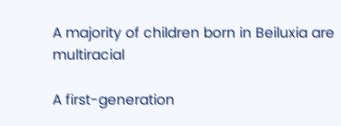A majority of children born in Beiluxia are multiracial

A first-generation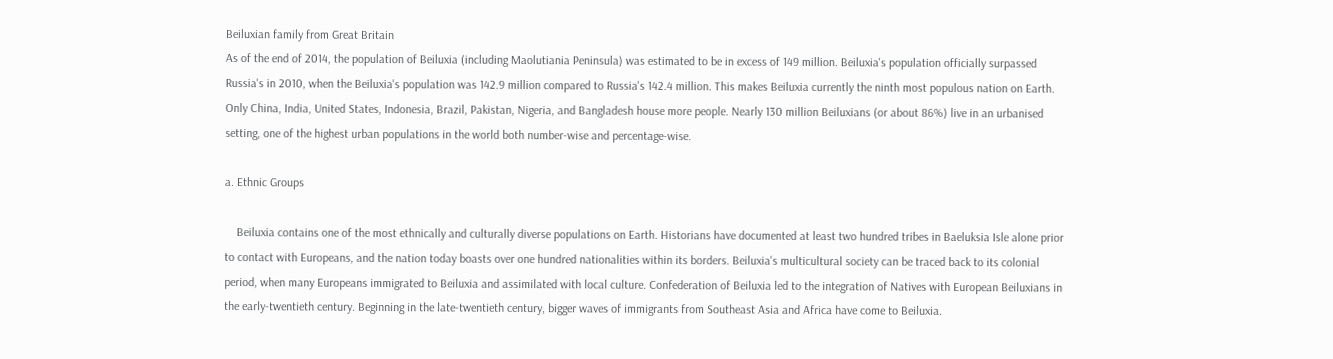Beiluxian family from Great Britain
As of the end of 2014, the population of Beiluxia (including Maolutiania Peninsula) was estimated to be in excess of 149 million. Beiluxia's population officially surpassed Russia's in 2010, when the Beiluxia's population was 142.9 million compared to Russia's 142.4 million. This makes Beiluxia currently the ninth most populous nation on Earth. Only China, India, United States, Indonesia, Brazil, Pakistan, Nigeria, and Bangladesh house more people. Nearly 130 million Beiluxians (or about 86%) live in an urbanised setting, one of the highest urban populations in the world both number-wise and percentage-wise.

a. Ethnic Groups

    Beiluxia contains one of the most ethnically and culturally diverse populations on Earth. Historians have documented at least two hundred tribes in Baeluksia Isle alone prior to contact with Europeans, and the nation today boasts over one hundred nationalities within its borders. Beiluxia's multicultural society can be traced back to its colonial period, when many Europeans immigrated to Beiluxia and assimilated with local culture. Confederation of Beiluxia led to the integration of Natives with European Beiluxians in the early-twentieth century. Beginning in the late-twentieth century, bigger waves of immigrants from Southeast Asia and Africa have come to Beiluxia.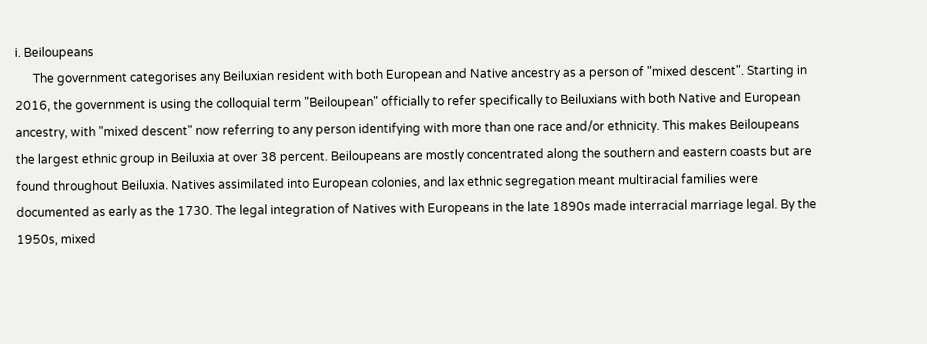i. Beiloupeans
      The government categorises any Beiluxian resident with both European and Native ancestry as a person of "mixed descent". Starting in 2016, the government is using the colloquial term "Beiloupean" officially to refer specifically to Beiluxians with both Native and European ancestry, with "mixed descent" now referring to any person identifying with more than one race and/or ethnicity. This makes Beiloupeans the largest ethnic group in Beiluxia at over 38 percent. Beiloupeans are mostly concentrated along the southern and eastern coasts but are found throughout Beiluxia. Natives assimilated into European colonies, and lax ethnic segregation meant multiracial families were documented as early as the 1730. The legal integration of Natives with Europeans in the late 1890s made interracial marriage legal. By the 1950s, mixed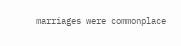marriages were commonplace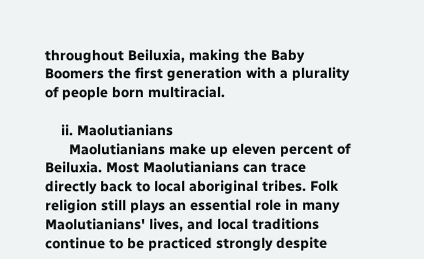throughout Beiluxia, making the Baby Boomers the first generation with a plurality of people born multiracial.

    ii. Maolutianians
      Maolutianians make up eleven percent of Beiluxia. Most Maolutianians can trace directly back to local aboriginal tribes. Folk religion still plays an essential role in many Maolutianians' lives, and local traditions continue to be practiced strongly despite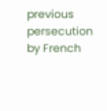previous persecution by French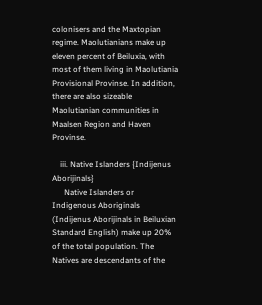colonisers and the Maxtopian regime. Maolutianians make up eleven percent of Beiluxia, with most of them living in Maolutiania Provisional Provinse. In addition, there are also sizeable Maolutianian communities in Maalsen Region and Haven Provinse.

    iii. Native Islanders {Indijenus Aborijinals}
      Native Islanders or Indigenous Aboriginals (Indijenus Aborijinals in Beiluxian Standard English) make up 20% of the total population. The Natives are descendants of the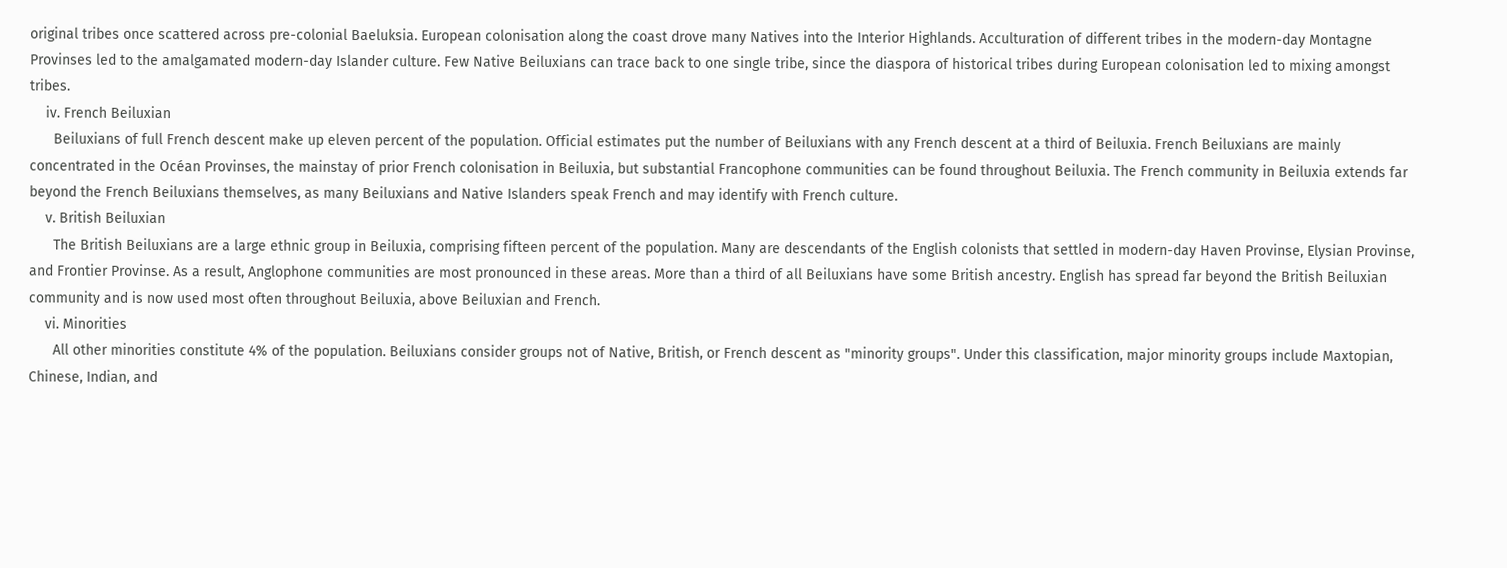original tribes once scattered across pre-colonial Baeluksia. European colonisation along the coast drove many Natives into the Interior Highlands. Acculturation of different tribes in the modern-day Montagne Provinses led to the amalgamated modern-day Islander culture. Few Native Beiluxians can trace back to one single tribe, since the diaspora of historical tribes during European colonisation led to mixing amongst tribes.
    iv. French Beiluxian
      Beiluxians of full French descent make up eleven percent of the population. Official estimates put the number of Beiluxians with any French descent at a third of Beiluxia. French Beiluxians are mainly concentrated in the Océan Provinses, the mainstay of prior French colonisation in Beiluxia, but substantial Francophone communities can be found throughout Beiluxia. The French community in Beiluxia extends far beyond the French Beiluxians themselves, as many Beiluxians and Native Islanders speak French and may identify with French culture.
    v. British Beiluxian
      The British Beiluxians are a large ethnic group in Beiluxia, comprising fifteen percent of the population. Many are descendants of the English colonists that settled in modern-day Haven Provinse, Elysian Provinse, and Frontier Provinse. As a result, Anglophone communities are most pronounced in these areas. More than a third of all Beiluxians have some British ancestry. English has spread far beyond the British Beiluxian community and is now used most often throughout Beiluxia, above Beiluxian and French.
    vi. Minorities
      All other minorities constitute 4% of the population. Beiluxians consider groups not of Native, British, or French descent as "minority groups". Under this classification, major minority groups include Maxtopian, Chinese, Indian, and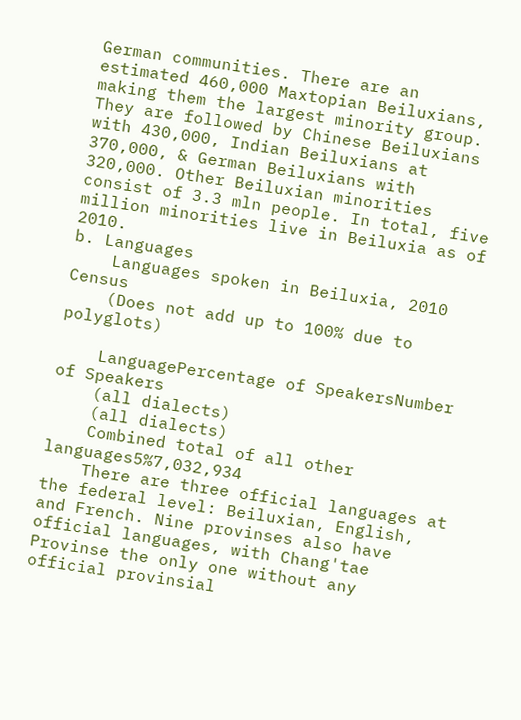German communities. There are an estimated 460,000 Maxtopian Beiluxians, making them the largest minority group. They are followed by Chinese Beiluxians with 430,000, Indian Beiluxians at 370,000, & German Beiluxians with 320,000. Other Beiluxian minorities consist of 3.3 mln people. In total, five million minorities live in Beiluxia as of 2010.
b. Languages
    Languages spoken in Beiluxia, 2010 Census
    (Does not add up to 100% due to polyglots)

    LanguagePercentage of SpeakersNumber of Speakers
    (all dialects)
    (all dialects)
    Combined total of all other languages5%7,032,934
    There are three official languages at the federal level: Beiluxian, English, and French. Nine provinses also have official languages, with Chang'tae Provinse the only one without any official provinsial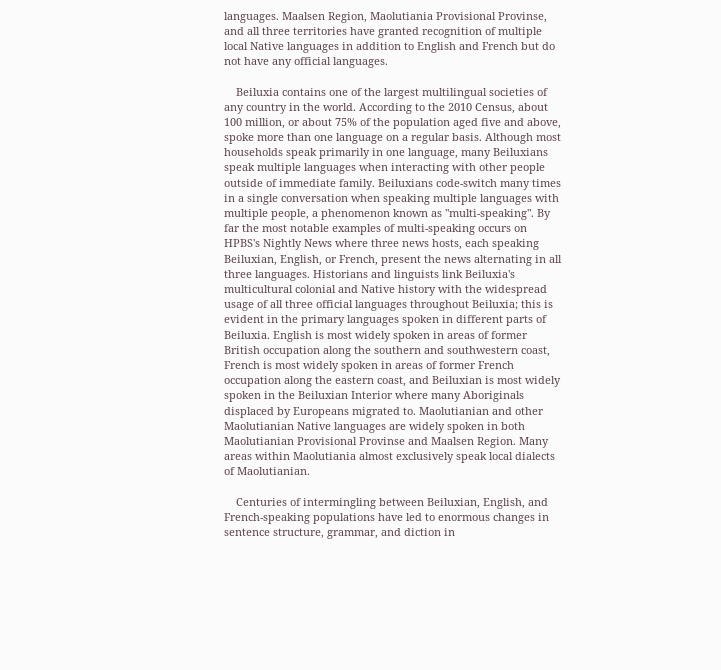languages. Maalsen Region, Maolutiania Provisional Provinse, and all three territories have granted recognition of multiple local Native languages in addition to English and French but do not have any official languages.

    Beiluxia contains one of the largest multilingual societies of any country in the world. According to the 2010 Census, about 100 million, or about 75% of the population aged five and above, spoke more than one language on a regular basis. Although most households speak primarily in one language, many Beiluxians speak multiple languages when interacting with other people outside of immediate family. Beiluxians code-switch many times in a single conversation when speaking multiple languages with multiple people, a phenomenon known as "multi-speaking". By far the most notable examples of multi-speaking occurs on HPBS's Nightly News where three news hosts, each speaking Beiluxian, English, or French, present the news alternating in all three languages. Historians and linguists link Beiluxia's multicultural colonial and Native history with the widespread usage of all three official languages throughout Beiluxia; this is evident in the primary languages spoken in different parts of Beiluxia. English is most widely spoken in areas of former British occupation along the southern and southwestern coast, French is most widely spoken in areas of former French occupation along the eastern coast, and Beiluxian is most widely spoken in the Beiluxian Interior where many Aboriginals displaced by Europeans migrated to. Maolutianian and other Maolutianian Native languages are widely spoken in both Maolutianian Provisional Provinse and Maalsen Region. Many areas within Maolutiania almost exclusively speak local dialects of Maolutianian.

    Centuries of intermingling between Beiluxian, English, and French-speaking populations have led to enormous changes in sentence structure, grammar, and diction in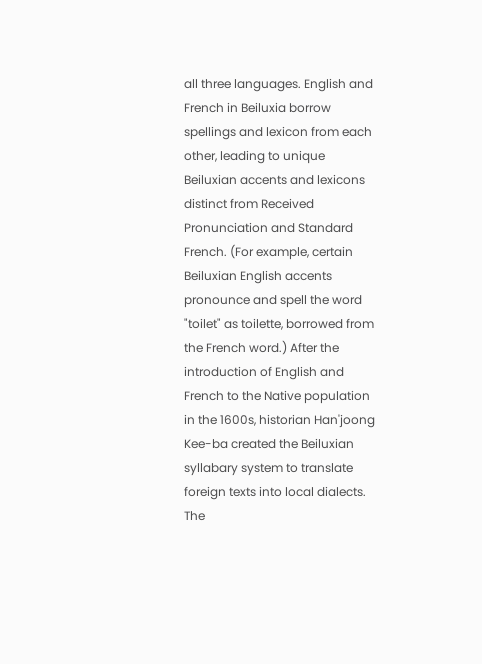all three languages. English and French in Beiluxia borrow spellings and lexicon from each other, leading to unique Beiluxian accents and lexicons distinct from Received Pronunciation and Standard French. (For example, certain Beiluxian English accents pronounce and spell the word "toilet" as toilette, borrowed from the French word.) After the introduction of English and French to the Native population in the 1600s, historian Han'joong Kee-ba created the Beiluxian syllabary system to translate foreign texts into local dialects. The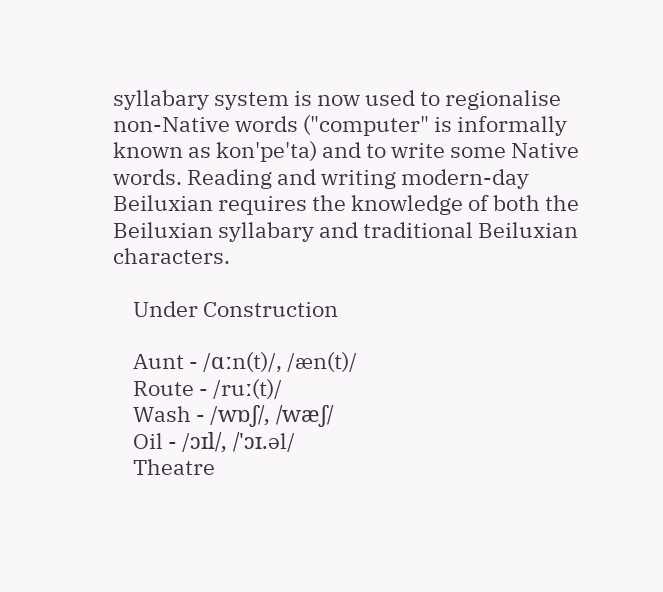syllabary system is now used to regionalise non-Native words ("computer" is informally known as kon'pe'ta) and to write some Native words. Reading and writing modern-day Beiluxian requires the knowledge of both the Beiluxian syllabary and traditional Beiluxian characters.

    Under Construction

    Aunt - /ɑːn(t)/, /æn(t)/
    Route - /ruː(t)/
    Wash - /wɒʃ/, /wæʃ/
    Oil - /ɔɪl/, /'ɔɪ.əl/
    Theatre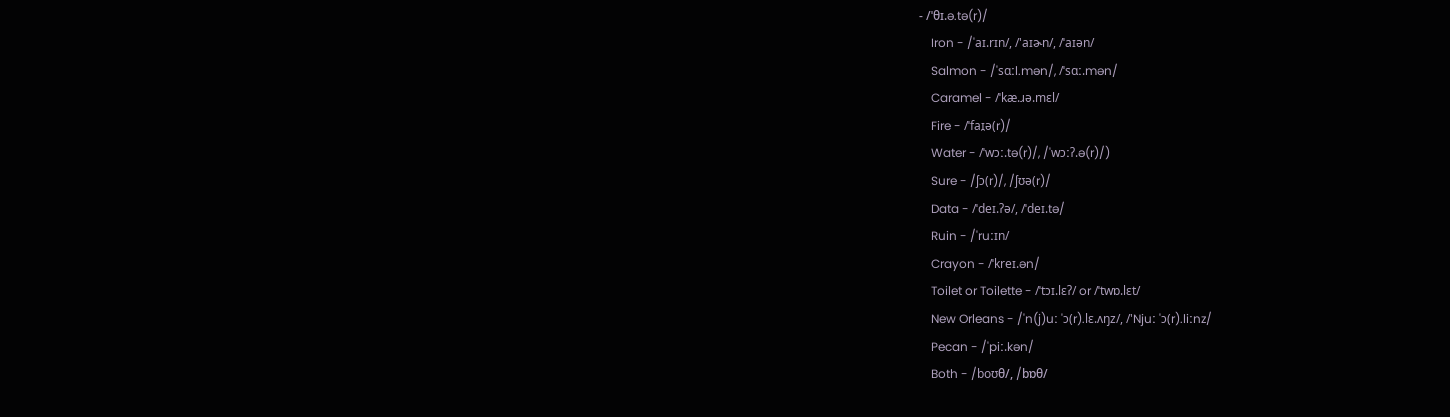- /ˈθɪ.ə.tə(r)/
    Iron - /'aɪ.rɪn/, /'aɪɚn/, /ˈaɪən/
    Salmon - /'sɑːl.mən/, /ˈsɑː.mən/
    Caramel - /ˈkæ.ɹə.mɛl/
    Fire - /ˈfaɪ̯ə(r)/
    Water - /ˈwɔː.tə(r)/, /'wɔːʔ.ə(r)/)
    Sure - /ʃɔ(r)/, /ʃʊə(r)/
    Data - /ˈdeɪ.ʔə/, /ˈdeɪ.tə/
    Ruin - /'ruːɪn/
    Crayon - /ˈkreɪ.ən/
    Toilet or Toilette - /ˈtɔɪ.lɛʔ/ or /ˈtwɒ.lɛt/
    New Orleans - /'n(j)uː 'ɔ(r).lɛ.ʌŋz/, /'Njuː 'ɔ(r).liːnz/
    Pecan - /'piː.kən/
    Both - /boʊθ/, /bɒθ/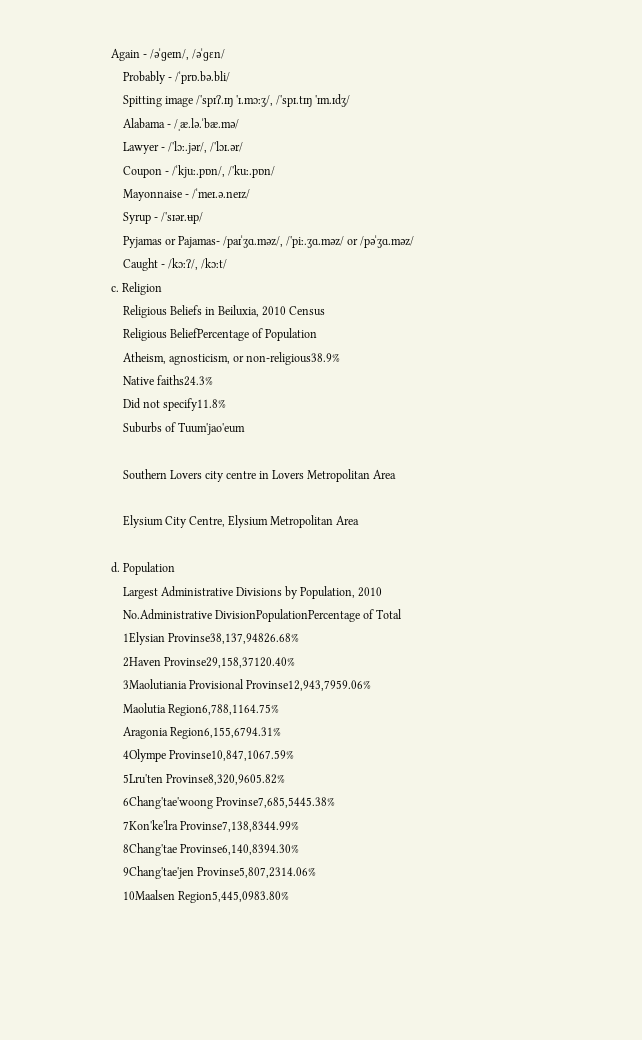Again - /əˈɡeɪn/, /əˈɡɛn/
    Probably - /ˈprɒ.bə.bli/
    Spitting image /'spɪʔ.ɪŋ 'ɪ.mɔːʒ/, /'spɪ.tɪŋ 'ɪm.ɪdʒ/
    Alabama - /ˌæ.lə.ˈbæ.mə/
    Lawyer - /'lɔː.jər/, /'lɔɪ.ər/
    Coupon - /ˈkjuː.pɒn/, /'kuː.pɒn/
    Mayonnaise - /ˈmeɪ.ə.neɪz/
    Syrup - /'sɪər.ʉp/
    Pyjamas or Pajamas- /paɪˈʒɑ.məz/, /'piː.ʒɑ.məz/ or /pəˈʒɑ.məz/
    Caught - /kɔːʔ/, /kɔːt/
c. Religion
    Religious Beliefs in Beiluxia, 2010 Census
    Religious BeliefPercentage of Population
    Atheism, agnosticism, or non-religious38.9%
    Native faiths24.3%
    Did not specify11.8%
    Suburbs of Tuum'jao'eum

    Southern Lovers city centre in Lovers Metropolitan Area

    Elysium City Centre, Elysium Metropolitan Area

d. Population
    Largest Administrative Divisions by Population, 2010
    No.Administrative DivisionPopulationPercentage of Total
    1Elysian Provinse38,137,94826.68%
    2Haven Provinse29,158,37120.40%
    3Maolutiania Provisional Provinse12,943,7959.06%
    Maolutia Region6,788,1164.75%
    Aragonia Region6,155,6794.31%
    4Olympe Provinse10,847,1067.59%
    5Lru'ten Provinse8,320,9605.82%
    6Chang'tae'woong Provinse7,685,5445.38%
    7Kon'ke'lra Provinse7,138,8344.99%
    8Chang'tae Provinse6,140,8394.30%
    9Chang'tae'jen Provinse5,807,2314.06%
    10Maalsen Region5,445,0983.80%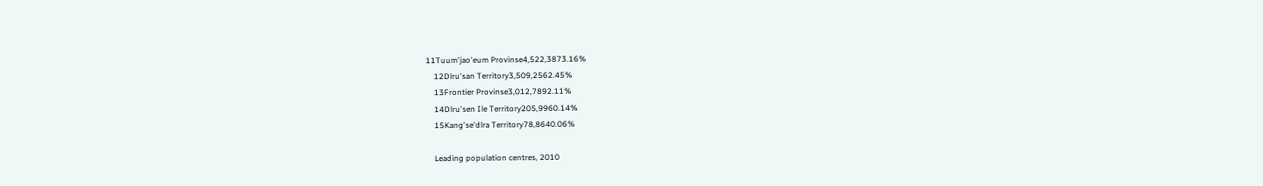11Tuum'jao'eum Provinse4,522,3873.16%
    12Dlru'san Territory3,509,2562.45%
    13Frontier Provinse3,012,7892.11%
    14Dlru'sen Ile Territory205,9960.14%
    15Kang'se'dlra Territory78,8640.06%

    Leading population centres, 2010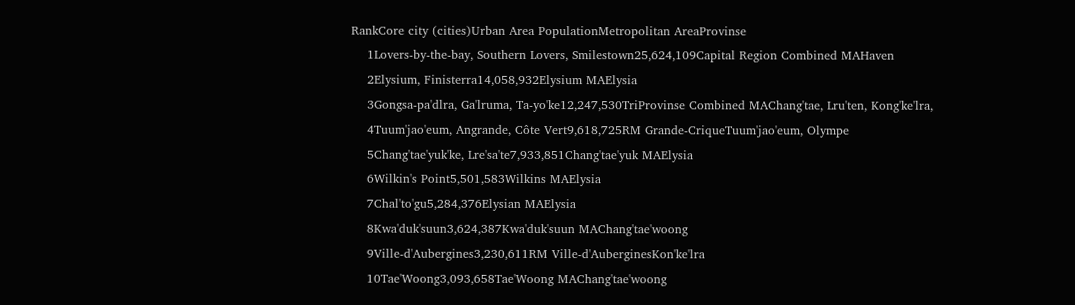RankCore city (cities)Urban Area PopulationMetropolitan AreaProvinse
    1Lovers-by-the-bay, Southern Lovers, Smilestown25,624,109Capital Region Combined MAHaven
    2Elysium, Finisterra14,058,932Elysium MAElysia
    3Gongsa-pa'dlra, Ga'lruma, Ta-yo'ke12,247,530TriProvinse Combined MAChang'tae, Lru'ten, Kong'ke'lra,
    4Tuum'jao'eum, Angrande, Côte Vert9,618,725RM Grande-CriqueTuum'jao'eum, Olympe
    5Chang'tae'yuk'ke, Lre'sa'te7,933,851Chang'tae'yuk MAElysia
    6Wilkin's Point5,501,583Wilkins MAElysia
    7Chal'to'gu5,284,376Elysian MAElysia
    8Kwa'duk'suun3,624,387Kwa'duk'suun MAChang'tae'woong
    9Ville-d'Aubergines3,230,611RM Ville-d'AuberginesKon'ke'lra
    10Tae'Woong3,093,658Tae'Woong MAChang'tae'woong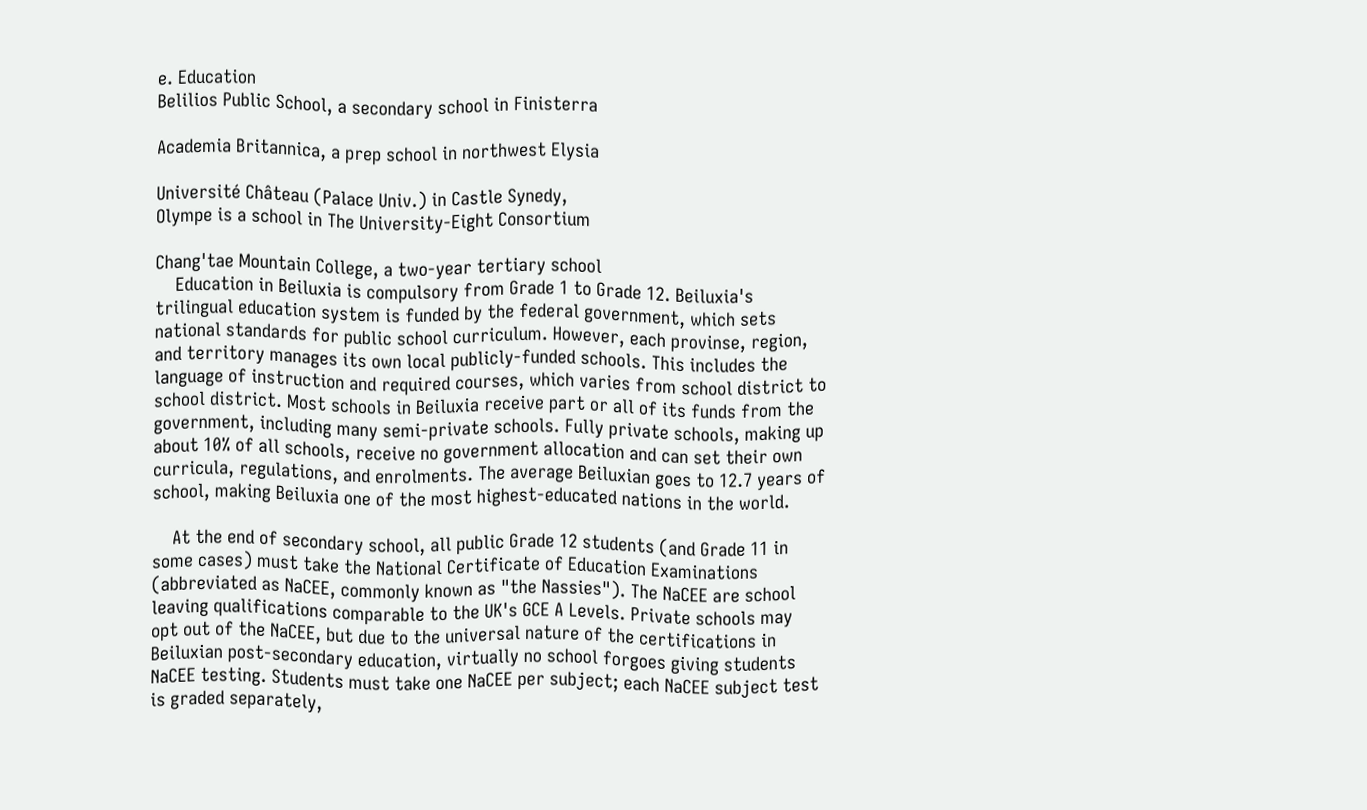e. Education
Belilios Public School, a secondary school in Finisterra

Academia Britannica, a prep school in northwest Elysia

Université Château (Palace Univ.) in Castle Synedy,
Olympe is a school in The University-Eight Consortium

Chang'tae Mountain College, a two-year tertiary school
    Education in Beiluxia is compulsory from Grade 1 to Grade 12. Beiluxia's trilingual education system is funded by the federal government, which sets national standards for public school curriculum. However, each provinse, region, and territory manages its own local publicly-funded schools. This includes the language of instruction and required courses, which varies from school district to school district. Most schools in Beiluxia receive part or all of its funds from the government, including many semi-private schools. Fully private schools, making up about 10% of all schools, receive no government allocation and can set their own curricula, regulations, and enrolments. The average Beiluxian goes to 12.7 years of school, making Beiluxia one of the most highest-educated nations in the world.

    At the end of secondary school, all public Grade 12 students (and Grade 11 in some cases) must take the National Certificate of Education Examinations (abbreviated as NaCEE, commonly known as "the Nassies"). The NaCEE are school leaving qualifications comparable to the UK's GCE A Levels. Private schools may opt out of the NaCEE, but due to the universal nature of the certifications in Beiluxian post-secondary education, virtually no school forgoes giving students NaCEE testing. Students must take one NaCEE per subject; each NaCEE subject test is graded separately,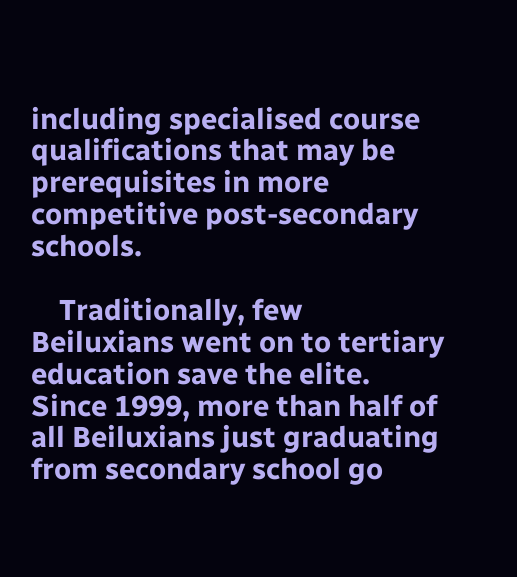including specialised course qualifications that may be prerequisites in more competitive post-secondary schools.

    Traditionally, few Beiluxians went on to tertiary education save the elite. Since 1999, more than half of all Beiluxians just graduating from secondary school go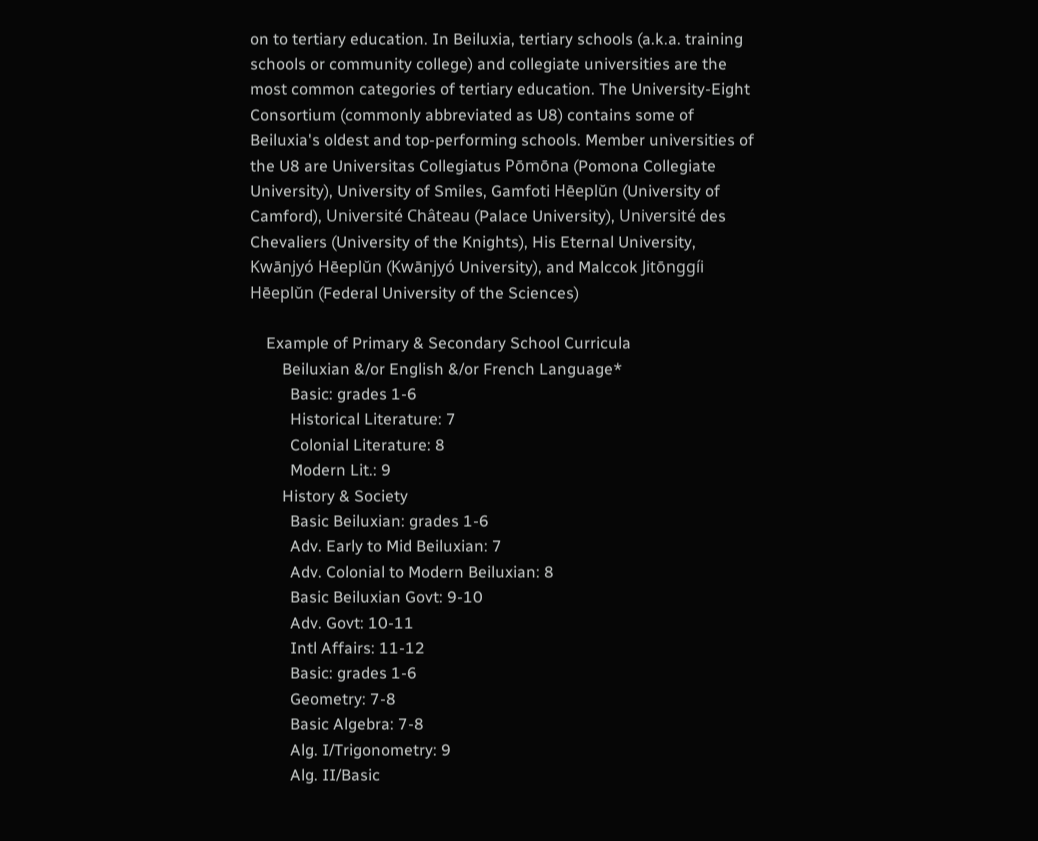on to tertiary education. In Beiluxia, tertiary schools (a.k.a. training schools or community college) and collegiate universities are the most common categories of tertiary education. The University-Eight Consortium (commonly abbreviated as U8) contains some of Beiluxia's oldest and top-performing schools. Member universities of the U8 are Universitas Collegiatus Pōmōna (Pomona Collegiate University), University of Smiles, Gamfoti Hēeplŭn (University of Camford), Université Château (Palace University), Université des Chevaliers (University of the Knights), His Eternal University, Kwānjyó Hēeplŭn (Kwānjyó University), and Malccok Jitōnggíi Hēeplŭn (Federal University of the Sciences)

    Example of Primary & Secondary School Curricula
        Beiluxian &/or English &/or French Language*
          Basic: grades 1-6
          Historical Literature: 7
          Colonial Literature: 8
          Modern Lit.: 9
        History & Society
          Basic Beiluxian: grades 1-6
          Adv. Early to Mid Beiluxian: 7
          Adv. Colonial to Modern Beiluxian: 8
          Basic Beiluxian Govt: 9-10
          Adv. Govt: 10-11
          Intl Affairs: 11-12
          Basic: grades 1-6
          Geometry: 7-8
          Basic Algebra: 7-8
          Alg. I/Trigonometry: 9
          Alg. II/Basic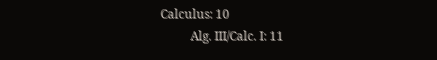Calculus: 10
          Alg. III/Calc. I: 11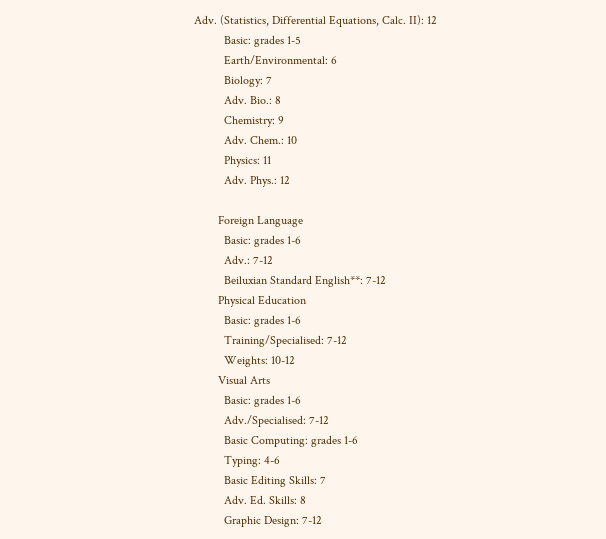Adv. (Statistics, Differential Equations, Calc. II): 12
          Basic: grades 1-5
          Earth/Environmental: 6
          Biology: 7
          Adv. Bio.: 8
          Chemistry: 9
          Adv. Chem.: 10
          Physics: 11
          Adv. Phys.: 12

        Foreign Language
          Basic: grades 1-6
          Adv.: 7-12
          Beiluxian Standard English**: 7-12
        Physical Education
          Basic: grades 1-6
          Training/Specialised: 7-12
          Weights: 10-12
        Visual Arts
          Basic: grades 1-6
          Adv./Specialised: 7-12
          Basic Computing: grades 1-6
          Typing: 4-6
          Basic Editing Skills: 7
          Adv. Ed. Skills: 8
          Graphic Design: 7-12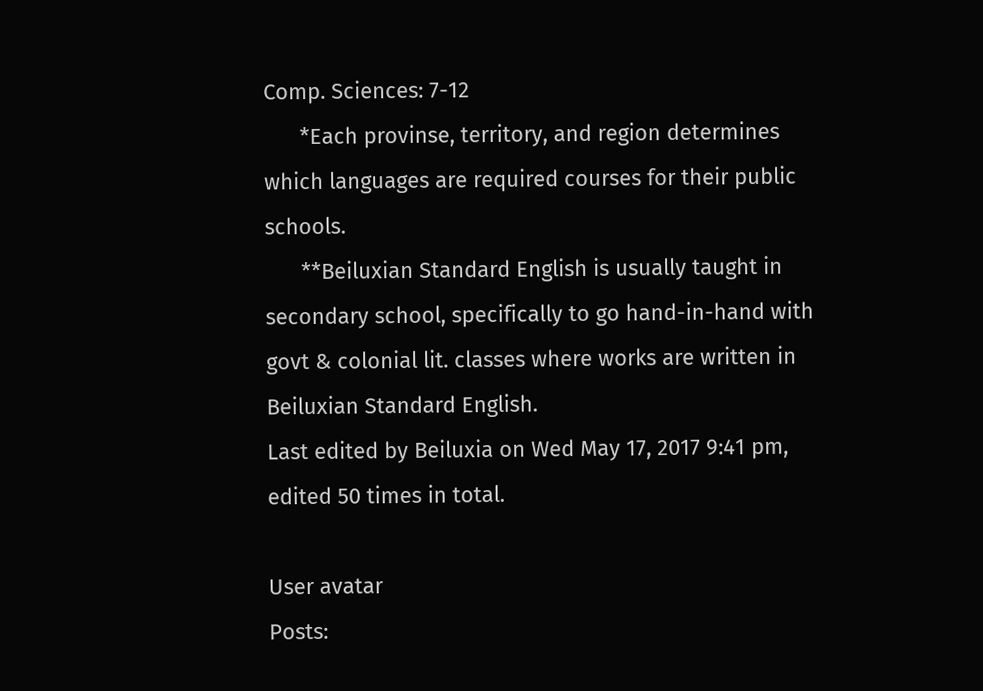Comp. Sciences: 7-12
      *Each provinse, territory, and region determines which languages are required courses for their public schools.
      **Beiluxian Standard English is usually taught in secondary school, specifically to go hand-in-hand with govt & colonial lit. classes where works are written in Beiluxian Standard English.
Last edited by Beiluxia on Wed May 17, 2017 9:41 pm, edited 50 times in total.

User avatar
Posts: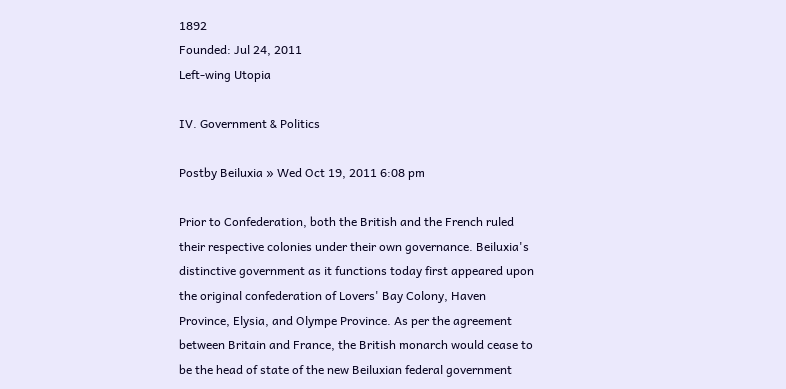1892
Founded: Jul 24, 2011
Left-wing Utopia

IV. Government & Politics

Postby Beiluxia » Wed Oct 19, 2011 6:08 pm

Prior to Confederation, both the British and the French ruled their respective colonies under their own governance. Beiluxia's distinctive government as it functions today first appeared upon the original confederation of Lovers' Bay Colony, Haven Province, Elysia, and Olympe Province. As per the agreement between Britain and France, the British monarch would cease to be the head of state of the new Beiluxian federal government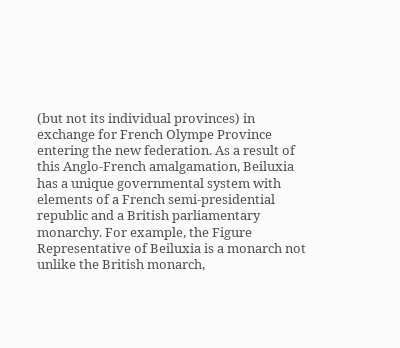(but not its individual provinces) in exchange for French Olympe Province entering the new federation. As a result of this Anglo-French amalgamation, Beiluxia has a unique governmental system with elements of a French semi-presidential republic and a British parliamentary monarchy. For example, the Figure Representative of Beiluxia is a monarch not unlike the British monarch,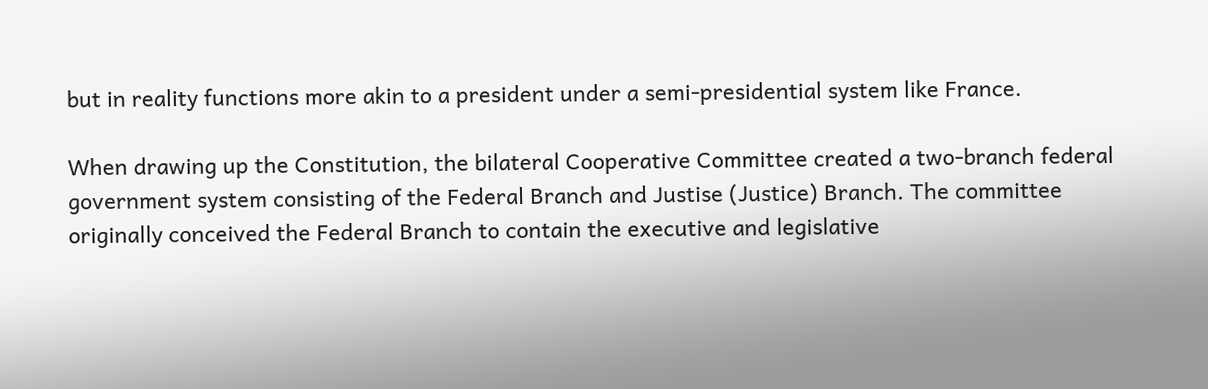but in reality functions more akin to a president under a semi-presidential system like France.

When drawing up the Constitution, the bilateral Cooperative Committee created a two-branch federal government system consisting of the Federal Branch and Justise (Justice) Branch. The committee originally conceived the Federal Branch to contain the executive and legislative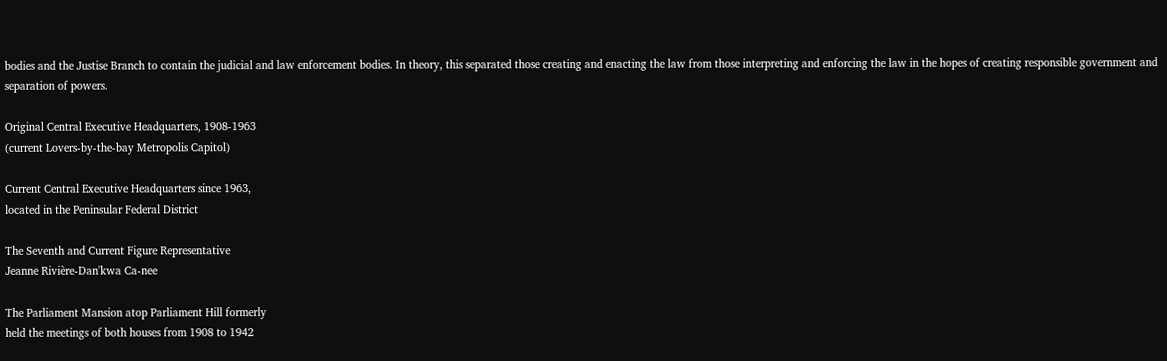bodies and the Justise Branch to contain the judicial and law enforcement bodies. In theory, this separated those creating and enacting the law from those interpreting and enforcing the law in the hopes of creating responsible government and separation of powers.

Original Central Executive Headquarters, 1908-1963
(current Lovers-by-the-bay Metropolis Capitol)

Current Central Executive Headquarters since 1963,
located in the Peninsular Federal District

The Seventh and Current Figure Representative
Jeanne Rivière-Dan'kwa Ca-nee

The Parliament Mansion atop Parliament Hill formerly
held the meetings of both houses from 1908 to 1942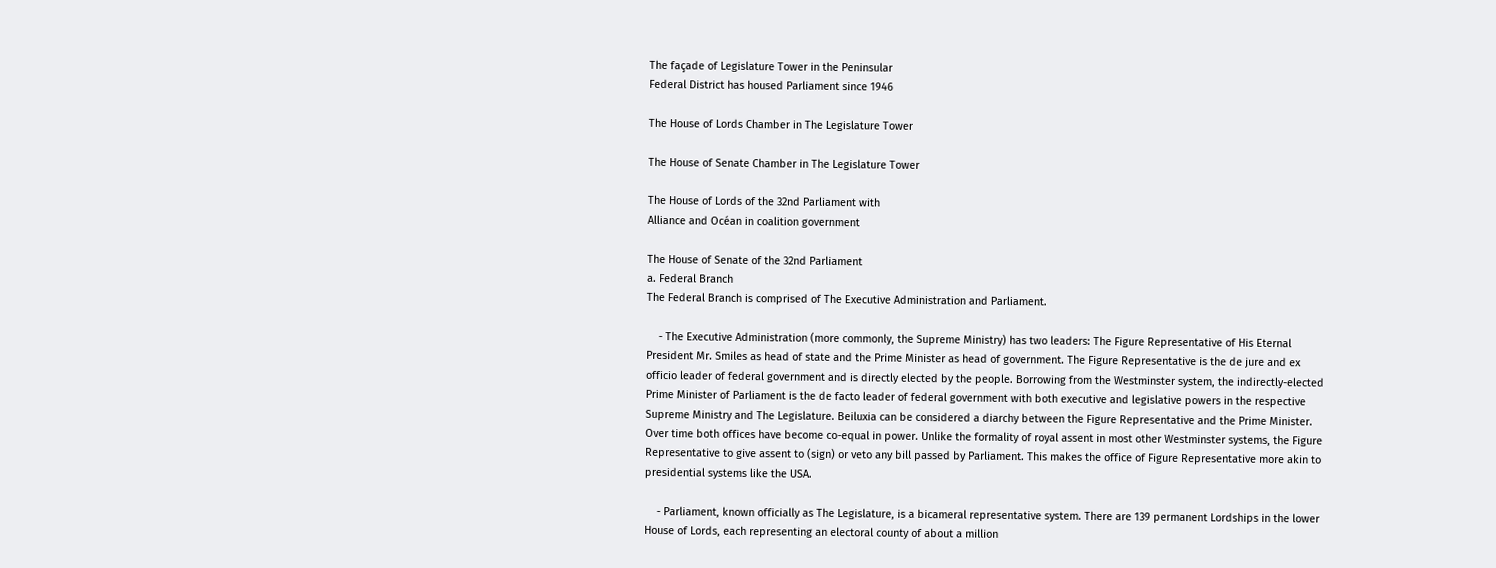The façade of Legislature Tower in the Peninsular
Federal District has housed Parliament since 1946

The House of Lords Chamber in The Legislature Tower

The House of Senate Chamber in The Legislature Tower

The House of Lords of the 32nd Parliament with
Alliance and Océan in coalition government

The House of Senate of the 32nd Parliament
a. Federal Branch
The Federal Branch is comprised of The Executive Administration and Parliament.

    - The Executive Administration (more commonly, the Supreme Ministry) has two leaders: The Figure Representative of His Eternal President Mr. Smiles as head of state and the Prime Minister as head of government. The Figure Representative is the de jure and ex officio leader of federal government and is directly elected by the people. Borrowing from the Westminster system, the indirectly-elected Prime Minister of Parliament is the de facto leader of federal government with both executive and legislative powers in the respective Supreme Ministry and The Legislature. Beiluxia can be considered a diarchy between the Figure Representative and the Prime Minister. Over time both offices have become co-equal in power. Unlike the formality of royal assent in most other Westminster systems, the Figure Representative to give assent to (sign) or veto any bill passed by Parliament. This makes the office of Figure Representative more akin to presidential systems like the USA.

    - Parliament, known officially as The Legislature, is a bicameral representative system. There are 139 permanent Lordships in the lower House of Lords, each representing an electoral county of about a million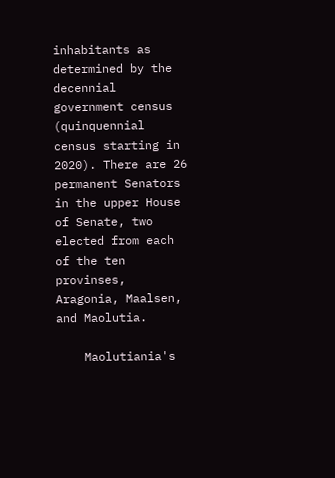inhabitants as determined by the decennial government census (quinquennial census starting in 2020). There are 26 permanent Senators in the upper House of Senate, two elected from each of the ten provinses, Aragonia, Maalsen, and Maolutia.

    Maolutiania's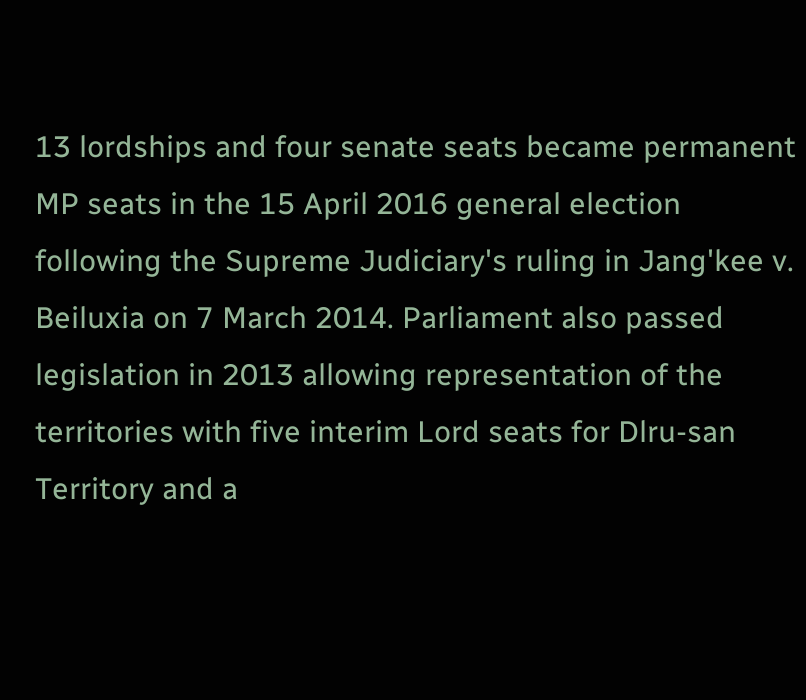13 lordships and four senate seats became permanent MP seats in the 15 April 2016 general election following the Supreme Judiciary's ruling in Jang'kee v. Beiluxia on 7 March 2014. Parliament also passed legislation in 2013 allowing representation of the territories with five interim Lord seats for Dlru-san Territory and a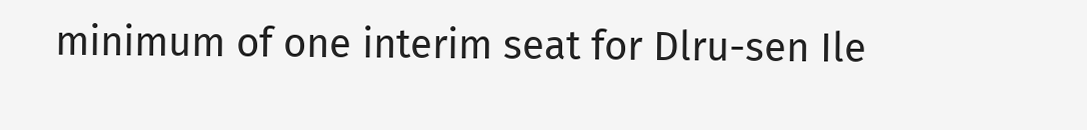minimum of one interim seat for Dlru-sen Ile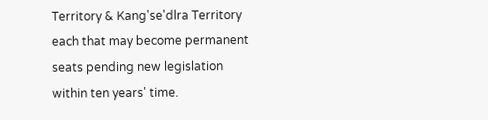Territory & Kang'se'dlra Territory each that may become permanent seats pending new legislation within ten years' time.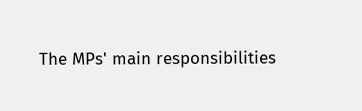The MPs' main responsibilities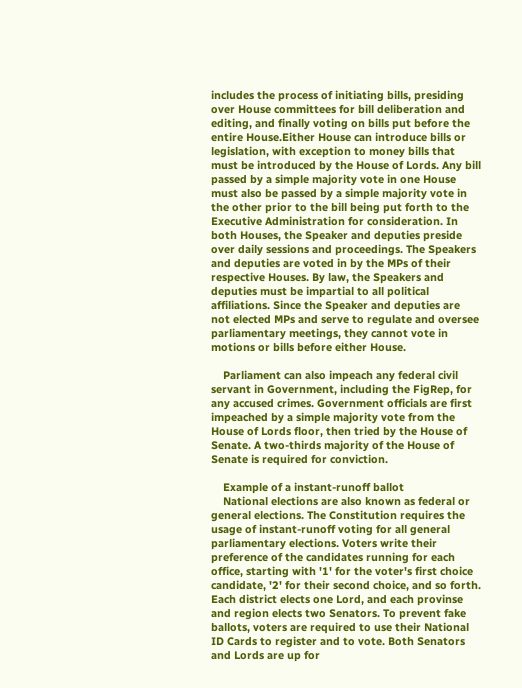includes the process of initiating bills, presiding over House committees for bill deliberation and editing, and finally voting on bills put before the entire House.Either House can introduce bills or legislation, with exception to money bills that must be introduced by the House of Lords. Any bill passed by a simple majority vote in one House must also be passed by a simple majority vote in the other prior to the bill being put forth to the Executive Administration for consideration. In both Houses, the Speaker and deputies preside over daily sessions and proceedings. The Speakers and deputies are voted in by the MPs of their respective Houses. By law, the Speakers and deputies must be impartial to all political affiliations. Since the Speaker and deputies are not elected MPs and serve to regulate and oversee parliamentary meetings, they cannot vote in motions or bills before either House.

    Parliament can also impeach any federal civil servant in Government, including the FigRep, for any accused crimes. Government officials are first impeached by a simple majority vote from the House of Lords floor, then tried by the House of Senate. A two-thirds majority of the House of Senate is required for conviction.

    Example of a instant-runoff ballot
    National elections are also known as federal or general elections. The Constitution requires the usage of instant-runoff voting for all general parliamentary elections. Voters write their preference of the candidates running for each office, starting with '1' for the voter's first choice candidate, '2' for their second choice, and so forth. Each district elects one Lord, and each provinse and region elects two Senators. To prevent fake ballots, voters are required to use their National ID Cards to register and to vote. Both Senators and Lords are up for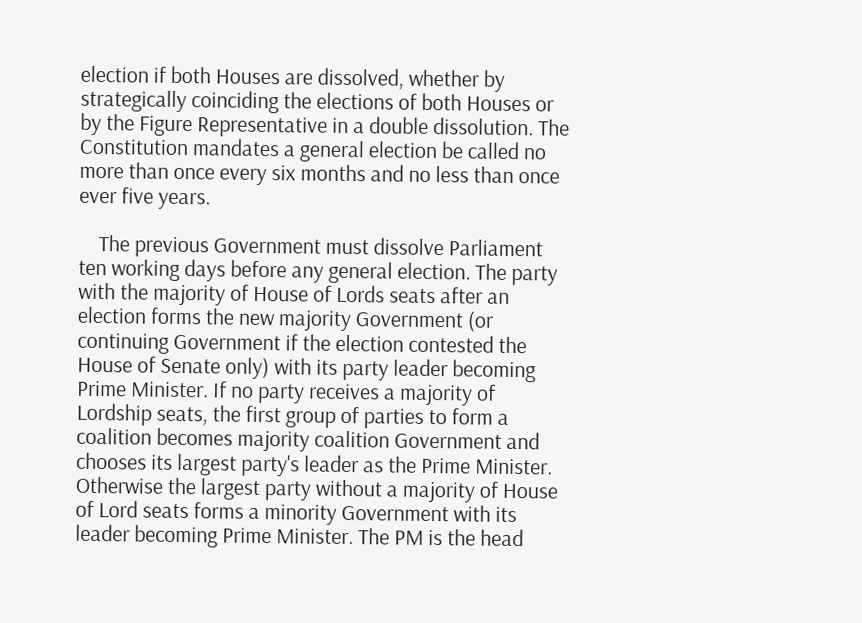election if both Houses are dissolved, whether by strategically coinciding the elections of both Houses or by the Figure Representative in a double dissolution. The Constitution mandates a general election be called no more than once every six months and no less than once ever five years.

    The previous Government must dissolve Parliament ten working days before any general election. The party with the majority of House of Lords seats after an election forms the new majority Government (or continuing Government if the election contested the House of Senate only) with its party leader becoming Prime Minister. If no party receives a majority of Lordship seats, the first group of parties to form a coalition becomes majority coalition Government and chooses its largest party's leader as the Prime Minister. Otherwise the largest party without a majority of House of Lord seats forms a minority Government with its leader becoming Prime Minister. The PM is the head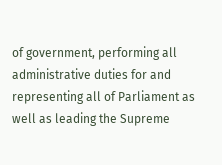of government, performing all administrative duties for and representing all of Parliament as well as leading the Supreme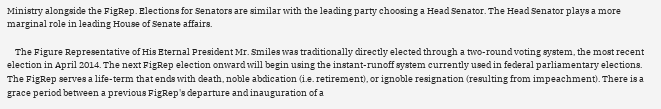Ministry alongside the FigRep. Elections for Senators are similar with the leading party choosing a Head Senator. The Head Senator plays a more marginal role in leading House of Senate affairs.

    The Figure Representative of His Eternal President Mr. Smiles was traditionally directly elected through a two-round voting system, the most recent election in April 2014. The next FigRep election onward will begin using the instant-runoff system currently used in federal parliamentary elections. The FigRep serves a life-term that ends with death, noble abdication (i.e. retirement), or ignoble resignation (resulting from impeachment). There is a grace period between a previous FigRep's departure and inauguration of a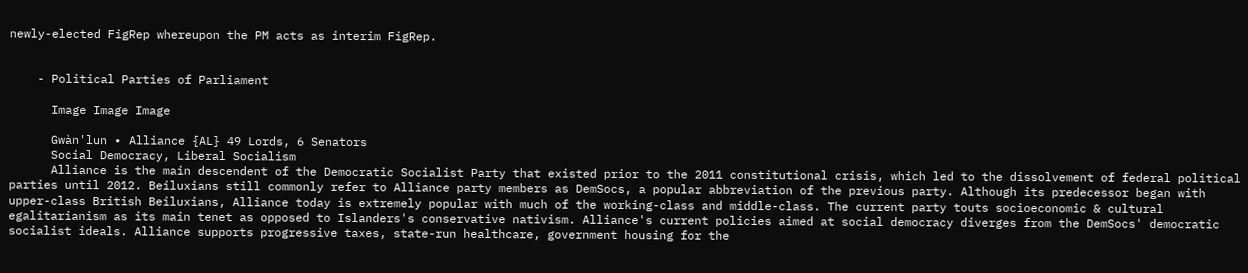newly-elected FigRep whereupon the PM acts as interim FigRep.


    - Political Parties of Parliament

      Image Image Image

      Gwàn'lun ∙ Alliance {AL} 49 Lords, 6 Senators
      Social Democracy, Liberal Socialism
      Alliance is the main descendent of the Democratic Socialist Party that existed prior to the 2011 constitutional crisis, which led to the dissolvement of federal political parties until 2012. Beiluxians still commonly refer to Alliance party members as DemSocs, a popular abbreviation of the previous party. Although its predecessor began with upper-class British Beiluxians, Alliance today is extremely popular with much of the working-class and middle-class. The current party touts socioeconomic & cultural egalitarianism as its main tenet as opposed to Islanders's conservative nativism. Alliance's current policies aimed at social democracy diverges from the DemSocs' democratic socialist ideals. Alliance supports progressive taxes, state-run healthcare, government housing for the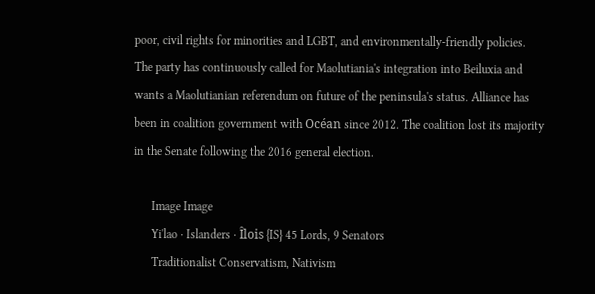poor, civil rights for minorities and LGBT, and environmentally-friendly policies. The party has continuously called for Maolutiania's integration into Beiluxia and wants a Maolutianian referendum on future of the peninsula's status. Alliance has been in coalition government with Océan since 2012. The coalition lost its majority in the Senate following the 2016 general election.

      Image Image
      Yi'lao ∙ Islanders ∙ Ȋlois {IS} 45 Lords, 9 Senators
      Traditionalist Conservatism, Nativism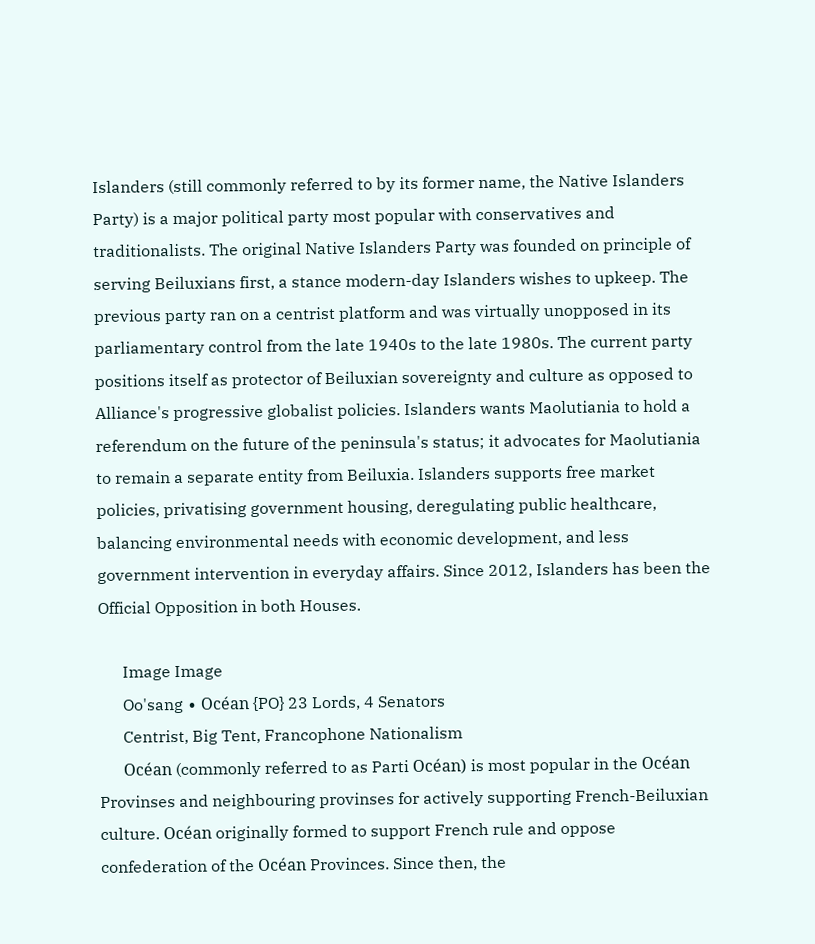Islanders (still commonly referred to by its former name, the Native Islanders Party) is a major political party most popular with conservatives and traditionalists. The original Native Islanders Party was founded on principle of serving Beiluxians first, a stance modern-day Islanders wishes to upkeep. The previous party ran on a centrist platform and was virtually unopposed in its parliamentary control from the late 1940s to the late 1980s. The current party positions itself as protector of Beiluxian sovereignty and culture as opposed to Alliance's progressive globalist policies. Islanders wants Maolutiania to hold a referendum on the future of the peninsula's status; it advocates for Maolutiania to remain a separate entity from Beiluxia. Islanders supports free market policies, privatising government housing, deregulating public healthcare, balancing environmental needs with economic development, and less government intervention in everyday affairs. Since 2012, Islanders has been the Official Opposition in both Houses.

      Image Image
      Oo'sang ∙ Océan {PO} 23 Lords, 4 Senators
      Centrist, Big Tent, Francophone Nationalism
      Océan (commonly referred to as Parti Océan) is most popular in the Océan Provinses and neighbouring provinses for actively supporting French-Beiluxian culture. Océan originally formed to support French rule and oppose confederation of the Océan Provinces. Since then, the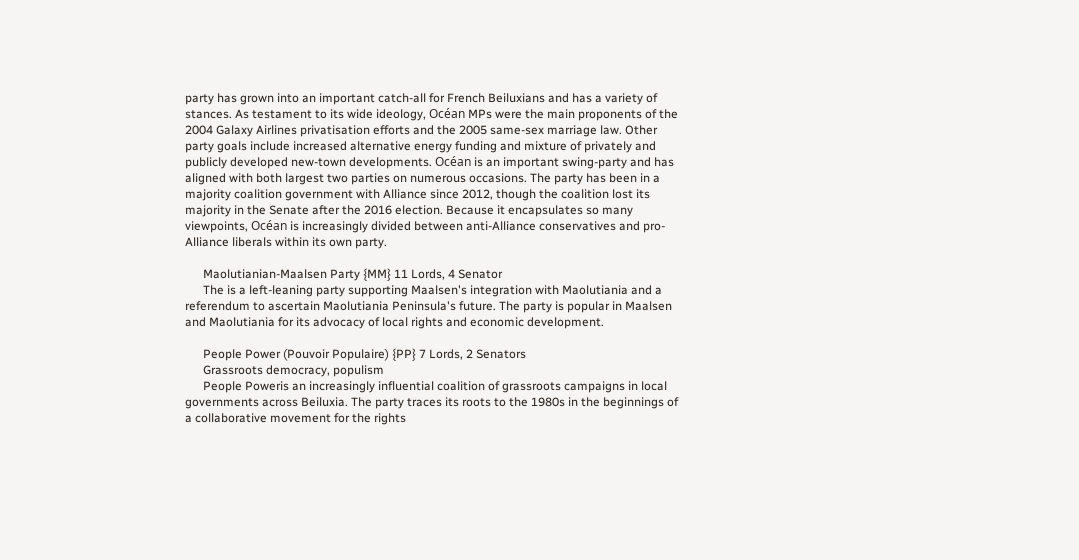party has grown into an important catch-all for French Beiluxians and has a variety of stances. As testament to its wide ideology, Océan MPs were the main proponents of the 2004 Galaxy Airlines privatisation efforts and the 2005 same-sex marriage law. Other party goals include increased alternative energy funding and mixture of privately and publicly developed new-town developments. Océan is an important swing-party and has aligned with both largest two parties on numerous occasions. The party has been in a majority coalition government with Alliance since 2012, though the coalition lost its majority in the Senate after the 2016 election. Because it encapsulates so many viewpoints, Océan is increasingly divided between anti-Alliance conservatives and pro-Alliance liberals within its own party.

      Maolutianian-Maalsen Party {MM} 11 Lords, 4 Senator
      The is a left-leaning party supporting Maalsen's integration with Maolutiania and a referendum to ascertain Maolutiania Peninsula's future. The party is popular in Maalsen and Maolutiania for its advocacy of local rights and economic development.

      People Power (Pouvoir Populaire) {PP} 7 Lords, 2 Senators
      Grassroots democracy, populism
      People Poweris an increasingly influential coalition of grassroots campaigns in local governments across Beiluxia. The party traces its roots to the 1980s in the beginnings of a collaborative movement for the rights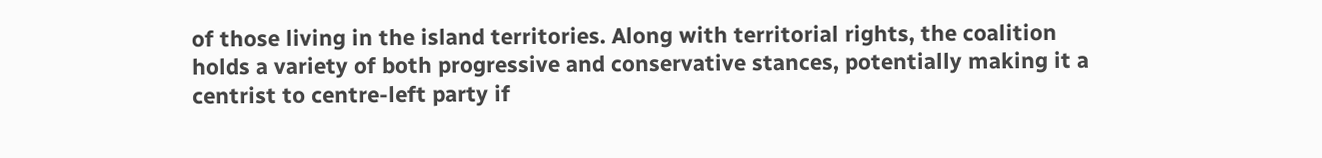of those living in the island territories. Along with territorial rights, the coalition holds a variety of both progressive and conservative stances, potentially making it a centrist to centre-left party if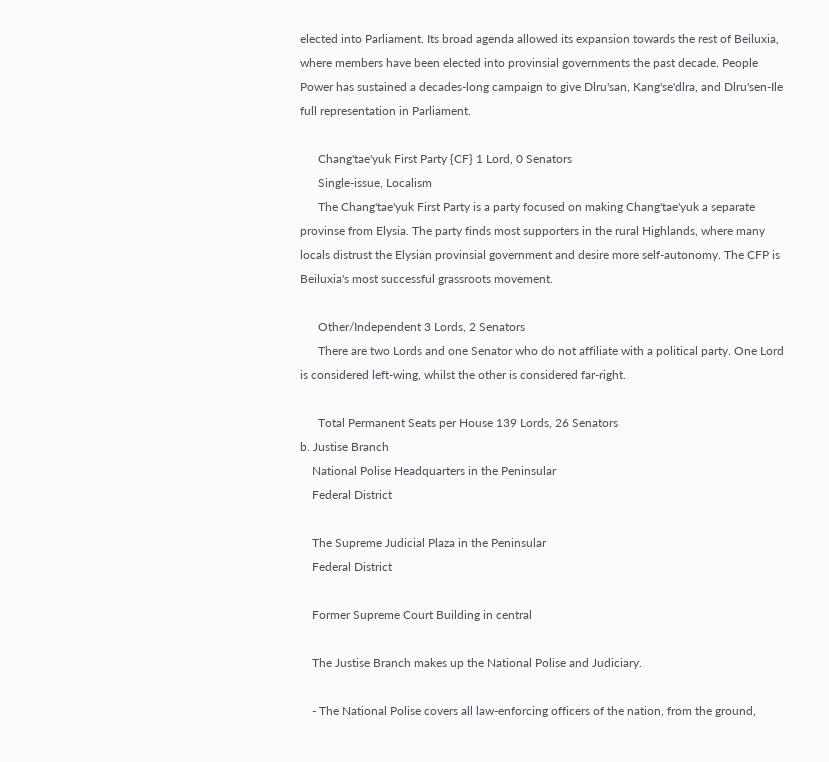elected into Parliament. Its broad agenda allowed its expansion towards the rest of Beiluxia, where members have been elected into provinsial governments the past decade. People Power has sustained a decades-long campaign to give Dlru'san, Kang'se'dlra, and Dlru'sen-Ile full representation in Parliament.

      Chang'tae'yuk First Party {CF} 1 Lord, 0 Senators
      Single-issue, Localism
      The Chang'tae'yuk First Party is a party focused on making Chang'tae'yuk a separate provinse from Elysia. The party finds most supporters in the rural Highlands, where many locals distrust the Elysian provinsial government and desire more self-autonomy. The CFP is Beiluxia's most successful grassroots movement.

      Other/Independent 3 Lords, 2 Senators
      There are two Lords and one Senator who do not affiliate with a political party. One Lord is considered left-wing, whilst the other is considered far-right.

      Total Permanent Seats per House 139 Lords, 26 Senators
b. Justise Branch
    National Polise Headquarters in the Peninsular
    Federal District

    The Supreme Judicial Plaza in the Peninsular
    Federal District

    Former Supreme Court Building in central

    The Justise Branch makes up the National Polise and Judiciary.

    - The National Polise covers all law-enforcing officers of the nation, from the ground,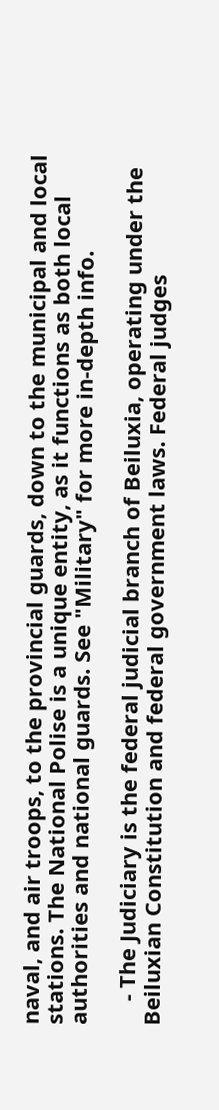naval, and air troops, to the provincial guards, down to the municipal and local stations. The National Polise is a unique entity, as it functions as both local authorities and national guards. See "Military" for more in-depth info.

    - The Judiciary is the federal judicial branch of Beiluxia, operating under the Beiluxian Constitution and federal government laws. Federal judges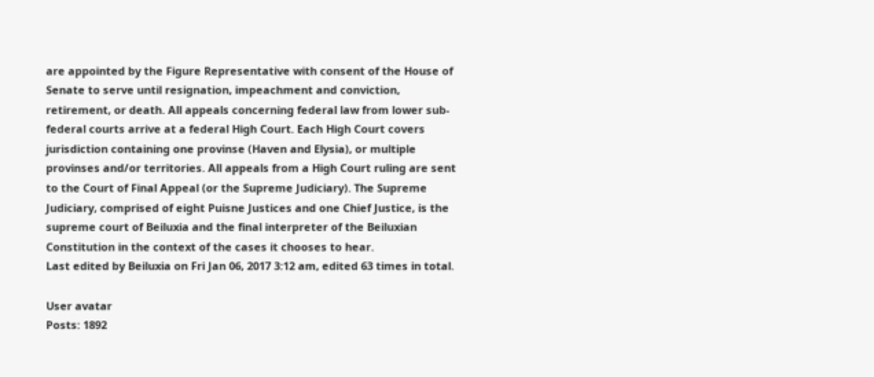are appointed by the Figure Representative with consent of the House of Senate to serve until resignation, impeachment and conviction, retirement, or death. All appeals concerning federal law from lower sub-federal courts arrive at a federal High Court. Each High Court covers jurisdiction containing one provinse (Haven and Elysia), or multiple provinses and/or territories. All appeals from a High Court ruling are sent to the Court of Final Appeal (or the Supreme Judiciary). The Supreme Judiciary, comprised of eight Puisne Justices and one Chief Justice, is the supreme court of Beiluxia and the final interpreter of the Beiluxian Constitution in the context of the cases it chooses to hear.
Last edited by Beiluxia on Fri Jan 06, 2017 3:12 am, edited 63 times in total.

User avatar
Posts: 1892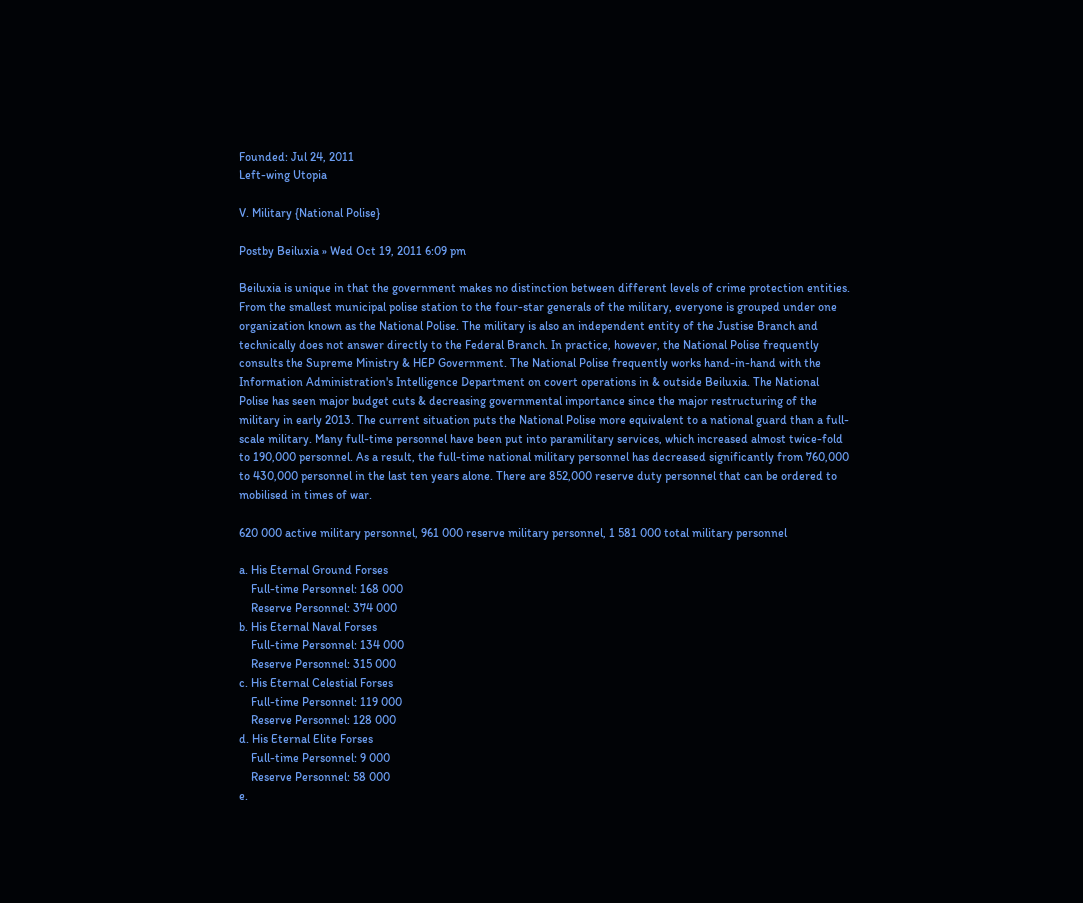Founded: Jul 24, 2011
Left-wing Utopia

V. Military {National Polise}

Postby Beiluxia » Wed Oct 19, 2011 6:09 pm

Beiluxia is unique in that the government makes no distinction between different levels of crime protection entities. From the smallest municipal polise station to the four-star generals of the military, everyone is grouped under one organization known as the National Polise. The military is also an independent entity of the Justise Branch and technically does not answer directly to the Federal Branch. In practice, however, the National Polise frequently consults the Supreme Ministry & HEP Government. The National Polise frequently works hand-in-hand with the Information Administration's Intelligence Department on covert operations in & outside Beiluxia. The National Polise has seen major budget cuts & decreasing governmental importance since the major restructuring of the military in early 2013. The current situation puts the National Polise more equivalent to a national guard than a full-scale military. Many full-time personnel have been put into paramilitary services, which increased almost twice-fold to 190,000 personnel. As a result, the full-time national military personnel has decreased significantly from 760,000 to 430,000 personnel in the last ten years alone. There are 852,000 reserve duty personnel that can be ordered to mobilised in times of war.

620 000 active military personnel, 961 000 reserve military personnel, 1 581 000 total military personnel

a. His Eternal Ground Forses
    Full-time Personnel: 168 000
    Reserve Personnel: 374 000
b. His Eternal Naval Forses
    Full-time Personnel: 134 000
    Reserve Personnel: 315 000
c. His Eternal Celestial Forses
    Full-time Personnel: 119 000
    Reserve Personnel: 128 000
d. His Eternal Elite Forses
    Full-time Personnel: 9 000
    Reserve Personnel: 58 000
e.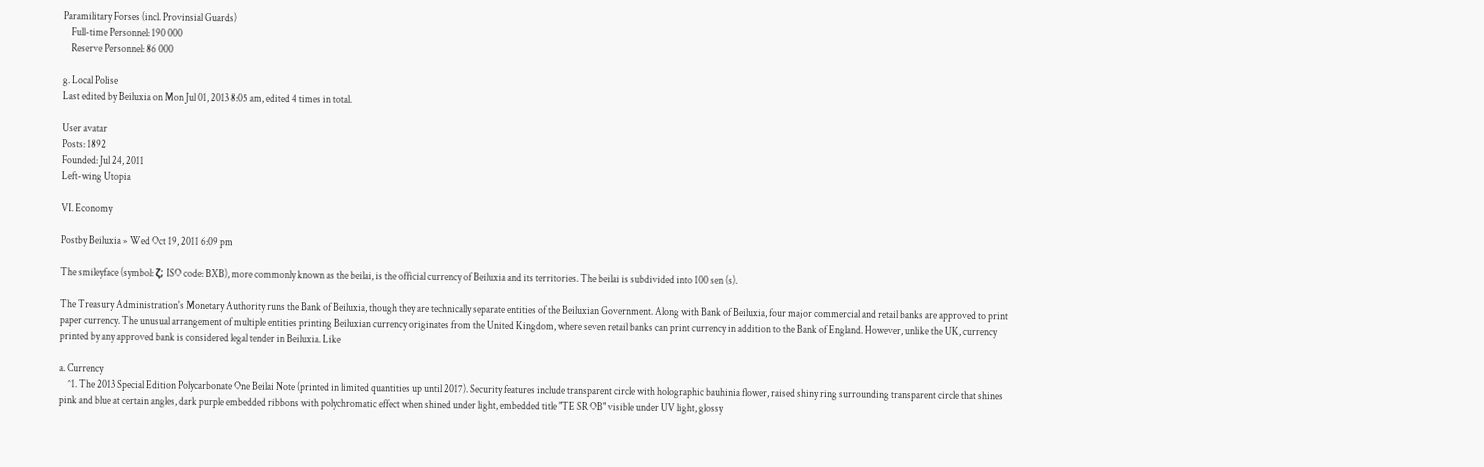Paramilitary Forses (incl. Provinsial Guards)
    Full-time Personnel: 190 000
    Reserve Personnel: 86 000

g. Local Polise
Last edited by Beiluxia on Mon Jul 01, 2013 8:05 am, edited 4 times in total.

User avatar
Posts: 1892
Founded: Jul 24, 2011
Left-wing Utopia

VI. Economy

Postby Beiluxia » Wed Oct 19, 2011 6:09 pm

The smileyface (symbol: ζ; ISO code: BXB), more commonly known as the beilai, is the official currency of Beiluxia and its territories. The beilai is subdivided into 100 sen (s).

The Treasury Administration's Monetary Authority runs the Bank of Beiluxia, though they are technically separate entities of the Beiluxian Government. Along with Bank of Beiluxia, four major commercial and retail banks are approved to print paper currency. The unusual arrangement of multiple entities printing Beiluxian currency originates from the United Kingdom, where seven retail banks can print currency in addition to the Bank of England. However, unlike the UK, currency printed by any approved bank is considered legal tender in Beiluxia. Like

a. Currency
    ^1. The 2013 Special Edition Polycarbonate One Beilai Note (printed in limited quantities up until 2017). Security features include transparent circle with holographic bauhinia flower, raised shiny ring surrounding transparent circle that shines pink and blue at certain angles, dark purple embedded ribbons with polychromatic effect when shined under light, embedded title "TE SR OB" visible under UV light, glossy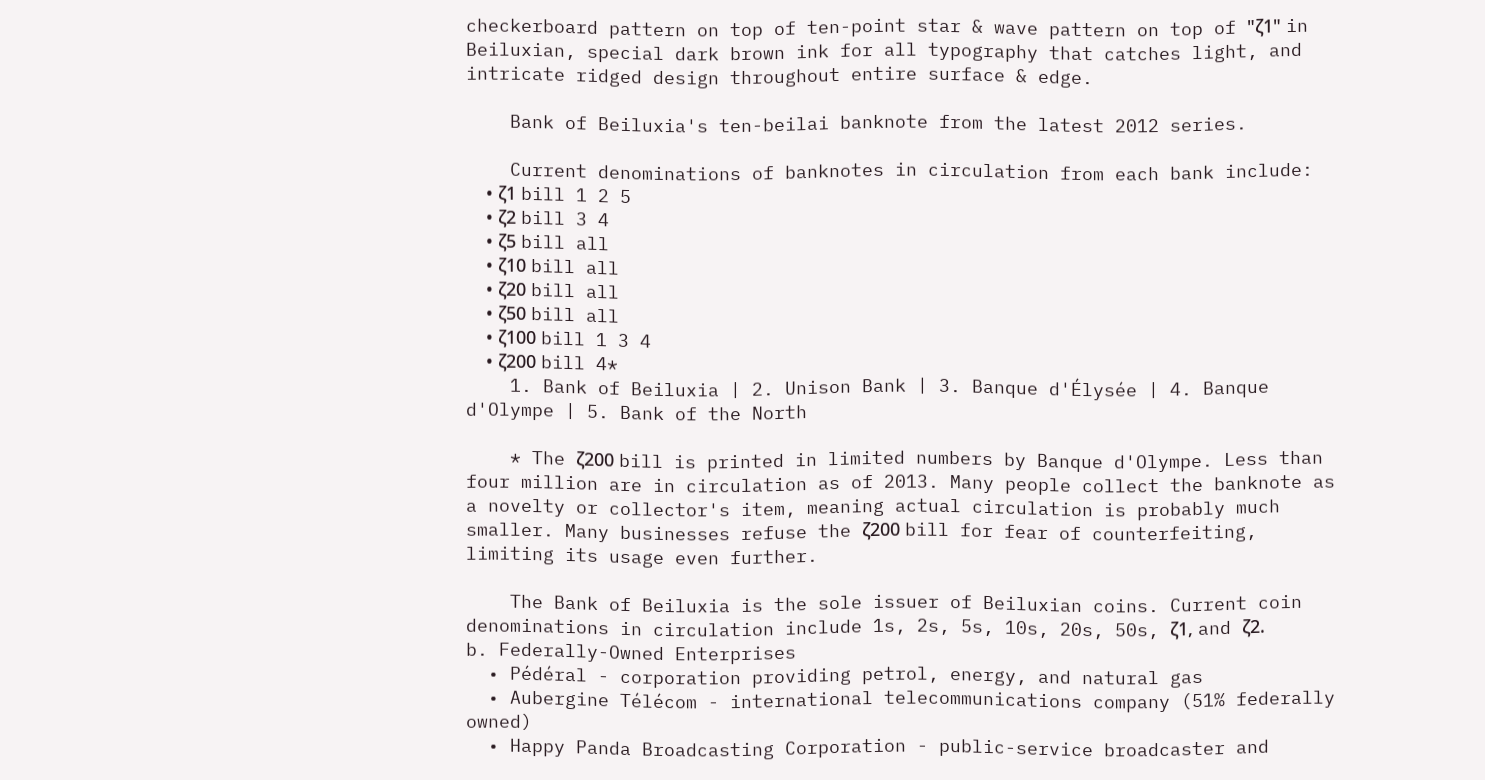checkerboard pattern on top of ten-point star & wave pattern on top of "ζ1" in Beiluxian, special dark brown ink for all typography that catches light, and intricate ridged design throughout entire surface & edge.

    Bank of Beiluxia's ten-beilai banknote from the latest 2012 series.

    Current denominations of banknotes in circulation from each bank include:
    • ζ1 bill 1 2 5
    • ζ2 bill 3 4
    • ζ5 bill all
    • ζ10 bill all
    • ζ20 bill all
    • ζ50 bill all
    • ζ100 bill 1 3 4
    • ζ200 bill 4*
    1. Bank of Beiluxia | 2. Unison Bank | 3. Banque d'Élysée | 4. Banque d'Olympe | 5. Bank of the North

    * The ζ200 bill is printed in limited numbers by Banque d'Olympe. Less than four million are in circulation as of 2013. Many people collect the banknote as a novelty or collector's item, meaning actual circulation is probably much smaller. Many businesses refuse the ζ200 bill for fear of counterfeiting, limiting its usage even further.

    The Bank of Beiluxia is the sole issuer of Beiluxian coins. Current coin denominations in circulation include 1s, 2s, 5s, 10s, 20s, 50s, ζ1, and ζ2.
b. Federally-Owned Enterprises
  • Pédéral - corporation providing petrol, energy, and natural gas
  • Aubergine Télécom - international telecommunications company (51% federally owned)
  • Happy Panda Broadcasting Corporation - public-service broadcaster and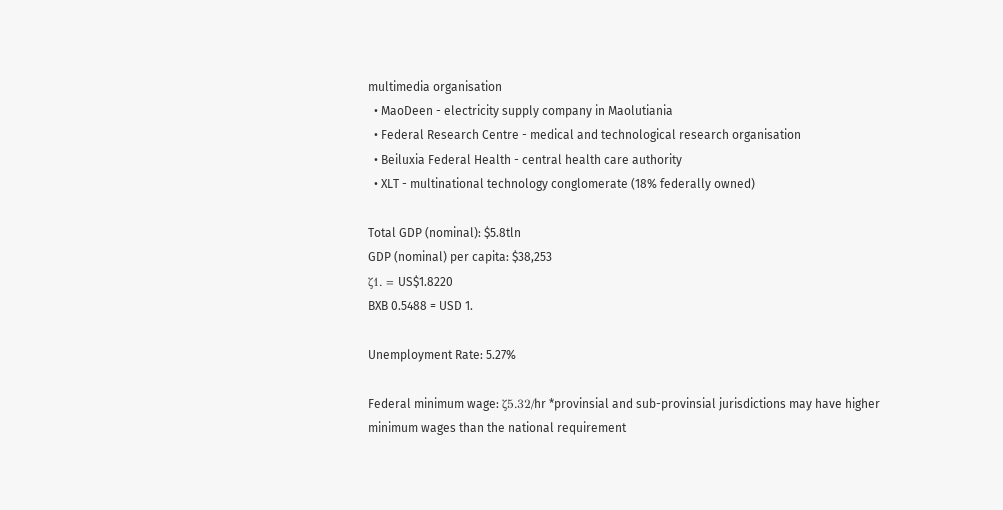multimedia organisation
  • MaoDeen - electricity supply company in Maolutiania
  • Federal Research Centre - medical and technological research organisation
  • Beiluxia Federal Health - central health care authority
  • XLT - multinational technology conglomerate (18% federally owned)

Total GDP (nominal): $5.8tln
GDP (nominal) per capita: $38,253
ζ1. = US$1.8220
BXB 0.5488 = USD 1.

Unemployment Rate: 5.27%

Federal minimum wage: ζ5.32/hr *provinsial and sub-provinsial jurisdictions may have higher minimum wages than the national requirement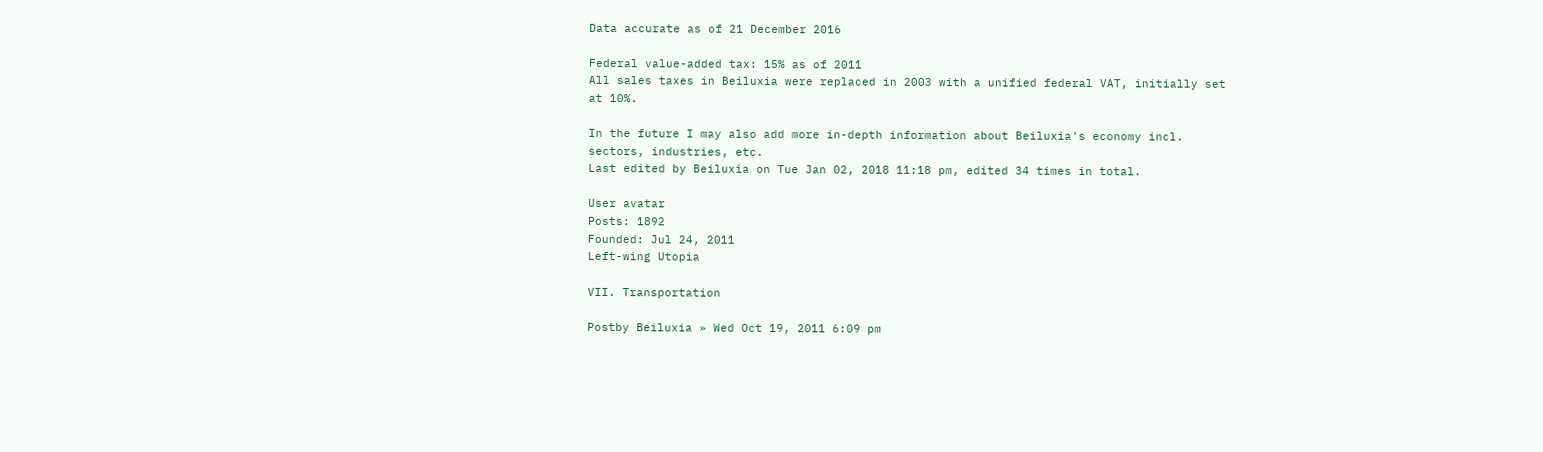Data accurate as of 21 December 2016

Federal value-added tax: 15% as of 2011
All sales taxes in Beiluxia were replaced in 2003 with a unified federal VAT, initially set at 10%.

In the future I may also add more in-depth information about Beiluxia's economy incl. sectors, industries, etc.
Last edited by Beiluxia on Tue Jan 02, 2018 11:18 pm, edited 34 times in total.

User avatar
Posts: 1892
Founded: Jul 24, 2011
Left-wing Utopia

VII. Transportation

Postby Beiluxia » Wed Oct 19, 2011 6:09 pm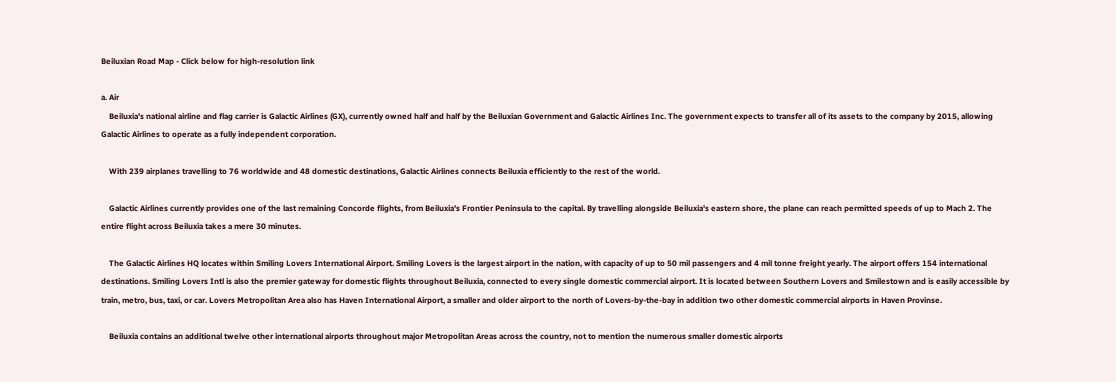Beiluxian Road Map - Click below for high-resolution link

a. Air
    Beiluxia's national airline and flag carrier is Galactic Airlines (GX), currently owned half and half by the Beiluxian Government and Galactic Airlines Inc. The government expects to transfer all of its assets to the company by 2015, allowing Galactic Airlines to operate as a fully independent corporation.

    With 239 airplanes travelling to 76 worldwide and 48 domestic destinations, Galactic Airlines connects Beiluxia efficiently to the rest of the world.

    Galactic Airlines currently provides one of the last remaining Concorde flights, from Beiluxia's Frontier Peninsula to the capital. By travelling alongside Beiluxia's eastern shore, the plane can reach permitted speeds of up to Mach 2. The entire flight across Beiluxia takes a mere 30 minutes.

    The Galactic Airlines HQ locates within Smiling Lovers International Airport. Smiling Lovers is the largest airport in the nation, with capacity of up to 50 mil passengers and 4 mil tonne freight yearly. The airport offers 154 international destinations. Smiling Lovers Intl is also the premier gateway for domestic flights throughout Beiluxia, connected to every single domestic commercial airport. It is located between Southern Lovers and Smilestown and is easily accessible by train, metro, bus, taxi, or car. Lovers Metropolitan Area also has Haven International Airport, a smaller and older airport to the north of Lovers-by-the-bay in addition two other domestic commercial airports in Haven Provinse.

    Beiluxia contains an additional twelve other international airports throughout major Metropolitan Areas across the country, not to mention the numerous smaller domestic airports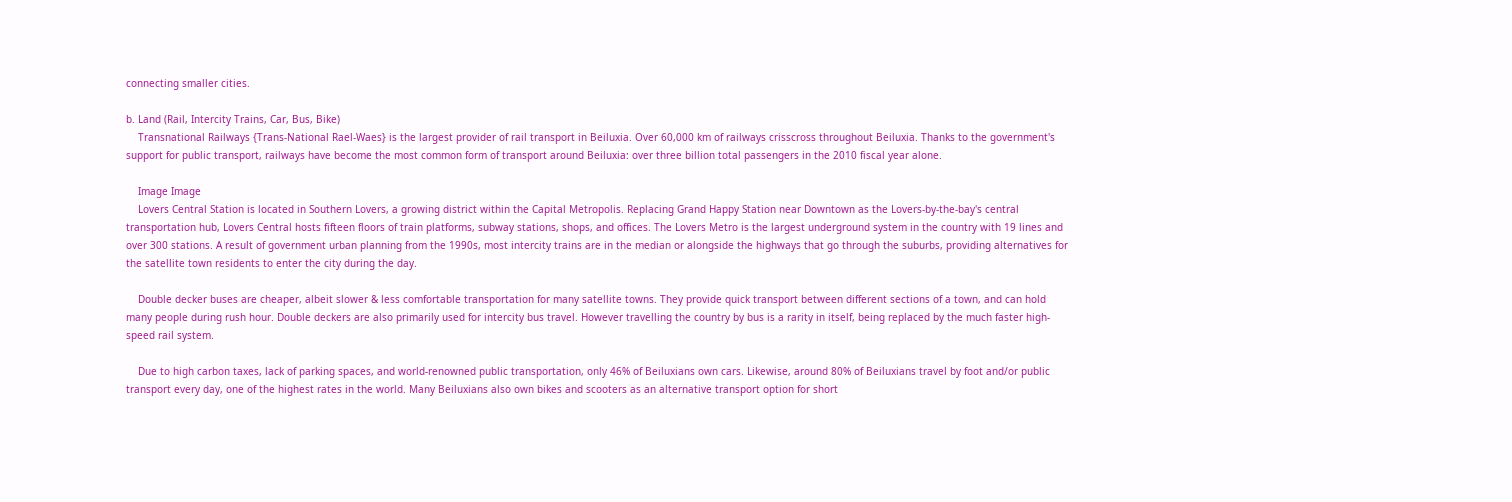connecting smaller cities.

b. Land (Rail, Intercity Trains, Car, Bus, Bike)
    Transnational Railways {Trans-National Rael-Waes} is the largest provider of rail transport in Beiluxia. Over 60,000 km of railways crisscross throughout Beiluxia. Thanks to the government's support for public transport, railways have become the most common form of transport around Beiluxia: over three billion total passengers in the 2010 fiscal year alone.

    Image Image
    Lovers Central Station is located in Southern Lovers, a growing district within the Capital Metropolis. Replacing Grand Happy Station near Downtown as the Lovers-by-the-bay's central transportation hub, Lovers Central hosts fifteen floors of train platforms, subway stations, shops, and offices. The Lovers Metro is the largest underground system in the country with 19 lines and over 300 stations. A result of government urban planning from the 1990s, most intercity trains are in the median or alongside the highways that go through the suburbs, providing alternatives for the satellite town residents to enter the city during the day.

    Double decker buses are cheaper, albeit slower & less comfortable transportation for many satellite towns. They provide quick transport between different sections of a town, and can hold many people during rush hour. Double deckers are also primarily used for intercity bus travel. However travelling the country by bus is a rarity in itself, being replaced by the much faster high-speed rail system.

    Due to high carbon taxes, lack of parking spaces, and world-renowned public transportation, only 46% of Beiluxians own cars. Likewise, around 80% of Beiluxians travel by foot and/or public transport every day, one of the highest rates in the world. Many Beiluxians also own bikes and scooters as an alternative transport option for short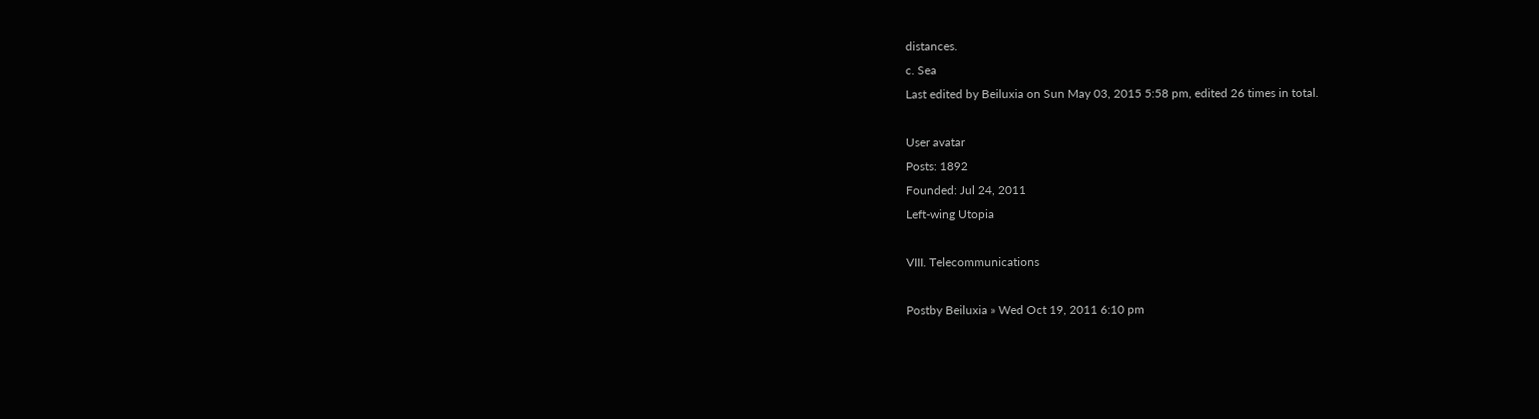distances.
c. Sea
Last edited by Beiluxia on Sun May 03, 2015 5:58 pm, edited 26 times in total.

User avatar
Posts: 1892
Founded: Jul 24, 2011
Left-wing Utopia

VIII. Telecommunications

Postby Beiluxia » Wed Oct 19, 2011 6:10 pm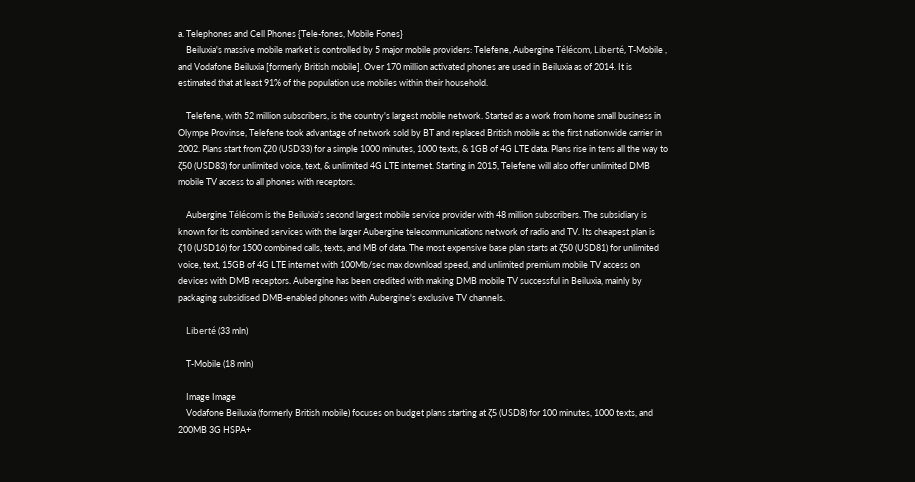a. Telephones and Cell Phones {Tele-fones, Mobile Fones}
    Beiluxia's massive mobile market is controlled by 5 major mobile providers: Telefene, Aubergine Télécom, Liberté, T-Mobile , and Vodafone Beiluxia [formerly British mobile]. Over 170 million activated phones are used in Beiluxia as of 2014. It is estimated that at least 91% of the population use mobiles within their household.

    Telefene, with 52 million subscribers, is the country's largest mobile network. Started as a work from home small business in Olympe Provinse, Telefene took advantage of network sold by BT and replaced British mobile as the first nationwide carrier in 2002. Plans start from ζ20 (USD33) for a simple 1000 minutes, 1000 texts, & 1GB of 4G LTE data. Plans rise in tens all the way to ζ50 (USD83) for unlimited voice, text, & unlimited 4G LTE internet. Starting in 2015, Telefene will also offer unlimited DMB mobile TV access to all phones with receptors.

    Aubergine Télécom is the Beiluxia's second largest mobile service provider with 48 million subscribers. The subsidiary is known for its combined services with the larger Aubergine telecommunications network of radio and TV. Its cheapest plan is ζ10 (USD16) for 1500 combined calls, texts, and MB of data. The most expensive base plan starts at ζ50 (USD81) for unlimited voice, text, 15GB of 4G LTE internet with 100Mb/sec max download speed, and unlimited premium mobile TV access on devices with DMB receptors. Aubergine has been credited with making DMB mobile TV successful in Beiluxia, mainly by packaging subsidised DMB-enabled phones with Aubergine's exclusive TV channels.

    Liberté (33 mln)

    T-Mobile (18 mln)

    Image Image
    Vodafone Beiluxia (formerly British mobile) focuses on budget plans starting at ζ5 (USD8) for 100 minutes, 1000 texts, and 200MB 3G HSPA+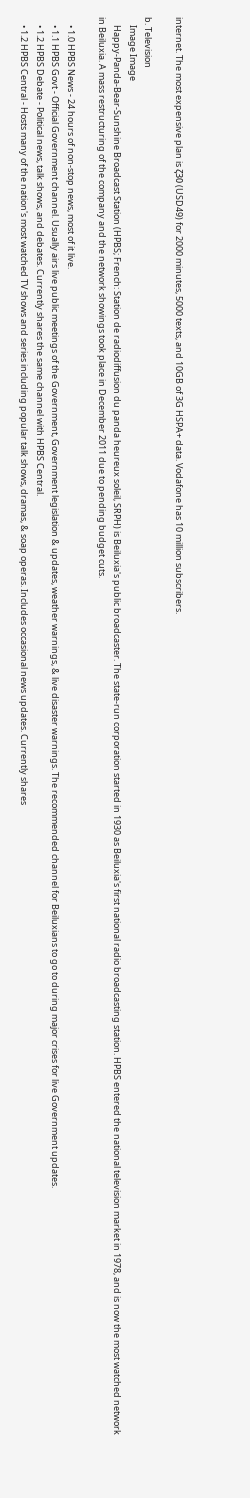internet. The most expensive plan is ζ30 (USD49) for 2000 minutes, 5000 texts, and 10GB of 3G HSPA+ data. Vodafone has 10 million subscribers.

b. Television
    Image Image
    Happy-Panda-Bear-Sunshine Broadcast Station (HPBS; French: Station de radiodiffusion du panda heureux soleil, SRPH) is Beiluxia's public broadcaster. The state-run corporation started in 1930 as Beiluxia's first national radio broadcasting station. HPBS entered the national television market in 1978, and is now the most watched network in Beiluxia. A mass restructuring of the company and the network showings took place in December 2011 due to pending budget cuts.

    • 1.0 HPBS News - 24 hours of non-stop news, most of it live.
    • 1.1 HPBS Govt - Official Government channel. Usually airs live public meetings of the Government, Government legislation & updates, weather warnings, & live disaster warnings. The recommended channel for Beiluxians to go to during major crises for live Government updates.
    • 1.2 HPBS Debate - Political news, talk shows, and debates. Currently shares the same channel with HPBS Central.
    • 1.2 HPBS Central - Hosts many of the nation's most watched TV shows and series including popular talk shows, dramas, & soap operas. Includes occasional news updates. Currently shares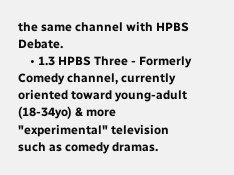the same channel with HPBS Debate.
    • 1.3 HPBS Three - Formerly Comedy channel, currently oriented toward young-adult (18-34yo) & more "experimental" television such as comedy dramas.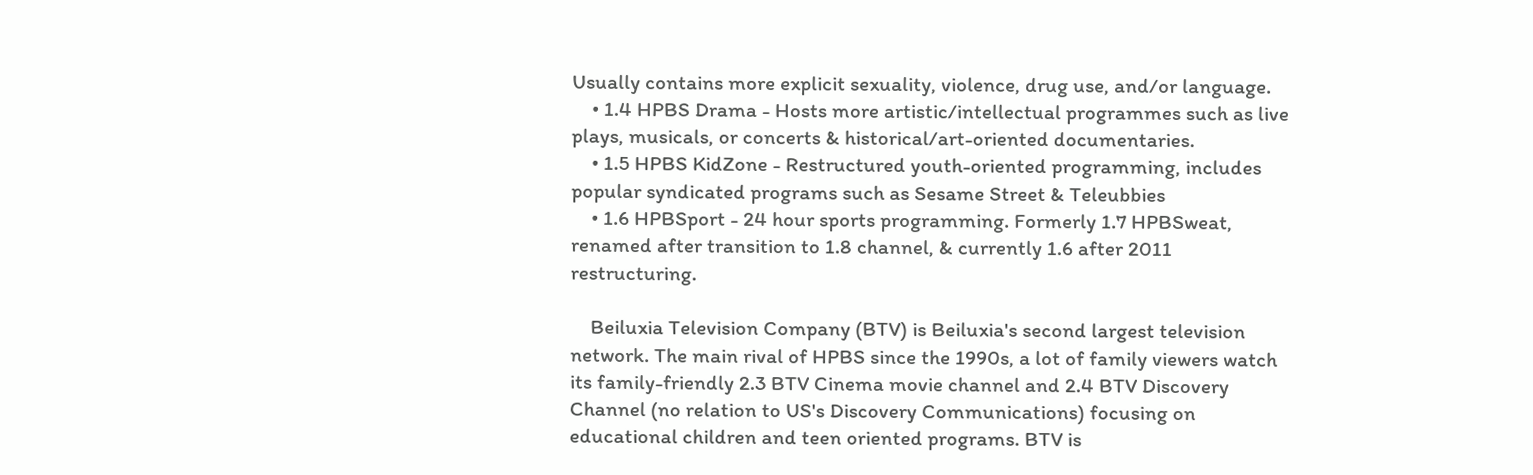Usually contains more explicit sexuality, violence, drug use, and/or language.
    • 1.4 HPBS Drama - Hosts more artistic/intellectual programmes such as live plays, musicals, or concerts & historical/art-oriented documentaries.
    • 1.5 HPBS KidZone - Restructured youth-oriented programming, includes popular syndicated programs such as Sesame Street & Teleubbies
    • 1.6 HPBSport - 24 hour sports programming. Formerly 1.7 HPBSweat, renamed after transition to 1.8 channel, & currently 1.6 after 2011 restructuring.

    Beiluxia Television Company (BTV) is Beiluxia's second largest television network. The main rival of HPBS since the 1990s, a lot of family viewers watch its family-friendly 2.3 BTV Cinema movie channel and 2.4 BTV Discovery Channel (no relation to US's Discovery Communications) focusing on educational children and teen oriented programs. BTV is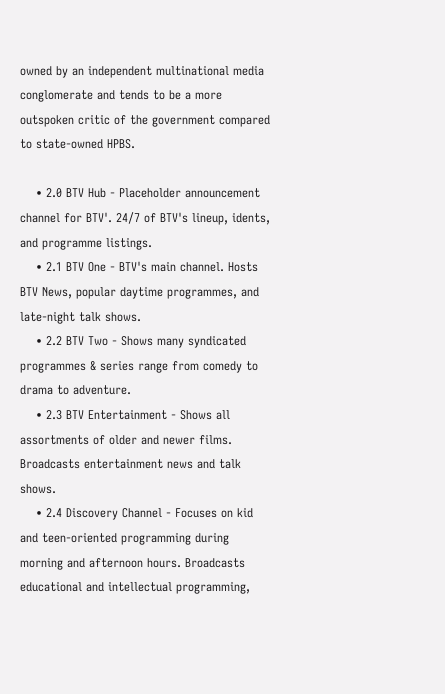owned by an independent multinational media conglomerate and tends to be a more outspoken critic of the government compared to state-owned HPBS.

    • 2.0 BTV Hub - Placeholder announcement channel for BTV'. 24/7 of BTV's lineup, idents, and programme listings.
    • 2.1 BTV One - BTV's main channel. Hosts BTV News, popular daytime programmes, and late-night talk shows.
    • 2.2 BTV Two - Shows many syndicated programmes & series range from comedy to drama to adventure.
    • 2.3 BTV Entertainment - Shows all assortments of older and newer films. Broadcasts entertainment news and talk shows.
    • 2.4 Discovery Channel - Focuses on kid and teen-oriented programming during morning and afternoon hours. Broadcasts educational and intellectual programming,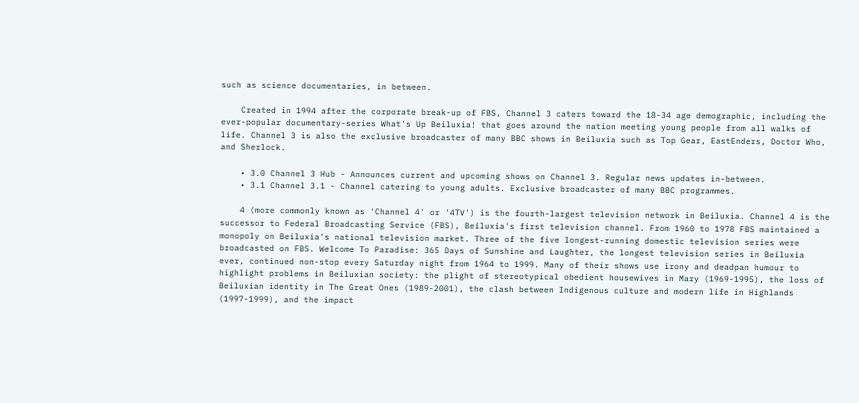such as science documentaries, in between.

    Created in 1994 after the corporate break-up of FBS, Channel 3 caters toward the 18-34 age demographic, including the ever-popular documentary-series What's Up Beiluxia! that goes around the nation meeting young people from all walks of life. Channel 3 is also the exclusive broadcaster of many BBC shows in Beiluxia such as Top Gear, EastEnders, Doctor Who, and Sherlock.

    • 3.0 Channel 3 Hub - Announces current and upcoming shows on Channel 3. Regular news updates in-between.
    • 3.1 Channel 3.1 - Channel catering to young adults. Exclusive broadcaster of many BBC programmes.

    4 (more commonly known as 'Channel 4' or '4TV') is the fourth-largest television network in Beiluxia. Channel 4 is the successor to Federal Broadcasting Service (FBS), Beiluxia's first television channel. From 1960 to 1978 FBS maintained a monopoly on Beiluxia's national television market. Three of the five longest-running domestic television series were broadcasted on FBS. Welcome To Paradise: 365 Days of Sunshine and Laughter, the longest television series in Beiluxia ever, continued non-stop every Saturday night from 1964 to 1999. Many of their shows use irony and deadpan humour to highlight problems in Beiluxian society: the plight of stereotypical obedient housewives in Mary (1969-1995), the loss of Beiluxian identity in The Great Ones (1989-2001), the clash between Indigenous culture and modern life in Highlands (1997-1999), and the impact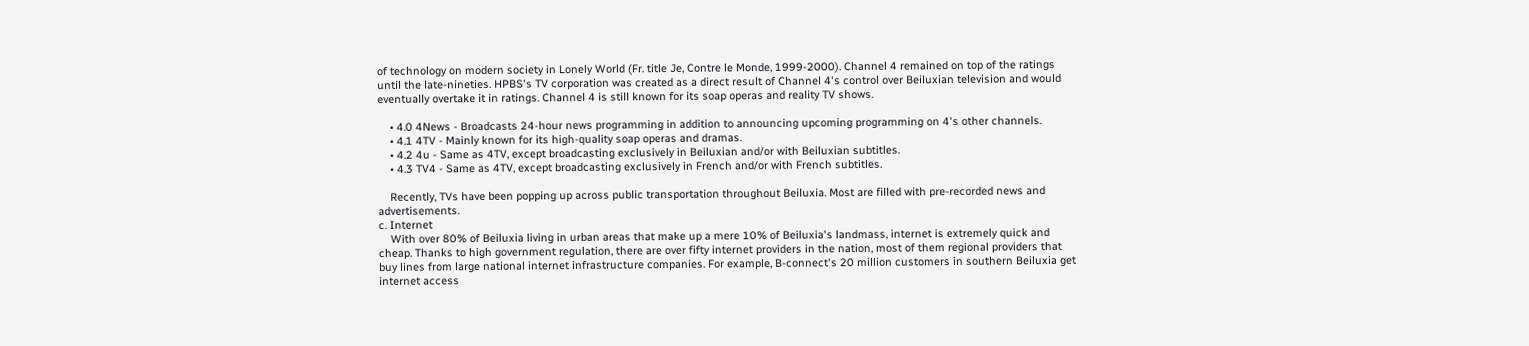of technology on modern society in Lonely World (Fr. title Je, Contre le Monde, 1999-2000). Channel 4 remained on top of the ratings until the late-nineties. HPBS's TV corporation was created as a direct result of Channel 4's control over Beiluxian television and would eventually overtake it in ratings. Channel 4 is still known for its soap operas and reality TV shows.

    • 4.0 4News - Broadcasts 24-hour news programming in addition to announcing upcoming programming on 4's other channels.
    • 4.1 4TV - Mainly known for its high-quality soap operas and dramas.
    • 4.2 4u - Same as 4TV, except broadcasting exclusively in Beiluxian and/or with Beiluxian subtitles.
    • 4.3 TV4 - Same as 4TV, except broadcasting exclusively in French and/or with French subtitles.

    Recently, TVs have been popping up across public transportation throughout Beiluxia. Most are filled with pre-recorded news and advertisements.
c. Internet
    With over 80% of Beiluxia living in urban areas that make up a mere 10% of Beiluxia's landmass, internet is extremely quick and cheap. Thanks to high government regulation, there are over fifty internet providers in the nation, most of them regional providers that buy lines from large national internet infrastructure companies. For example, B-connect's 20 million customers in southern Beiluxia get internet access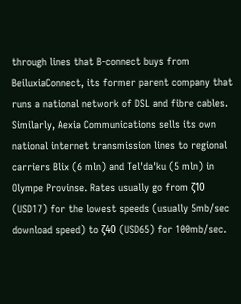through lines that B-connect buys from BeiluxiaConnect, its former parent company that runs a national network of DSL and fibre cables. Similarly, Aexia Communications sells its own national internet transmission lines to regional carriers Blix (6 mln) and Tel'da'ku (5 mln) in Olympe Provinse. Rates usually go from ζ10 (USD17) for the lowest speeds (usually 5mb/sec download speed) to ζ40 (USD65) for 100mb/sec.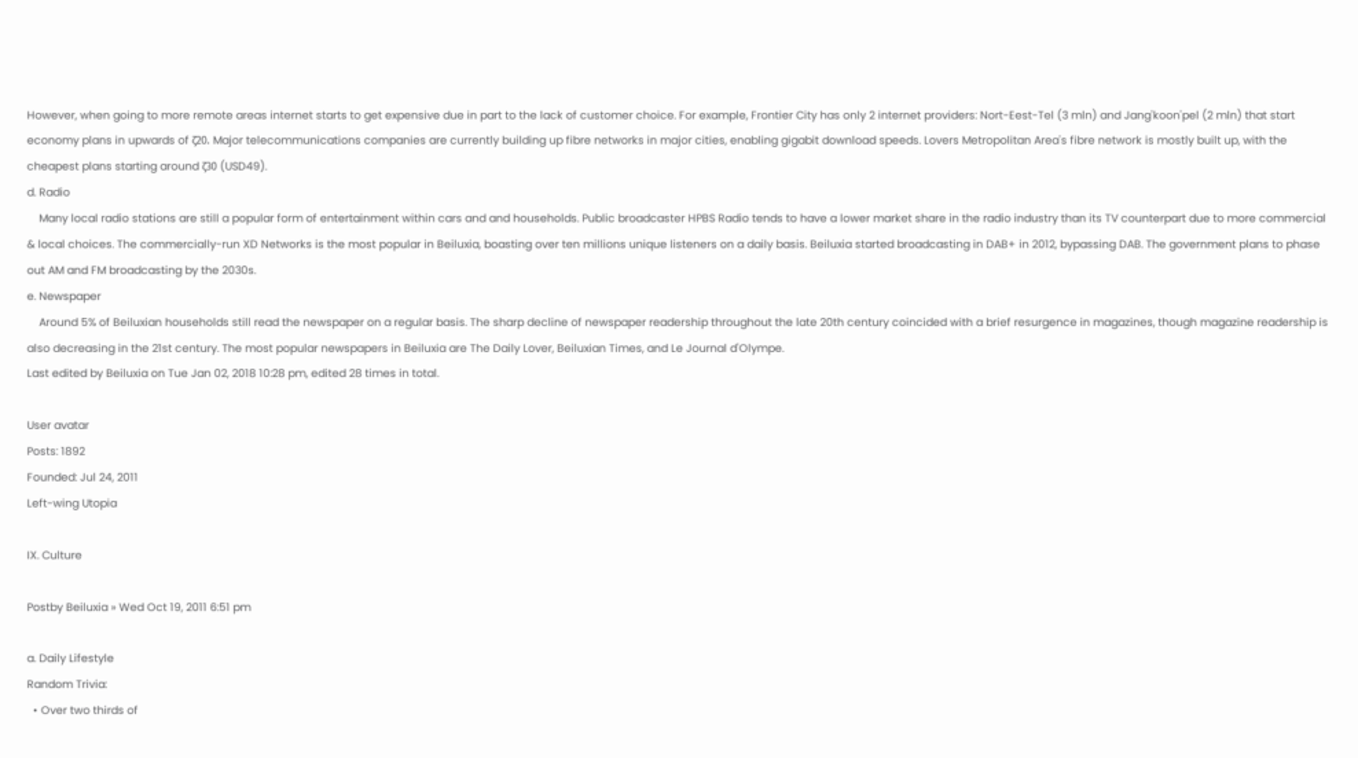However, when going to more remote areas internet starts to get expensive due in part to the lack of customer choice. For example, Frontier City has only 2 internet providers: Nort-Eest-Tel (3 mln) and Jang'koon'pel (2 mln) that start economy plans in upwards of ζ20. Major telecommunications companies are currently building up fibre networks in major cities, enabling gigabit download speeds. Lovers Metropolitan Area's fibre network is mostly built up, with the cheapest plans starting around ζ30 (USD49).
d. Radio
    Many local radio stations are still a popular form of entertainment within cars and and households. Public broadcaster HPBS Radio tends to have a lower market share in the radio industry than its TV counterpart due to more commercial & local choices. The commercially-run XD Networks is the most popular in Beiluxia, boasting over ten millions unique listeners on a daily basis. Beiluxia started broadcasting in DAB+ in 2012, bypassing DAB. The government plans to phase out AM and FM broadcasting by the 2030s.
e. Newspaper
    Around 5% of Beiluxian households still read the newspaper on a regular basis. The sharp decline of newspaper readership throughout the late 20th century coincided with a brief resurgence in magazines, though magazine readership is also decreasing in the 21st century. The most popular newspapers in Beiluxia are The Daily Lover, Beiluxian Times, and Le Journal d'Olympe.
Last edited by Beiluxia on Tue Jan 02, 2018 10:28 pm, edited 28 times in total.

User avatar
Posts: 1892
Founded: Jul 24, 2011
Left-wing Utopia

IX. Culture

Postby Beiluxia » Wed Oct 19, 2011 6:51 pm

a. Daily Lifestyle
Random Trivia:
  • Over two thirds of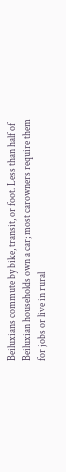Beiluxians commute by bike, transit, or foot. Less than half of Beiluxian households own a car; most carowners require them for jobs or live in rural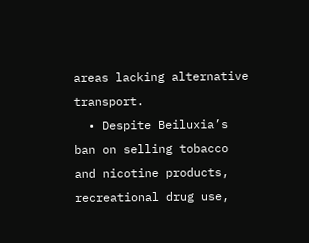areas lacking alternative transport.
  • Despite Beiluxia’s ban on selling tobacco and nicotine products, recreational drug use,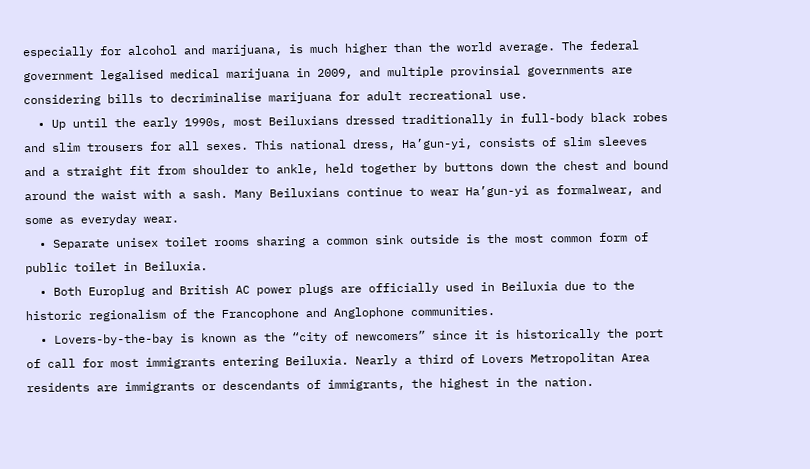especially for alcohol and marijuana, is much higher than the world average. The federal government legalised medical marijuana in 2009, and multiple provinsial governments are considering bills to decriminalise marijuana for adult recreational use.
  • Up until the early 1990s, most Beiluxians dressed traditionally in full-body black robes and slim trousers for all sexes. This national dress, Ha’gun-yi, consists of slim sleeves and a straight fit from shoulder to ankle, held together by buttons down the chest and bound around the waist with a sash. Many Beiluxians continue to wear Ha’gun-yi as formalwear, and some as everyday wear.
  • Separate unisex toilet rooms sharing a common sink outside is the most common form of public toilet in Beiluxia.
  • Both Europlug and British AC power plugs are officially used in Beiluxia due to the historic regionalism of the Francophone and Anglophone communities.
  • Lovers-by-the-bay is known as the “city of newcomers” since it is historically the port of call for most immigrants entering Beiluxia. Nearly a third of Lovers Metropolitan Area residents are immigrants or descendants of immigrants, the highest in the nation.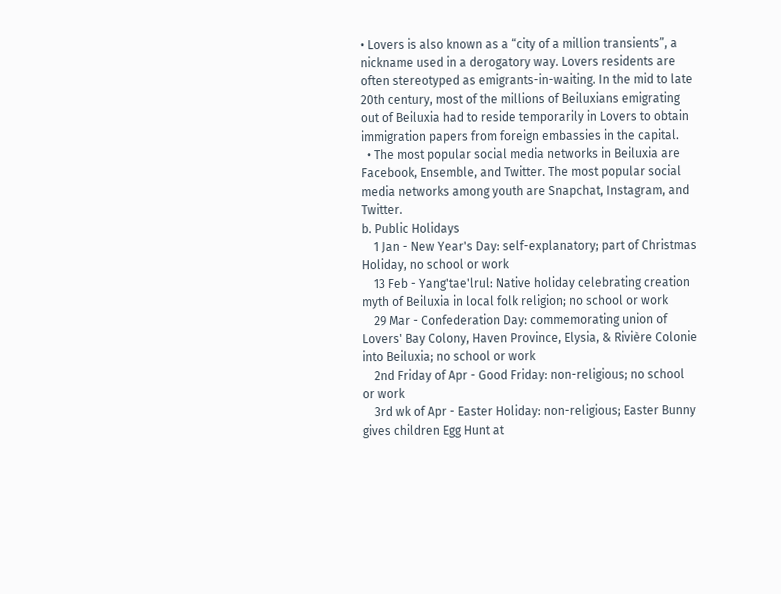• Lovers is also known as a “city of a million transients”, a nickname used in a derogatory way. Lovers residents are often stereotyped as emigrants-in-waiting. In the mid to late 20th century, most of the millions of Beiluxians emigrating out of Beiluxia had to reside temporarily in Lovers to obtain immigration papers from foreign embassies in the capital.
  • The most popular social media networks in Beiluxia are Facebook, Ensemble, and Twitter. The most popular social media networks among youth are Snapchat, Instagram, and Twitter.
b. Public Holidays
    1 Jan - New Year's Day: self-explanatory; part of Christmas Holiday, no school or work
    13 Feb - Yang'tae'lrul: Native holiday celebrating creation myth of Beiluxia in local folk religion; no school or work
    29 Mar - Confederation Day: commemorating union of Lovers' Bay Colony, Haven Province, Elysia, & Rivière Colonie into Beiluxia; no school or work
    2nd Friday of Apr - Good Friday: non-religious; no school or work
    3rd wk of Apr - Easter Holiday: non-religious; Easter Bunny gives children Egg Hunt at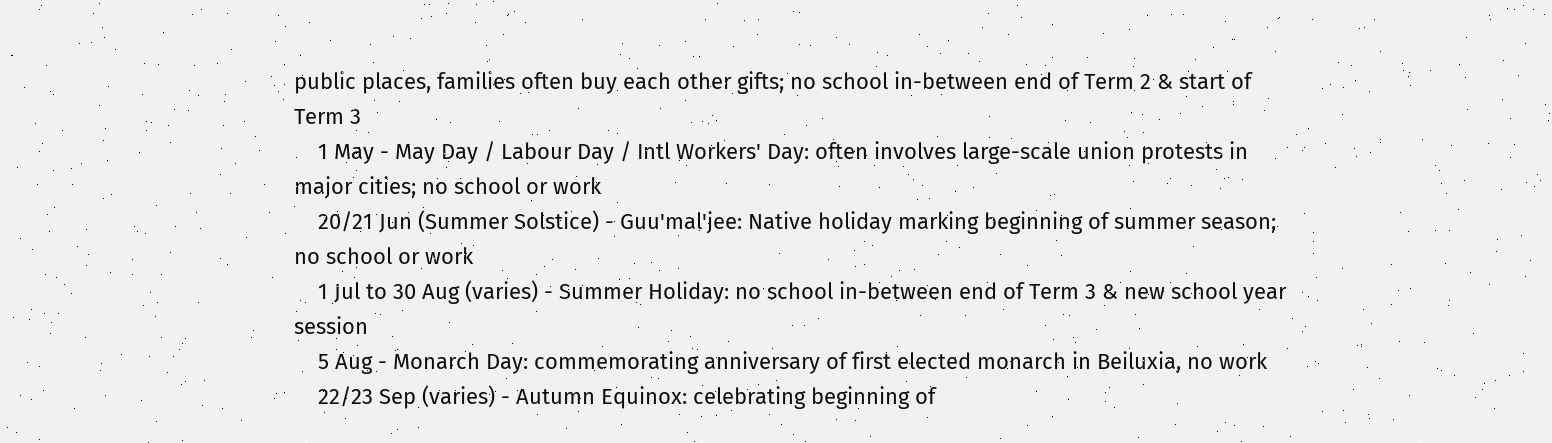public places, families often buy each other gifts; no school in-between end of Term 2 & start of Term 3
    1 May - May Day / Labour Day / Intl Workers' Day: often involves large-scale union protests in major cities; no school or work
    20/21 Jun (Summer Solstice) - Guu'mal'jee: Native holiday marking beginning of summer season; no school or work
    1 Jul to 30 Aug (varies) - Summer Holiday: no school in-between end of Term 3 & new school year session
    5 Aug - Monarch Day: commemorating anniversary of first elected monarch in Beiluxia, no work
    22/23 Sep (varies) - Autumn Equinox: celebrating beginning of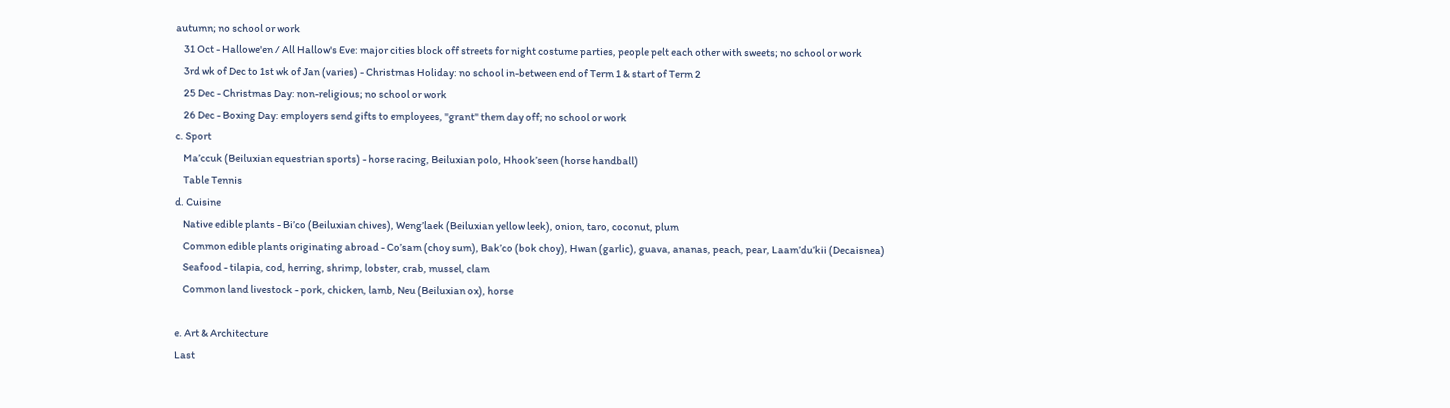autumn; no school or work
    31 Oct - Hallowe'en / All Hallow's Eve: major cities block off streets for night costume parties, people pelt each other with sweets; no school or work
    3rd wk of Dec to 1st wk of Jan (varies) - Christmas Holiday: no school in-between end of Term 1 & start of Term 2
    25 Dec - Christmas Day: non-religious; no school or work
    26 Dec - Boxing Day: employers send gifts to employees, "grant" them day off; no school or work
c. Sport
    Ma’ccuk (Beiluxian equestrian sports) - horse racing, Beiluxian polo, Hhook’seen (horse handball)
    Table Tennis
d. Cuisine
    Native edible plants - Bi’co (Beiluxian chives), Weng’laek (Beiluxian yellow leek), onion, taro, coconut, plum
    Common edible plants originating abroad - Co’sam (choy sum), Bak’co (bok choy), Hwan (garlic), guava, ananas, peach, pear, Laam’du’kii (Decaisnea)
    Seafood - tilapia, cod, herring, shrimp, lobster, crab, mussel, clam
    Common land livestock - pork, chicken, lamb, Neu (Beiluxian ox), horse

e. Art & Architecture
Last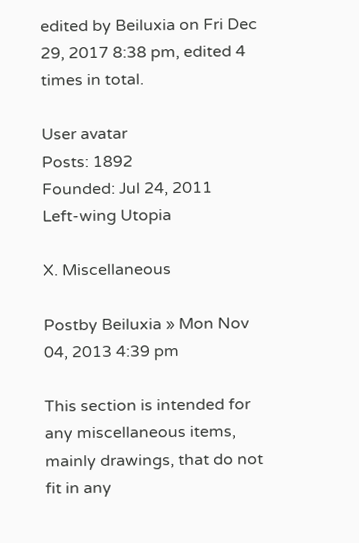edited by Beiluxia on Fri Dec 29, 2017 8:38 pm, edited 4 times in total.

User avatar
Posts: 1892
Founded: Jul 24, 2011
Left-wing Utopia

X. Miscellaneous

Postby Beiluxia » Mon Nov 04, 2013 4:39 pm

This section is intended for any miscellaneous items, mainly drawings, that do not fit in any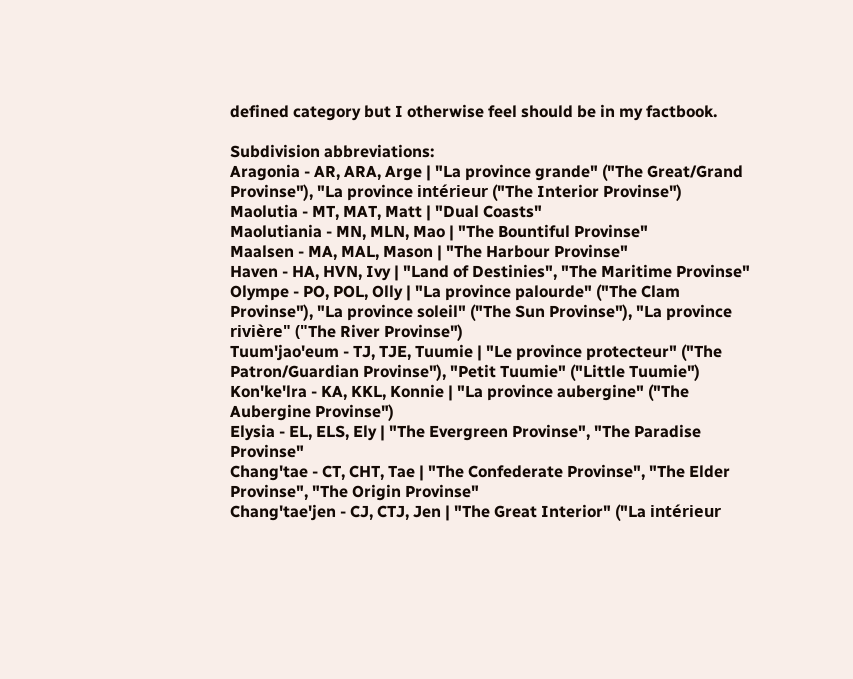defined category but I otherwise feel should be in my factbook.

Subdivision abbreviations:
Aragonia - AR, ARA, Arge | "La province grande" ("The Great/Grand Provinse"), "La province intérieur ("The Interior Provinse")
Maolutia - MT, MAT, Matt | "Dual Coasts"
Maolutiania - MN, MLN, Mao | "The Bountiful Provinse"
Maalsen - MA, MAL, Mason | "The Harbour Provinse"
Haven - HA, HVN, Ivy | "Land of Destinies", "The Maritime Provinse"
Olympe - PO, POL, Olly | "La province palourde" ("The Clam Provinse"), "La province soleil" ("The Sun Provinse"), "La province rivière" ("The River Provinse")
Tuum'jao'eum - TJ, TJE, Tuumie | "Le province protecteur" ("The Patron/Guardian Provinse"), "Petit Tuumie" ("Little Tuumie")
Kon'ke'lra - KA, KKL, Konnie | "La province aubergine" ("The Aubergine Provinse")
Elysia - EL, ELS, Ely | "The Evergreen Provinse", "The Paradise Provinse"
Chang'tae - CT, CHT, Tae | "The Confederate Provinse", "The Elder Provinse", "The Origin Provinse"
Chang'tae'jen - CJ, CTJ, Jen | "The Great Interior" ("La intérieur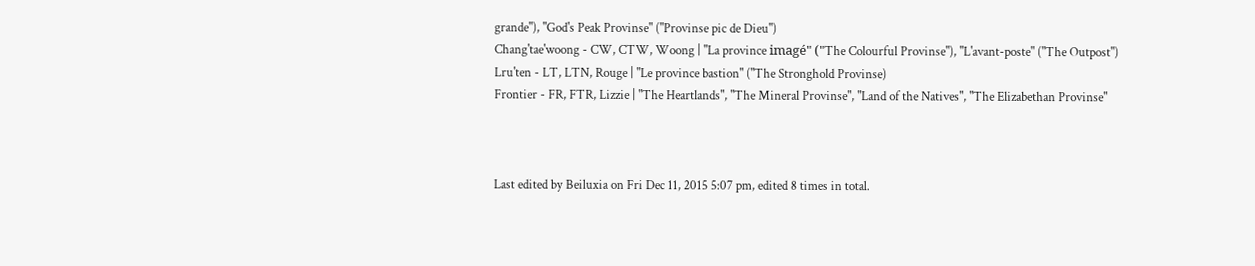grande"), "God's Peak Provinse" ("Provinse pic de Dieu")
Chang'tae'woong - CW, CTW, Woong | "La province imagé" ("The Colourful Provinse"), "L'avant-poste" ("The Outpost")
Lru'ten - LT, LTN, Rouge | "Le province bastion" ("The Stronghold Provinse)
Frontier - FR, FTR, Lizzie | "The Heartlands", "The Mineral Provinse", "Land of the Natives", "The Elizabethan Provinse"



Last edited by Beiluxia on Fri Dec 11, 2015 5:07 pm, edited 8 times in total.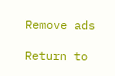Remove ads

Return to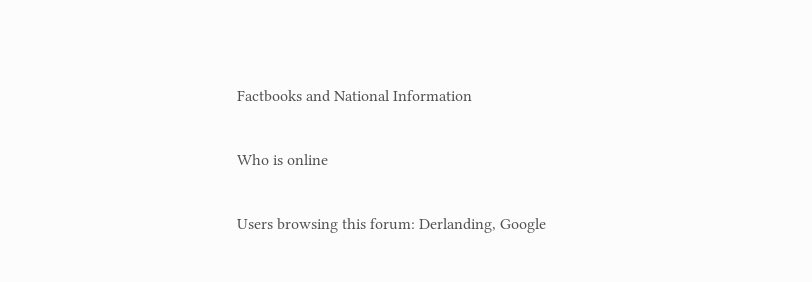Factbooks and National Information

Who is online

Users browsing this forum: Derlanding, Google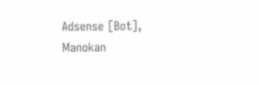Adsense [Bot], Manokan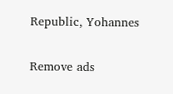Republic, Yohannes


Remove ads